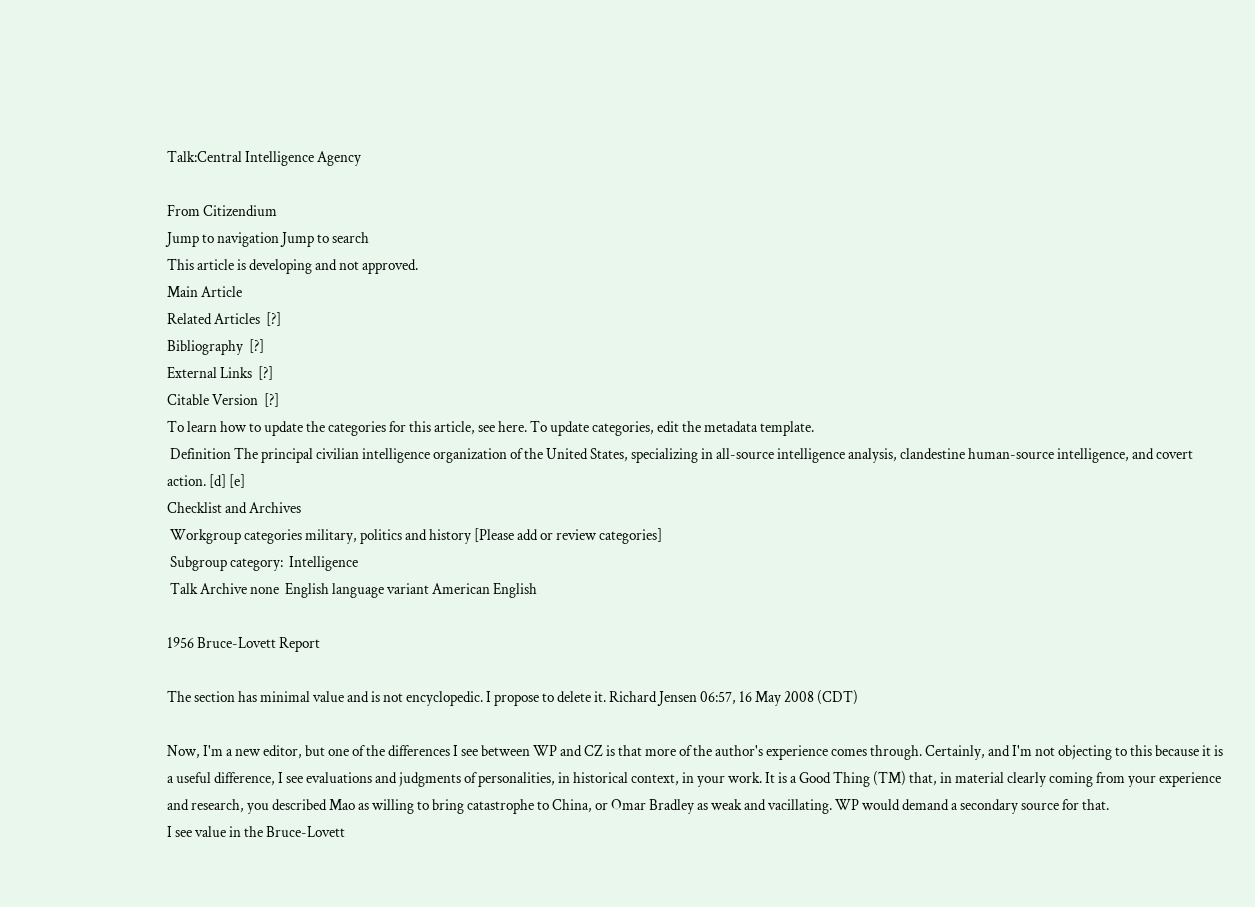Talk:Central Intelligence Agency

From Citizendium
Jump to navigation Jump to search
This article is developing and not approved.
Main Article
Related Articles  [?]
Bibliography  [?]
External Links  [?]
Citable Version  [?]
To learn how to update the categories for this article, see here. To update categories, edit the metadata template.
 Definition The principal civilian intelligence organization of the United States, specializing in all-source intelligence analysis, clandestine human-source intelligence, and covert action. [d] [e]
Checklist and Archives
 Workgroup categories military, politics and history [Please add or review categories]
 Subgroup category:  Intelligence
 Talk Archive none  English language variant American English

1956 Bruce-Lovett Report

The section has minimal value and is not encyclopedic. I propose to delete it. Richard Jensen 06:57, 16 May 2008 (CDT)

Now, I'm a new editor, but one of the differences I see between WP and CZ is that more of the author's experience comes through. Certainly, and I'm not objecting to this because it is a useful difference, I see evaluations and judgments of personalities, in historical context, in your work. It is a Good Thing (TM) that, in material clearly coming from your experience and research, you described Mao as willing to bring catastrophe to China, or Omar Bradley as weak and vacillating. WP would demand a secondary source for that.
I see value in the Bruce-Lovett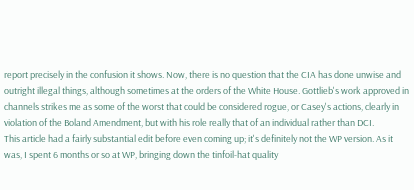report precisely in the confusion it shows. Now, there is no question that the CIA has done unwise and outright illegal things, although sometimes at the orders of the White House. Gottlieb's work approved in channels strikes me as some of the worst that could be considered rogue, or Casey's actions, clearly in violation of the Boland Amendment, but with his role really that of an individual rather than DCI.
This article had a fairly substantial edit before even coming up; it's definitely not the WP version. As it was, I spent 6 months or so at WP, bringing down the tinfoil-hat quality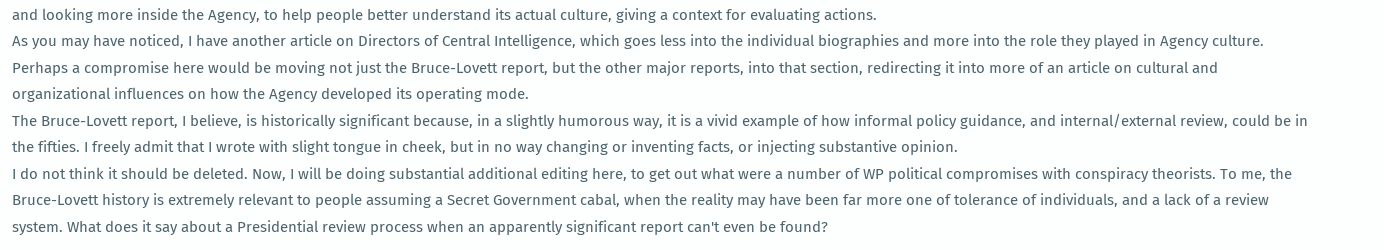and looking more inside the Agency, to help people better understand its actual culture, giving a context for evaluating actions.
As you may have noticed, I have another article on Directors of Central Intelligence, which goes less into the individual biographies and more into the role they played in Agency culture. Perhaps a compromise here would be moving not just the Bruce-Lovett report, but the other major reports, into that section, redirecting it into more of an article on cultural and organizational influences on how the Agency developed its operating mode.
The Bruce-Lovett report, I believe, is historically significant because, in a slightly humorous way, it is a vivid example of how informal policy guidance, and internal/external review, could be in the fifties. I freely admit that I wrote with slight tongue in cheek, but in no way changing or inventing facts, or injecting substantive opinion.
I do not think it should be deleted. Now, I will be doing substantial additional editing here, to get out what were a number of WP political compromises with conspiracy theorists. To me, the Bruce-Lovett history is extremely relevant to people assuming a Secret Government cabal, when the reality may have been far more one of tolerance of individuals, and a lack of a review system. What does it say about a Presidential review process when an apparently significant report can't even be found?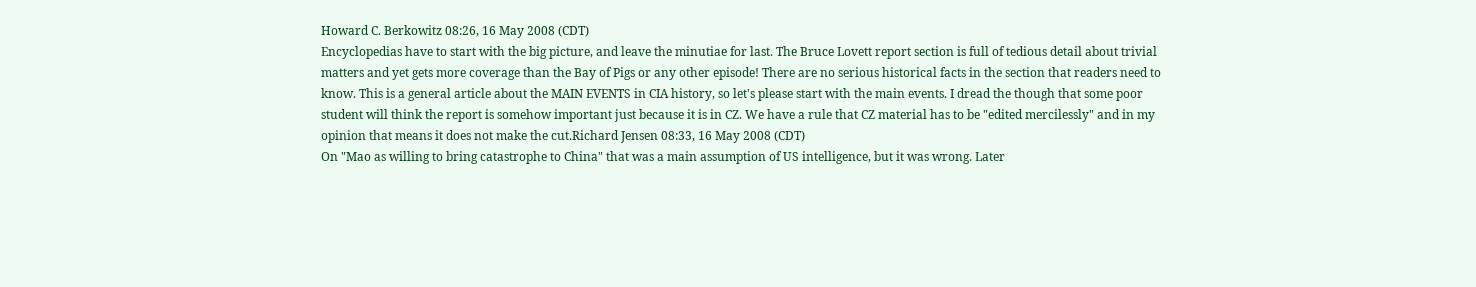Howard C. Berkowitz 08:26, 16 May 2008 (CDT)
Encyclopedias have to start with the big picture, and leave the minutiae for last. The Bruce Lovett report section is full of tedious detail about trivial matters and yet gets more coverage than the Bay of Pigs or any other episode! There are no serious historical facts in the section that readers need to know. This is a general article about the MAIN EVENTS in CIA history, so let's please start with the main events. I dread the though that some poor student will think the report is somehow important just because it is in CZ. We have a rule that CZ material has to be "edited mercilessly" and in my opinion that means it does not make the cut.Richard Jensen 08:33, 16 May 2008 (CDT)
On "Mao as willing to bring catastrophe to China" that was a main assumption of US intelligence, but it was wrong. Later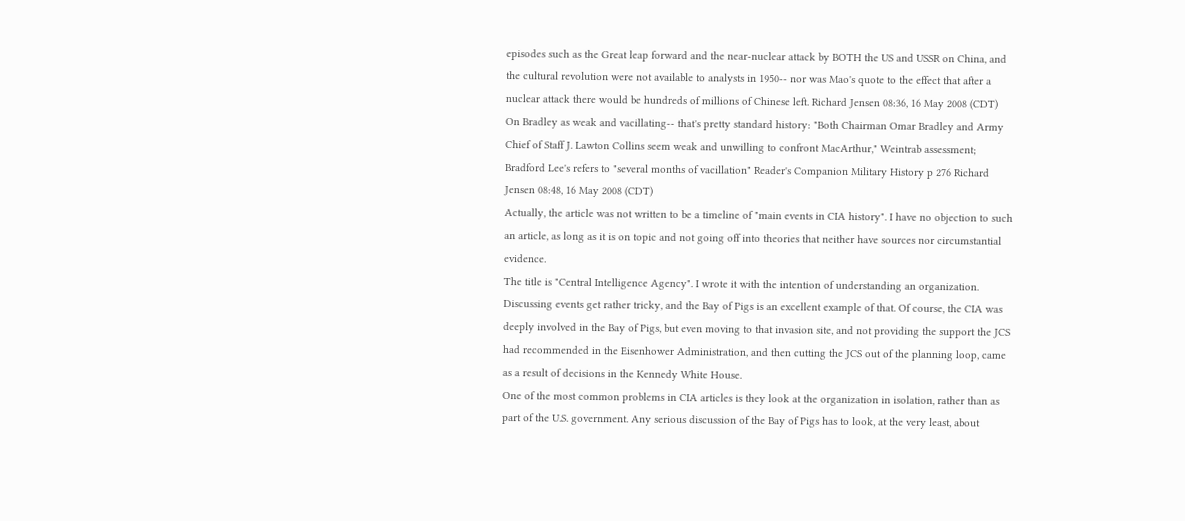episodes such as the Great leap forward and the near-nuclear attack by BOTH the US and USSR on China, and the cultural revolution were not available to analysts in 1950-- nor was Mao's quote to the effect that after a nuclear attack there would be hundreds of millions of Chinese left. Richard Jensen 08:36, 16 May 2008 (CDT)
On Bradley as weak and vacillating-- that's pretty standard history: "Both Chairman Omar Bradley and Army Chief of Staff J. Lawton Collins seem weak and unwilling to confront MacArthur," Weintrab assessment; Bradford Lee's refers to "several months of vacillation" Reader's Companion Military History p 276 Richard Jensen 08:48, 16 May 2008 (CDT)
Actually, the article was not written to be a timeline of "main events in CIA history". I have no objection to such an article, as long as it is on topic and not going off into theories that neither have sources nor circumstantial evidence.
The title is "Central Intelligence Agency". I wrote it with the intention of understanding an organization. Discussing events get rather tricky, and the Bay of Pigs is an excellent example of that. Of course, the CIA was deeply involved in the Bay of Pigs, but even moving to that invasion site, and not providing the support the JCS had recommended in the Eisenhower Administration, and then cutting the JCS out of the planning loop, came as a result of decisions in the Kennedy White House.
One of the most common problems in CIA articles is they look at the organization in isolation, rather than as part of the U.S. government. Any serious discussion of the Bay of Pigs has to look, at the very least, about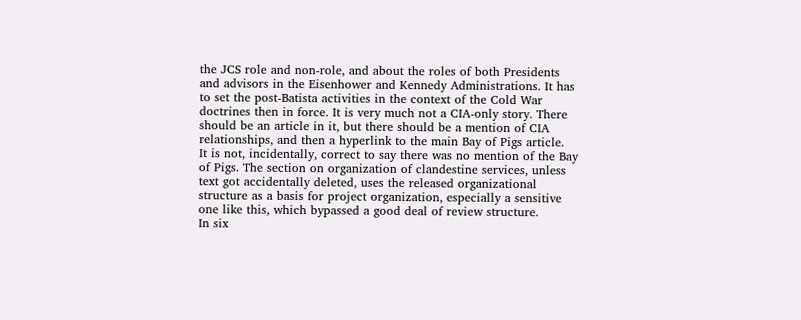the JCS role and non-role, and about the roles of both Presidents and advisors in the Eisenhower and Kennedy Administrations. It has to set the post-Batista activities in the context of the Cold War doctrines then in force. It is very much not a CIA-only story. There should be an article in it, but there should be a mention of CIA relationships, and then a hyperlink to the main Bay of Pigs article.
It is not, incidentally, correct to say there was no mention of the Bay of Pigs. The section on organization of clandestine services, unless text got accidentally deleted, uses the released organizational structure as a basis for project organization, especially a sensitive one like this, which bypassed a good deal of review structure.
In six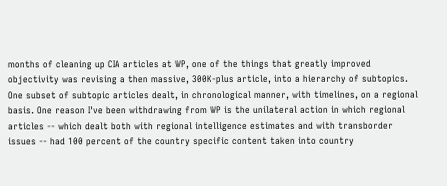months of cleaning up CIA articles at WP, one of the things that greatly improved objectivity was revising a then massive, 300K-plus article, into a hierarchy of subtopics. One subset of subtopic articles dealt, in chronological manner, with timelines, on a regional basis. One reason I've been withdrawing from WP is the unilateral action in which regional articles -- which dealt both with regional intelligence estimates and with transborder issues -- had 100 percent of the country specific content taken into country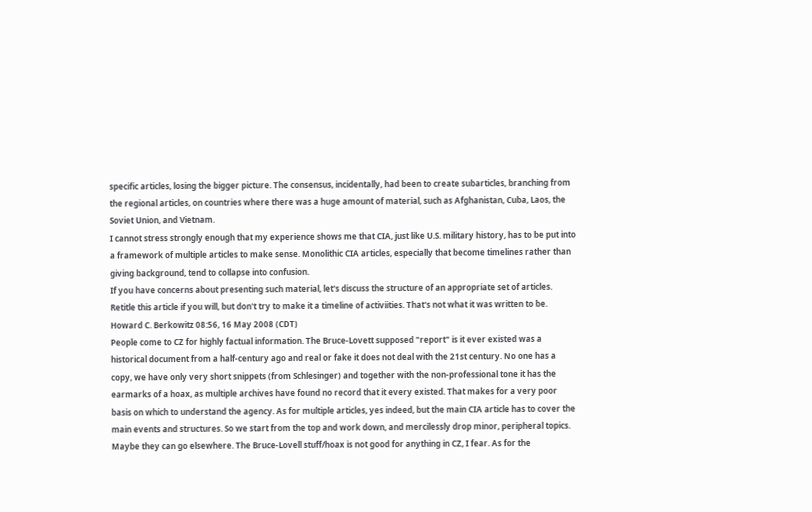specific articles, losing the bigger picture. The consensus, incidentally, had been to create subarticles, branching from the regional articles, on countries where there was a huge amount of material, such as Afghanistan, Cuba, Laos, the Soviet Union, and Vietnam.
I cannot stress strongly enough that my experience shows me that CIA, just like U.S. military history, has to be put into a framework of multiple articles to make sense. Monolithic CIA articles, especially that become timelines rather than giving background, tend to collapse into confusion.
If you have concerns about presenting such material, let's discuss the structure of an appropriate set of articles. Retitle this article if you will, but don't try to make it a timeline of activiities. That's not what it was written to be. Howard C. Berkowitz 08:56, 16 May 2008 (CDT)
People come to CZ for highly factual information. The Bruce-Lovett supposed "report" is it ever existed was a historical document from a half-century ago and real or fake it does not deal with the 21st century. No one has a copy, we have only very short snippets (from Schlesinger) and together with the non-professional tone it has the earmarks of a hoax, as multiple archives have found no record that it every existed. That makes for a very poor basis on which to understand the agency. As for multiple articles, yes indeed, but the main CIA article has to cover the main events and structures. So we start from the top and work down, and mercilessly drop minor, peripheral topics. Maybe they can go elsewhere. The Bruce-Lovell stuff/hoax is not good for anything in CZ, I fear. As for the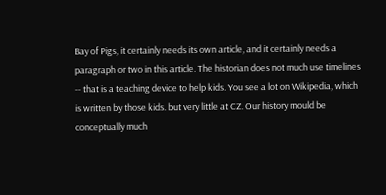Bay of Pigs, it certainly needs its own article, and it certainly needs a paragraph or two in this article. The historian does not much use timelines -- that is a teaching device to help kids. You see a lot on Wikipedia, which is written by those kids. but very little at CZ. Our history mould be conceptually much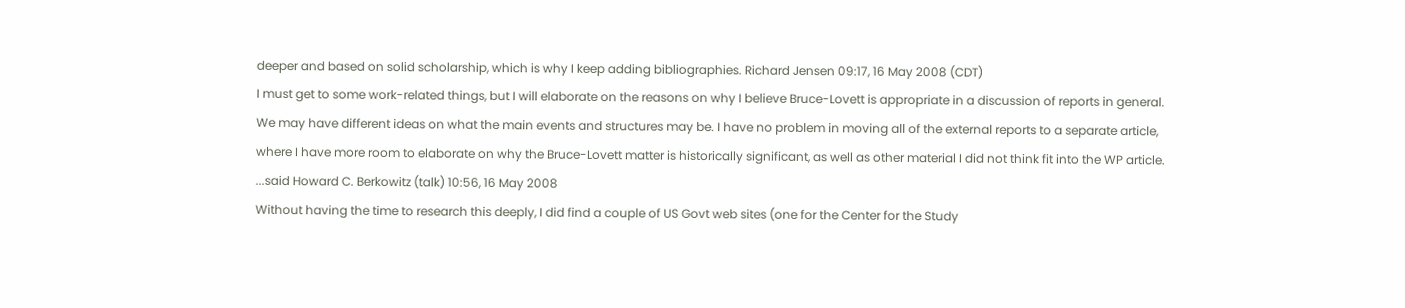deeper and based on solid scholarship, which is why I keep adding bibliographies. Richard Jensen 09:17, 16 May 2008 (CDT)
I must get to some work-related things, but I will elaborate on the reasons on why I believe Bruce-Lovett is appropriate in a discussion of reports in general.
We may have different ideas on what the main events and structures may be. I have no problem in moving all of the external reports to a separate article, where I have more room to elaborate on why the Bruce-Lovett matter is historically significant, as well as other material I did not think fit into the WP article. ...said Howard C. Berkowitz (talk) 10:56, 16 May 2008
Without having the time to research this deeply, I did find a couple of US Govt web sites (one for the Center for the Study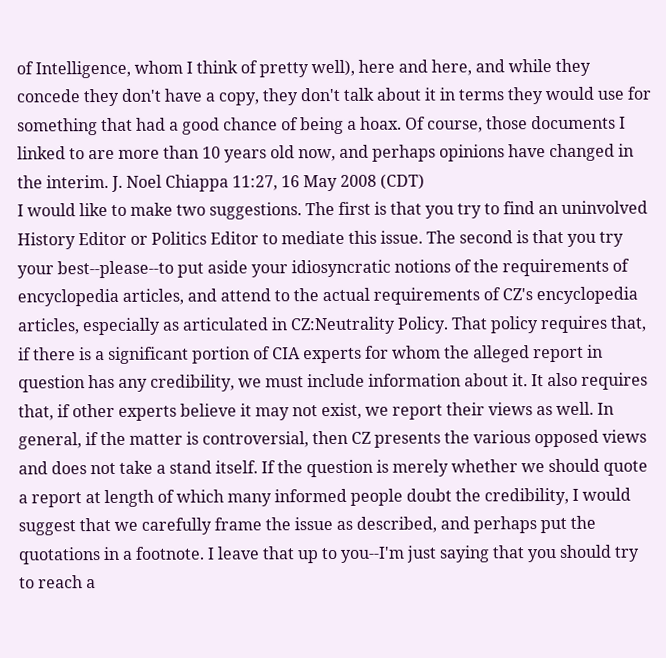of Intelligence, whom I think of pretty well), here and here, and while they concede they don't have a copy, they don't talk about it in terms they would use for something that had a good chance of being a hoax. Of course, those documents I linked to are more than 10 years old now, and perhaps opinions have changed in the interim. J. Noel Chiappa 11:27, 16 May 2008 (CDT)
I would like to make two suggestions. The first is that you try to find an uninvolved History Editor or Politics Editor to mediate this issue. The second is that you try your best--please--to put aside your idiosyncratic notions of the requirements of encyclopedia articles, and attend to the actual requirements of CZ's encyclopedia articles, especially as articulated in CZ:Neutrality Policy. That policy requires that, if there is a significant portion of CIA experts for whom the alleged report in question has any credibility, we must include information about it. It also requires that, if other experts believe it may not exist, we report their views as well. In general, if the matter is controversial, then CZ presents the various opposed views and does not take a stand itself. If the question is merely whether we should quote a report at length of which many informed people doubt the credibility, I would suggest that we carefully frame the issue as described, and perhaps put the quotations in a footnote. I leave that up to you--I'm just saying that you should try to reach a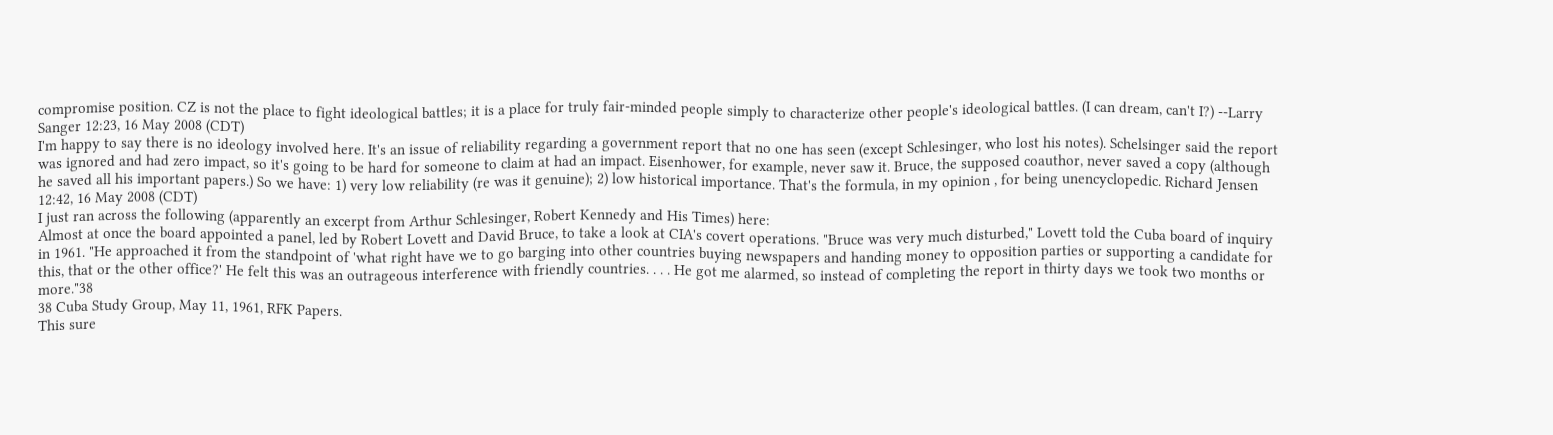compromise position. CZ is not the place to fight ideological battles; it is a place for truly fair-minded people simply to characterize other people's ideological battles. (I can dream, can't I?) --Larry Sanger 12:23, 16 May 2008 (CDT)
I'm happy to say there is no ideology involved here. It's an issue of reliability regarding a government report that no one has seen (except Schlesinger, who lost his notes). Schelsinger said the report was ignored and had zero impact, so it's going to be hard for someone to claim at had an impact. Eisenhower, for example, never saw it. Bruce, the supposed coauthor, never saved a copy (although he saved all his important papers.) So we have: 1) very low reliability (re was it genuine); 2) low historical importance. That's the formula, in my opinion , for being unencyclopedic. Richard Jensen 12:42, 16 May 2008 (CDT)
I just ran across the following (apparently an excerpt from Arthur Schlesinger, Robert Kennedy and His Times) here:
Almost at once the board appointed a panel, led by Robert Lovett and David Bruce, to take a look at CIA's covert operations. "Bruce was very much disturbed," Lovett told the Cuba board of inquiry in 1961. "He approached it from the standpoint of 'what right have we to go barging into other countries buying newspapers and handing money to opposition parties or supporting a candidate for this, that or the other office?' He felt this was an outrageous interference with friendly countries. . . . He got me alarmed, so instead of completing the report in thirty days we took two months or more."38
38 Cuba Study Group, May 11, 1961, RFK Papers.
This sure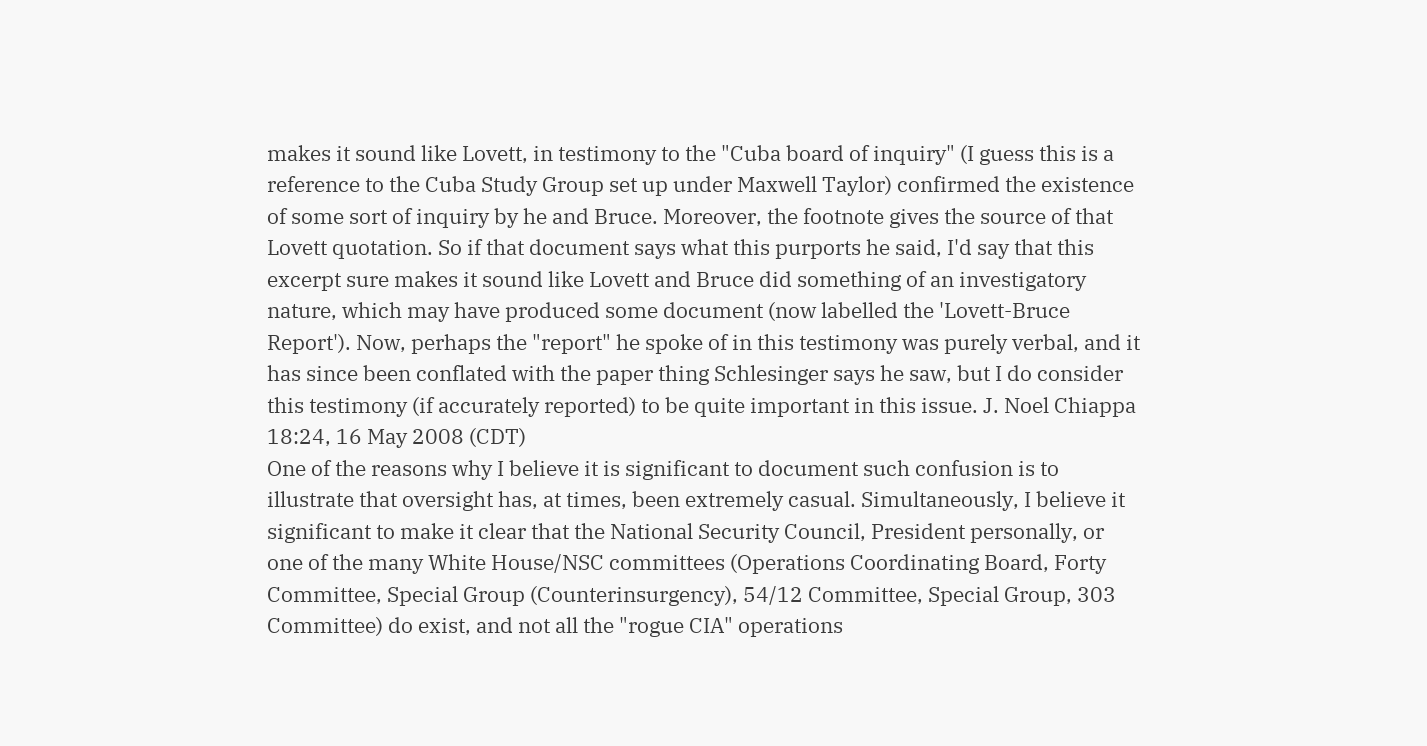makes it sound like Lovett, in testimony to the "Cuba board of inquiry" (I guess this is a reference to the Cuba Study Group set up under Maxwell Taylor) confirmed the existence of some sort of inquiry by he and Bruce. Moreover, the footnote gives the source of that Lovett quotation. So if that document says what this purports he said, I'd say that this excerpt sure makes it sound like Lovett and Bruce did something of an investigatory nature, which may have produced some document (now labelled the 'Lovett-Bruce Report'). Now, perhaps the "report" he spoke of in this testimony was purely verbal, and it has since been conflated with the paper thing Schlesinger says he saw, but I do consider this testimony (if accurately reported) to be quite important in this issue. J. Noel Chiappa 18:24, 16 May 2008 (CDT)
One of the reasons why I believe it is significant to document such confusion is to illustrate that oversight has, at times, been extremely casual. Simultaneously, I believe it significant to make it clear that the National Security Council, President personally, or one of the many White House/NSC committees (Operations Coordinating Board, Forty Committee, Special Group (Counterinsurgency), 54/12 Committee, Special Group, 303 Committee) do exist, and not all the "rogue CIA" operations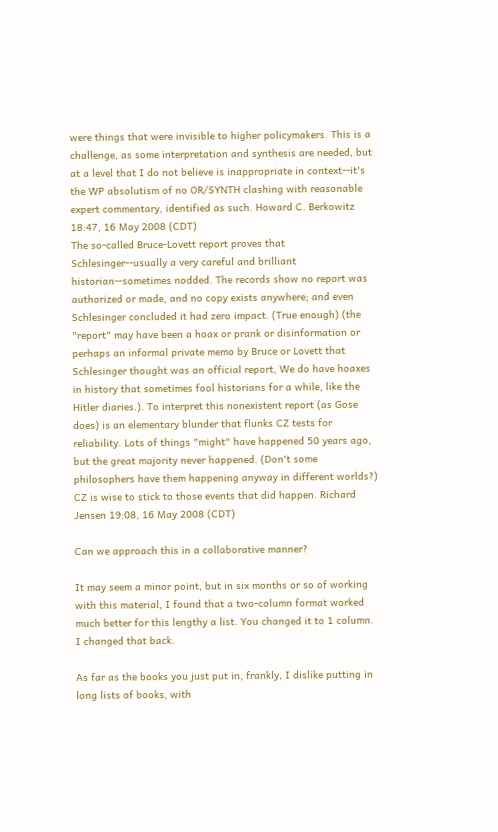were things that were invisible to higher policymakers. This is a challenge, as some interpretation and synthesis are needed, but at a level that I do not believe is inappropriate in context--it's the WP absolutism of no OR/SYNTH clashing with reasonable expert commentary, identified as such. Howard C. Berkowitz 18:47, 16 May 2008 (CDT)
The so-called Bruce-Lovett report proves that Schlesinger--usually a very careful and brilliant historian--sometimes nodded. The records show no report was authorized or made, and no copy exists anywhere; and even Schlesinger concluded it had zero impact. (True enough) (the "report" may have been a hoax or prank or disinformation or perhaps an informal private memo by Bruce or Lovett that Schlesinger thought was an official report, We do have hoaxes in history that sometimes fool historians for a while, like the Hitler diaries.). To interpret this nonexistent report (as Gose does) is an elementary blunder that flunks CZ tests for reliability. Lots of things "might" have happened 50 years ago, but the great majority never happened. (Don't some philosophers have them happening anyway in different worlds?) CZ is wise to stick to those events that did happen. Richard Jensen 19:08, 16 May 2008 (CDT)

Can we approach this in a collaborative manner?

It may seem a minor point, but in six months or so of working with this material, I found that a two-column format worked much better for this lengthy a list. You changed it to 1 column. I changed that back.

As far as the books you just put in, frankly, I dislike putting in long lists of books, with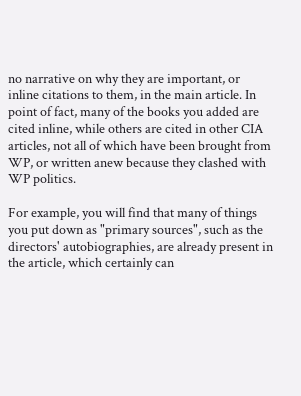no narrative on why they are important, or inline citations to them, in the main article. In point of fact, many of the books you added are cited inline, while others are cited in other CIA articles, not all of which have been brought from WP, or written anew because they clashed with WP politics.

For example, you will find that many of things you put down as "primary sources", such as the directors' autobiographies, are already present in the article, which certainly can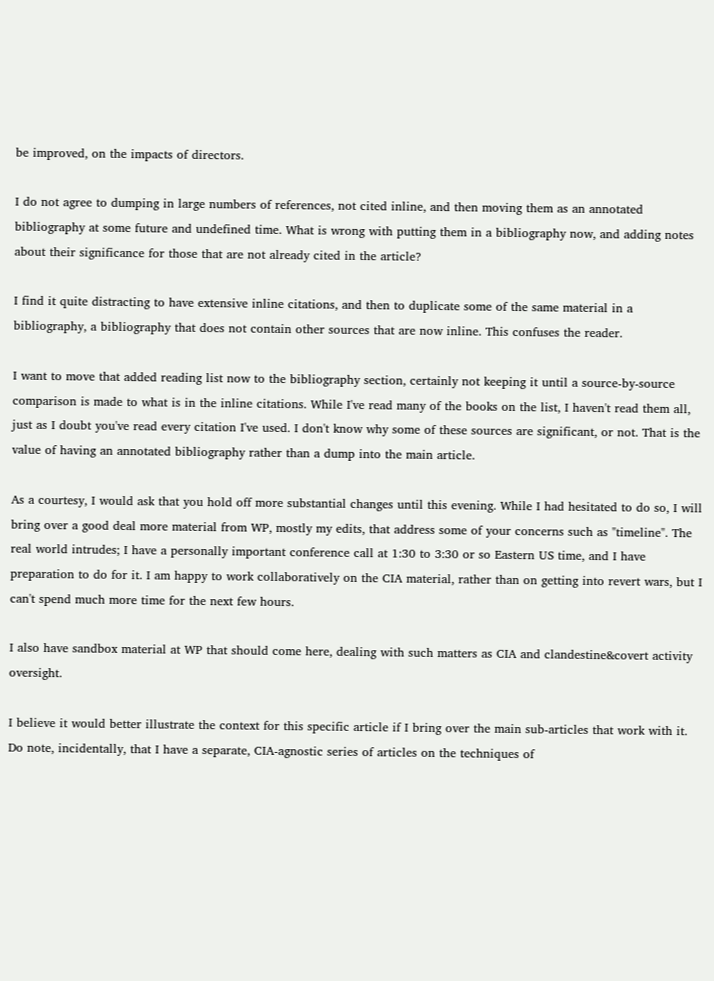be improved, on the impacts of directors.

I do not agree to dumping in large numbers of references, not cited inline, and then moving them as an annotated bibliography at some future and undefined time. What is wrong with putting them in a bibliography now, and adding notes about their significance for those that are not already cited in the article?

I find it quite distracting to have extensive inline citations, and then to duplicate some of the same material in a bibliography, a bibliography that does not contain other sources that are now inline. This confuses the reader.

I want to move that added reading list now to the bibliography section, certainly not keeping it until a source-by-source comparison is made to what is in the inline citations. While I've read many of the books on the list, I haven't read them all, just as I doubt you've read every citation I've used. I don't know why some of these sources are significant, or not. That is the value of having an annotated bibliography rather than a dump into the main article.

As a courtesy, I would ask that you hold off more substantial changes until this evening. While I had hesitated to do so, I will bring over a good deal more material from WP, mostly my edits, that address some of your concerns such as "timeline". The real world intrudes; I have a personally important conference call at 1:30 to 3:30 or so Eastern US time, and I have preparation to do for it. I am happy to work collaboratively on the CIA material, rather than on getting into revert wars, but I can't spend much more time for the next few hours.

I also have sandbox material at WP that should come here, dealing with such matters as CIA and clandestine&covert activity oversight.

I believe it would better illustrate the context for this specific article if I bring over the main sub-articles that work with it. Do note, incidentally, that I have a separate, CIA-agnostic series of articles on the techniques of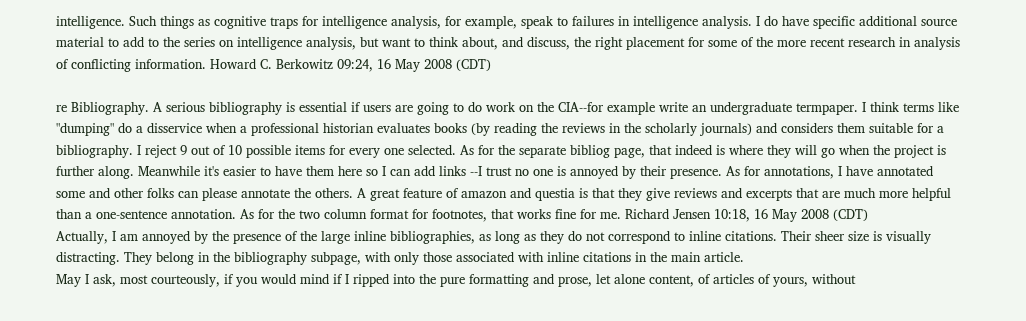intelligence. Such things as cognitive traps for intelligence analysis, for example, speak to failures in intelligence analysis. I do have specific additional source material to add to the series on intelligence analysis, but want to think about, and discuss, the right placement for some of the more recent research in analysis of conflicting information. Howard C. Berkowitz 09:24, 16 May 2008 (CDT)

re Bibliography. A serious bibliography is essential if users are going to do work on the CIA--for example write an undergraduate termpaper. I think terms like "dumping" do a disservice when a professional historian evaluates books (by reading the reviews in the scholarly journals) and considers them suitable for a bibliography. I reject 9 out of 10 possible items for every one selected. As for the separate bibliog page, that indeed is where they will go when the project is further along. Meanwhile it's easier to have them here so I can add links --I trust no one is annoyed by their presence. As for annotations, I have annotated some and other folks can please annotate the others. A great feature of amazon and questia is that they give reviews and excerpts that are much more helpful than a one-sentence annotation. As for the two column format for footnotes, that works fine for me. Richard Jensen 10:18, 16 May 2008 (CDT)
Actually, I am annoyed by the presence of the large inline bibliographies, as long as they do not correspond to inline citations. Their sheer size is visually distracting. They belong in the bibliography subpage, with only those associated with inline citations in the main article.
May I ask, most courteously, if you would mind if I ripped into the pure formatting and prose, let alone content, of articles of yours, without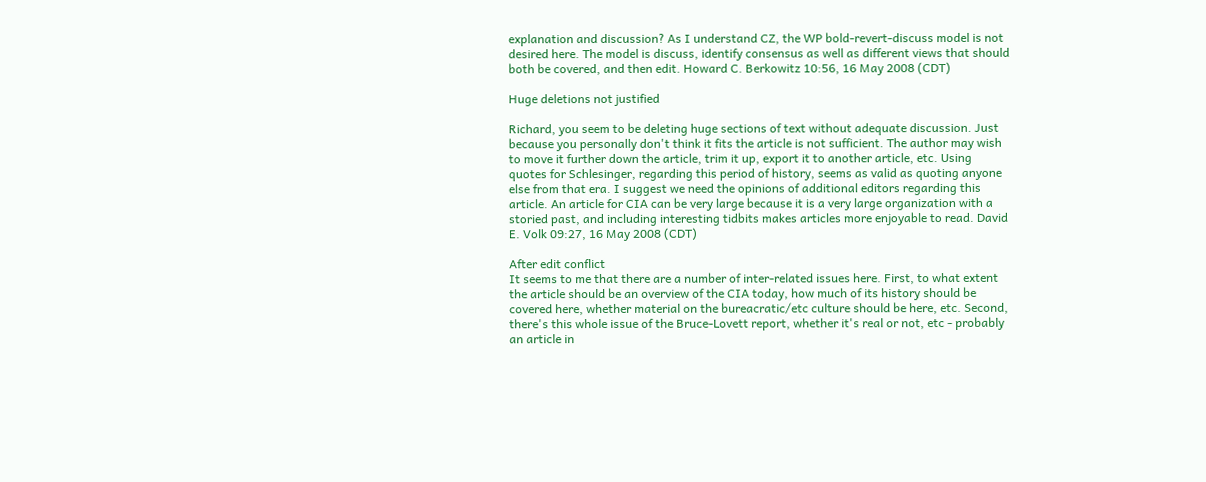explanation and discussion? As I understand CZ, the WP bold-revert-discuss model is not desired here. The model is discuss, identify consensus as well as different views that should both be covered, and then edit. Howard C. Berkowitz 10:56, 16 May 2008 (CDT)

Huge deletions not justified

Richard, you seem to be deleting huge sections of text without adequate discussion. Just because you personally don't think it fits the article is not sufficient. The author may wish to move it further down the article, trim it up, export it to another article, etc. Using quotes for Schlesinger, regarding this period of history, seems as valid as quoting anyone else from that era. I suggest we need the opinions of additional editors regarding this article. An article for CIA can be very large because it is a very large organization with a storied past, and including interesting tidbits makes articles more enjoyable to read. David E. Volk 09:27, 16 May 2008 (CDT)

After edit conflict
It seems to me that there are a number of inter-related issues here. First, to what extent the article should be an overview of the CIA today, how much of its history should be covered here, whether material on the bureacratic/etc culture should be here, etc. Second, there's this whole issue of the Bruce-Lovett report, whether it's real or not, etc - probably an article in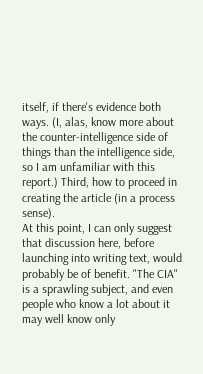itself, if there's evidence both ways. (I, alas, know more about the counter-intelligence side of things than the intelligence side, so I am unfamiliar with this report.) Third, how to proceed in creating the article (in a process sense).
At this point, I can only suggest that discussion here, before launching into writing text, would probably be of benefit. "The CIA" is a sprawling subject, and even people who know a lot about it may well know only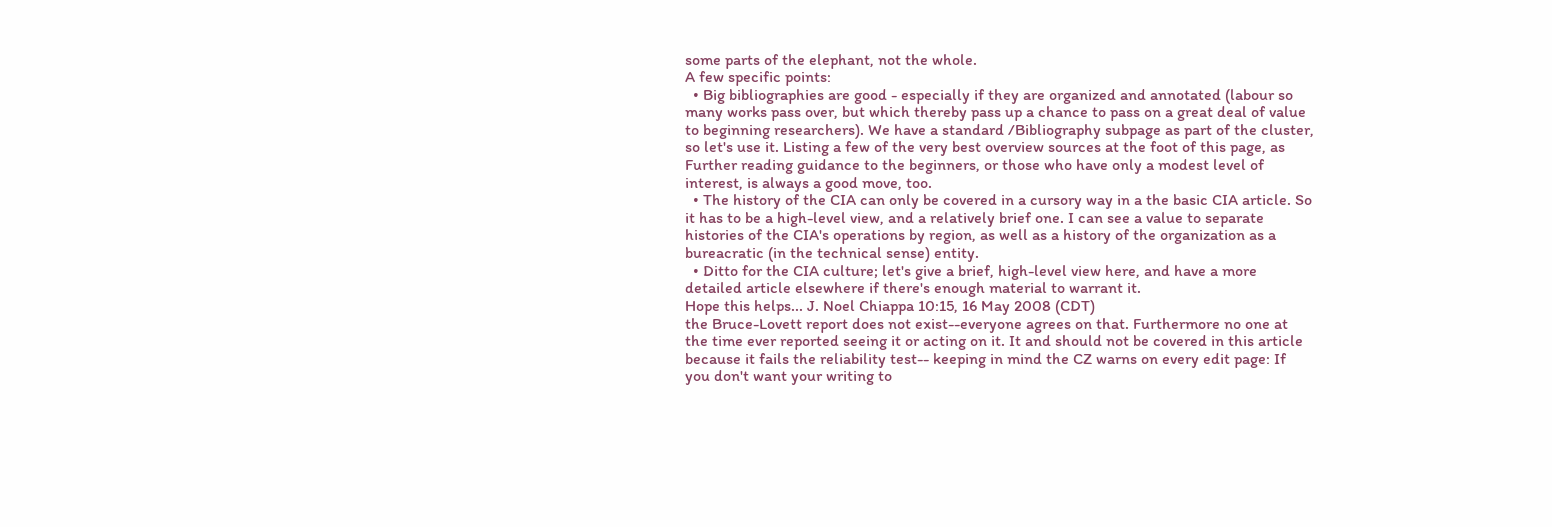some parts of the elephant, not the whole.
A few specific points:
  • Big bibliographies are good - especially if they are organized and annotated (labour so many works pass over, but which thereby pass up a chance to pass on a great deal of value to beginning researchers). We have a standard /Bibliography subpage as part of the cluster, so let's use it. Listing a few of the very best overview sources at the foot of this page, as Further reading guidance to the beginners, or those who have only a modest level of interest, is always a good move, too.
  • The history of the CIA can only be covered in a cursory way in a the basic CIA article. So it has to be a high-level view, and a relatively brief one. I can see a value to separate histories of the CIA's operations by region, as well as a history of the organization as a bureacratic (in the technical sense) entity.
  • Ditto for the CIA culture; let's give a brief, high-level view here, and have a more detailed article elsewhere if there's enough material to warrant it.
Hope this helps... J. Noel Chiappa 10:15, 16 May 2008 (CDT)
the Bruce-Lovett report does not exist--everyone agrees on that. Furthermore no one at the time ever reported seeing it or acting on it. It and should not be covered in this article because it fails the reliability test-- keeping in mind the CZ warns on every edit page: If you don't want your writing to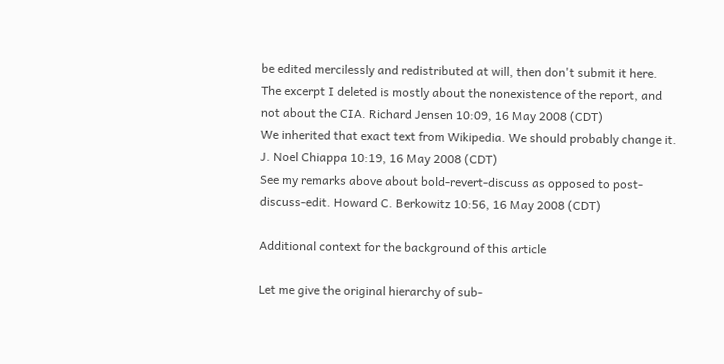be edited mercilessly and redistributed at will, then don't submit it here. The excerpt I deleted is mostly about the nonexistence of the report, and not about the CIA. Richard Jensen 10:09, 16 May 2008 (CDT)
We inherited that exact text from Wikipedia. We should probably change it. J. Noel Chiappa 10:19, 16 May 2008 (CDT)
See my remarks above about bold-revert-discuss as opposed to post-discuss-edit. Howard C. Berkowitz 10:56, 16 May 2008 (CDT)

Additional context for the background of this article

Let me give the original hierarchy of sub-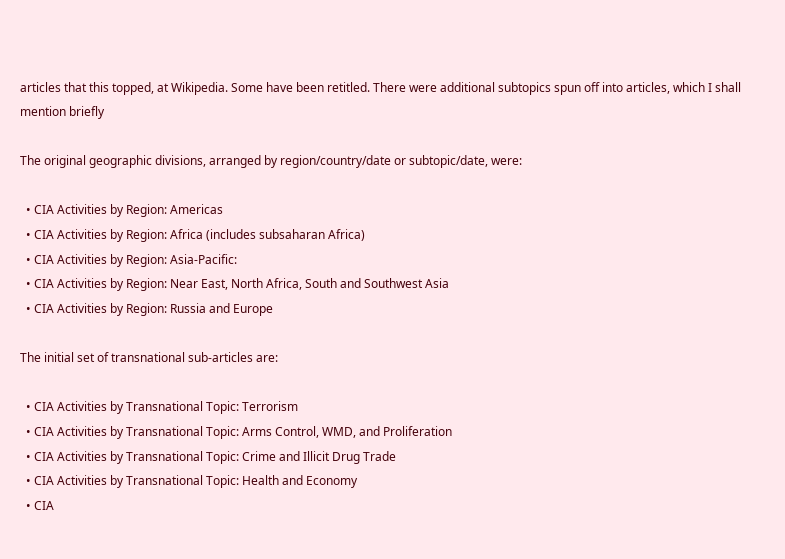articles that this topped, at Wikipedia. Some have been retitled. There were additional subtopics spun off into articles, which I shall mention briefly

The original geographic divisions, arranged by region/country/date or subtopic/date, were:

  • CIA Activities by Region: Americas
  • CIA Activities by Region: Africa (includes subsaharan Africa)
  • CIA Activities by Region: Asia-Pacific:
  • CIA Activities by Region: Near East, North Africa, South and Southwest Asia
  • CIA Activities by Region: Russia and Europe

The initial set of transnational sub-articles are:

  • CIA Activities by Transnational Topic: Terrorism
  • CIA Activities by Transnational Topic: Arms Control, WMD, and Proliferation
  • CIA Activities by Transnational Topic: Crime and Illicit Drug Trade
  • CIA Activities by Transnational Topic: Health and Economy
  • CIA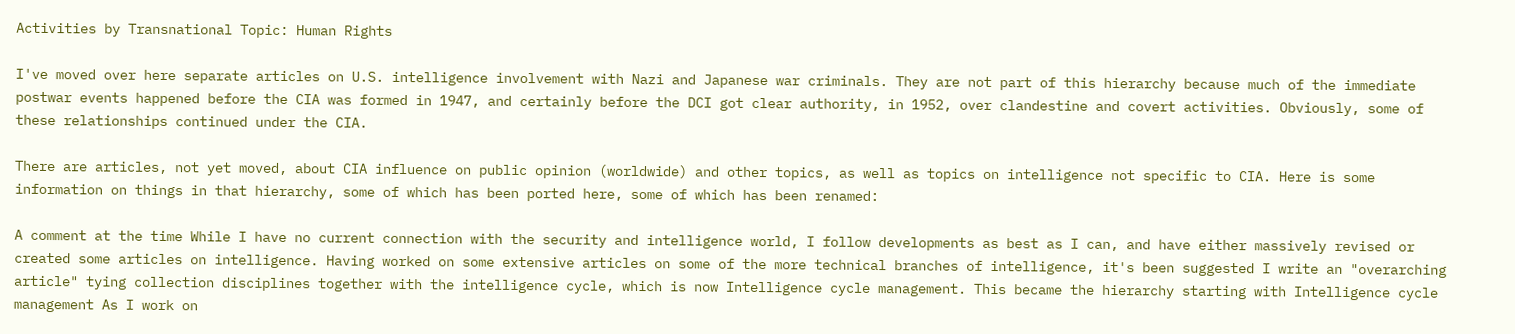Activities by Transnational Topic: Human Rights

I've moved over here separate articles on U.S. intelligence involvement with Nazi and Japanese war criminals. They are not part of this hierarchy because much of the immediate postwar events happened before the CIA was formed in 1947, and certainly before the DCI got clear authority, in 1952, over clandestine and covert activities. Obviously, some of these relationships continued under the CIA.

There are articles, not yet moved, about CIA influence on public opinion (worldwide) and other topics, as well as topics on intelligence not specific to CIA. Here is some information on things in that hierarchy, some of which has been ported here, some of which has been renamed:

A comment at the time While I have no current connection with the security and intelligence world, I follow developments as best as I can, and have either massively revised or created some articles on intelligence. Having worked on some extensive articles on some of the more technical branches of intelligence, it's been suggested I write an "overarching article" tying collection disciplines together with the intelligence cycle, which is now Intelligence cycle management. This became the hierarchy starting with Intelligence cycle management As I work on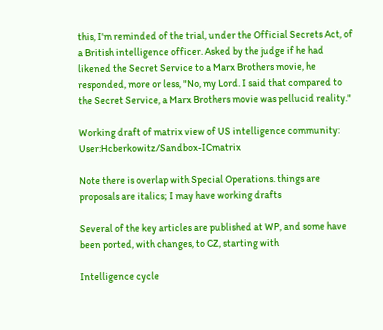this, I'm reminded of the trial, under the Official Secrets Act, of a British intelligence officer. Asked by the judge if he had likened the Secret Service to a Marx Brothers movie, he responded, more or less, "No, my Lord. I said that compared to the Secret Service, a Marx Brothers movie was pellucid reality."

Working draft of matrix view of US intelligence community: User:Hcberkowitz/Sandbox-ICmatrix

Note there is overlap with Special Operations. things are proposals are italics; I may have working drafts

Several of the key articles are published at WP, and some have been ported, with changes, to CZ, starting with

Intelligence cycle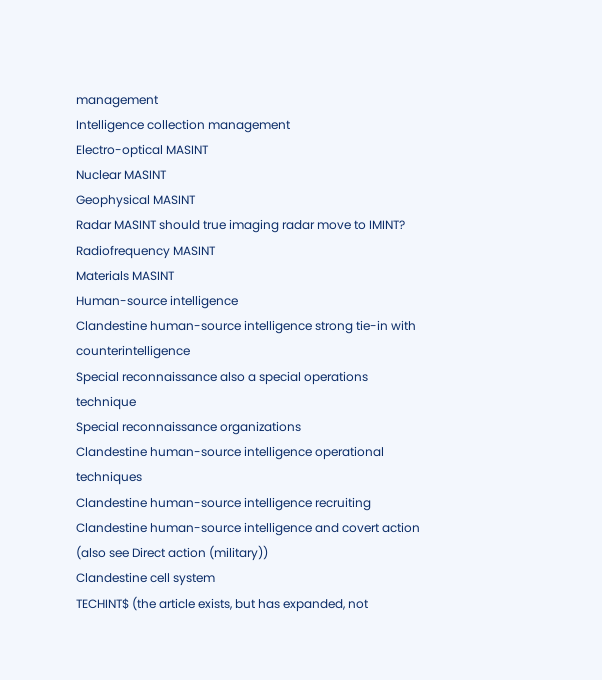management
Intelligence collection management
Electro-optical MASINT
Nuclear MASINT
Geophysical MASINT
Radar MASINT should true imaging radar move to IMINT?
Radiofrequency MASINT
Materials MASINT
Human-source intelligence
Clandestine human-source intelligence strong tie-in with counterintelligence
Special reconnaissance also a special operations technique
Special reconnaissance organizations
Clandestine human-source intelligence operational techniques
Clandestine human-source intelligence recruiting
Clandestine human-source intelligence and covert action (also see Direct action (military))
Clandestine cell system
TECHINT$ (the article exists, but has expanded, not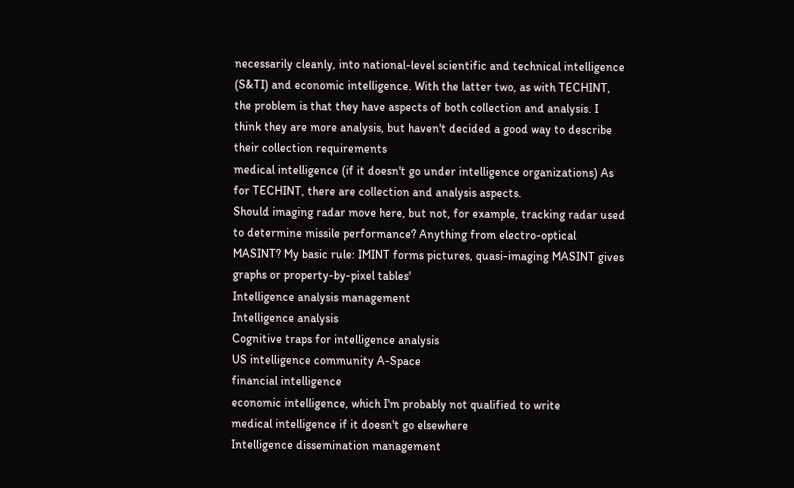necessarily cleanly, into national-level scientific and technical intelligence (S&TI) and economic intelligence. With the latter two, as with TECHINT, the problem is that they have aspects of both collection and analysis. I think they are more analysis, but haven't decided a good way to describe their collection requirements
medical intelligence (if it doesn't go under intelligence organizations) As for TECHINT, there are collection and analysis aspects.
Should imaging radar move here, but not, for example, tracking radar used to determine missile performance? Anything from electro-optical MASINT? My basic rule: IMINT forms pictures, quasi-imaging MASINT gives graphs or property-by-pixel tables'
Intelligence analysis management
Intelligence analysis
Cognitive traps for intelligence analysis
US intelligence community A-Space
financial intelligence
economic intelligence, which I'm probably not qualified to write
medical intelligence if it doesn't go elsewhere
Intelligence dissemination management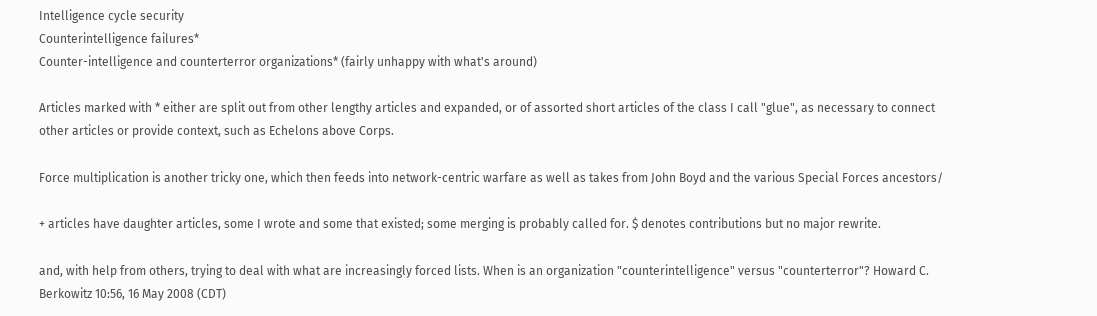Intelligence cycle security
Counterintelligence failures*
Counter-intelligence and counterterror organizations* (fairly unhappy with what's around)

Articles marked with * either are split out from other lengthy articles and expanded, or of assorted short articles of the class I call "glue", as necessary to connect other articles or provide context, such as Echelons above Corps.

Force multiplication is another tricky one, which then feeds into network-centric warfare as well as takes from John Boyd and the various Special Forces ancestors/

+ articles have daughter articles, some I wrote and some that existed; some merging is probably called for. $ denotes contributions but no major rewrite.

and, with help from others, trying to deal with what are increasingly forced lists. When is an organization "counterintelligence" versus "counterterror"? Howard C. Berkowitz 10:56, 16 May 2008 (CDT)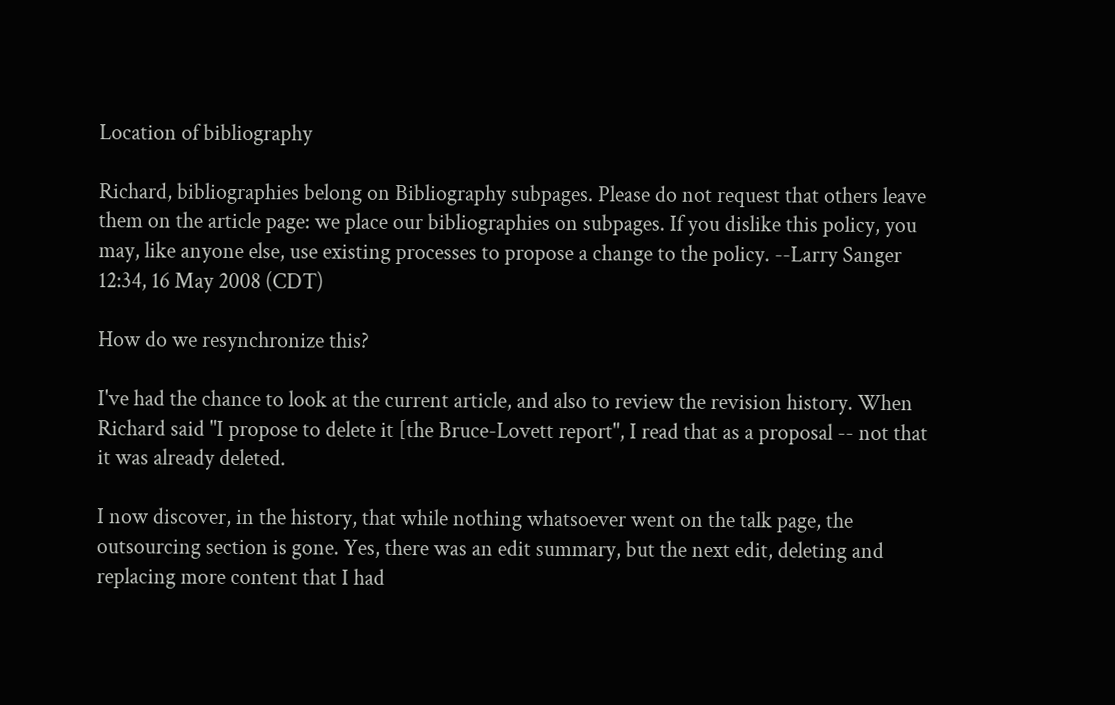Location of bibliography

Richard, bibliographies belong on Bibliography subpages. Please do not request that others leave them on the article page: we place our bibliographies on subpages. If you dislike this policy, you may, like anyone else, use existing processes to propose a change to the policy. --Larry Sanger 12:34, 16 May 2008 (CDT)

How do we resynchronize this?

I've had the chance to look at the current article, and also to review the revision history. When Richard said "I propose to delete it [the Bruce-Lovett report", I read that as a proposal -- not that it was already deleted.

I now discover, in the history, that while nothing whatsoever went on the talk page, the outsourcing section is gone. Yes, there was an edit summary, but the next edit, deleting and replacing more content that I had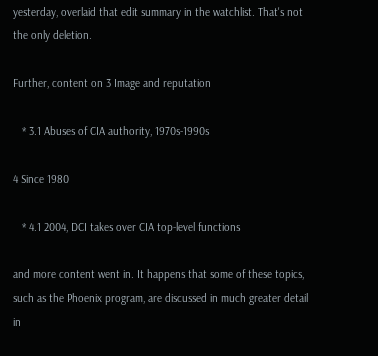yesterday, overlaid that edit summary in the watchlist. That's not the only deletion.

Further, content on 3 Image and reputation

   * 3.1 Abuses of CIA authority, 1970s-1990s

4 Since 1980

   * 4.1 2004, DCI takes over CIA top-level functions

and more content went in. It happens that some of these topics, such as the Phoenix program, are discussed in much greater detail in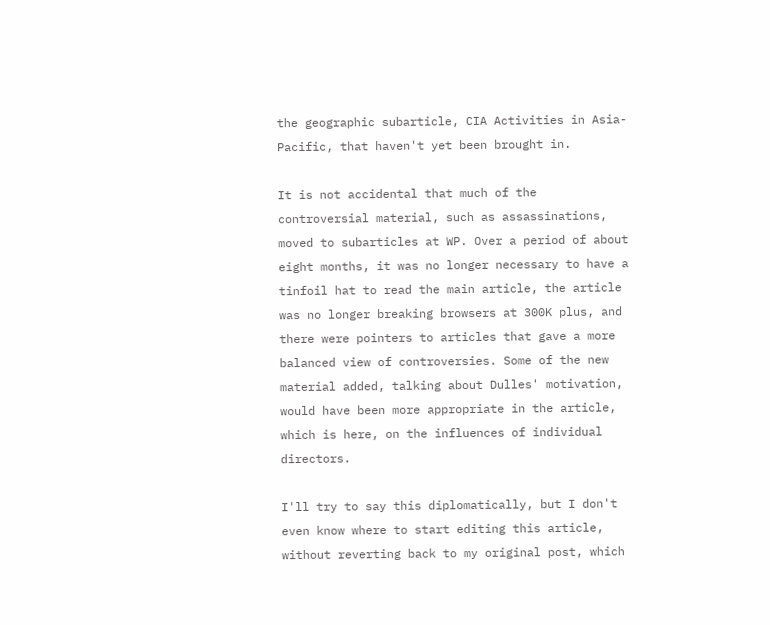the geographic subarticle, CIA Activities in Asia-Pacific, that haven't yet been brought in.

It is not accidental that much of the controversial material, such as assassinations, moved to subarticles at WP. Over a period of about eight months, it was no longer necessary to have a tinfoil hat to read the main article, the article was no longer breaking browsers at 300K plus, and there were pointers to articles that gave a more balanced view of controversies. Some of the new material added, talking about Dulles' motivation, would have been more appropriate in the article, which is here, on the influences of individual directors.

I'll try to say this diplomatically, but I don't even know where to start editing this article, without reverting back to my original post, which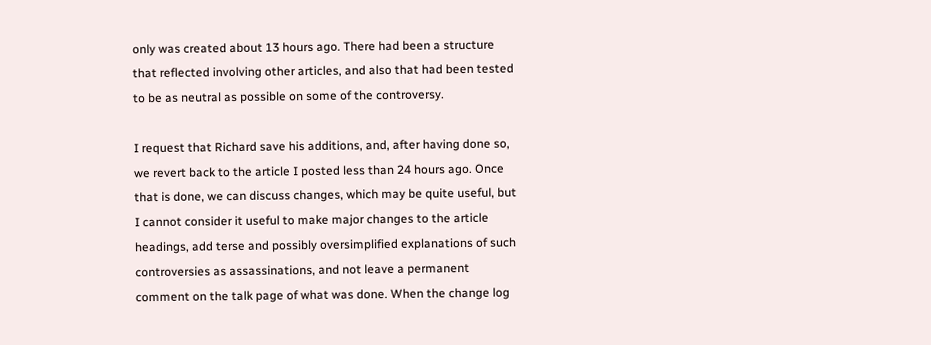only was created about 13 hours ago. There had been a structure that reflected involving other articles, and also that had been tested to be as neutral as possible on some of the controversy.

I request that Richard save his additions, and, after having done so, we revert back to the article I posted less than 24 hours ago. Once that is done, we can discuss changes, which may be quite useful, but I cannot consider it useful to make major changes to the article headings, add terse and possibly oversimplified explanations of such controversies as assassinations, and not leave a permanent comment on the talk page of what was done. When the change log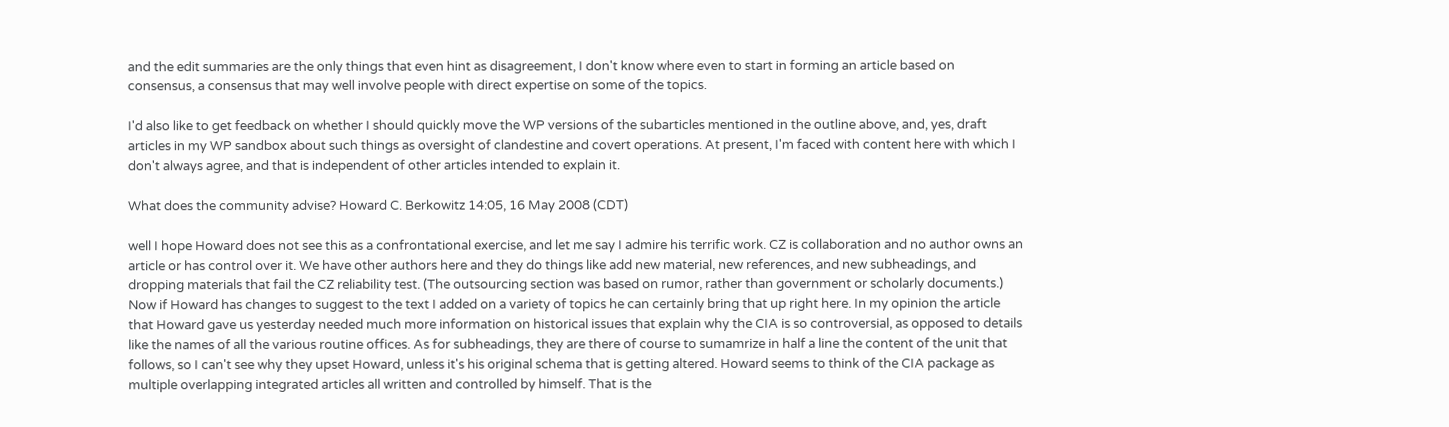and the edit summaries are the only things that even hint as disagreement, I don't know where even to start in forming an article based on consensus, a consensus that may well involve people with direct expertise on some of the topics.

I'd also like to get feedback on whether I should quickly move the WP versions of the subarticles mentioned in the outline above, and, yes, draft articles in my WP sandbox about such things as oversight of clandestine and covert operations. At present, I'm faced with content here with which I don't always agree, and that is independent of other articles intended to explain it.

What does the community advise? Howard C. Berkowitz 14:05, 16 May 2008 (CDT)

well I hope Howard does not see this as a confrontational exercise, and let me say I admire his terrific work. CZ is collaboration and no author owns an article or has control over it. We have other authors here and they do things like add new material, new references, and new subheadings, and dropping materials that fail the CZ reliability test. (The outsourcing section was based on rumor, rather than government or scholarly documents.) Now if Howard has changes to suggest to the text I added on a variety of topics he can certainly bring that up right here. In my opinion the article that Howard gave us yesterday needed much more information on historical issues that explain why the CIA is so controversial, as opposed to details like the names of all the various routine offices. As for subheadings, they are there of course to sumamrize in half a line the content of the unit that follows, so I can't see why they upset Howard, unless it's his original schema that is getting altered. Howard seems to think of the CIA package as multiple overlapping integrated articles all written and controlled by himself. That is the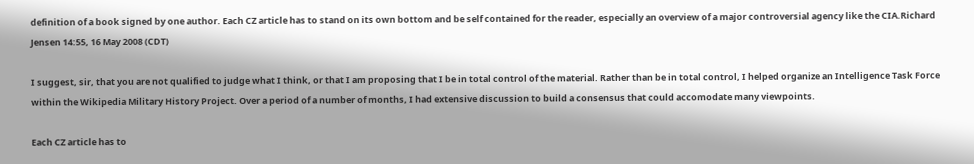definition of a book signed by one author. Each CZ article has to stand on its own bottom and be self contained for the reader, especially an overview of a major controversial agency like the CIA.Richard Jensen 14:55, 16 May 2008 (CDT)

I suggest, sir, that you are not qualified to judge what I think, or that I am proposing that I be in total control of the material. Rather than be in total control, I helped organize an Intelligence Task Force within the Wikipedia Military History Project. Over a period of a number of months, I had extensive discussion to build a consensus that could accomodate many viewpoints.

Each CZ article has to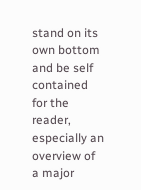stand on its own bottom and be self contained for the reader, especially an overview of a major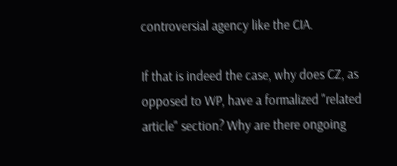controversial agency like the CIA.

If that is indeed the case, why does CZ, as opposed to WP, have a formalized "related article" section? Why are there ongoing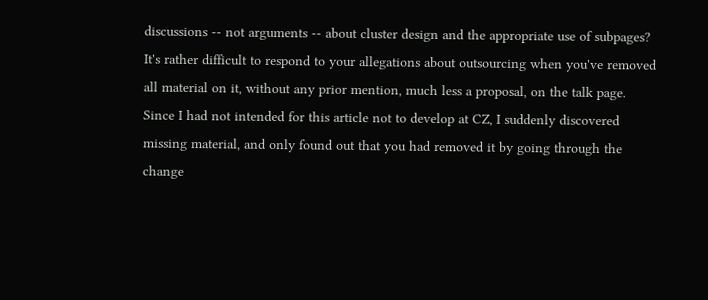discussions -- not arguments -- about cluster design and the appropriate use of subpages?
It's rather difficult to respond to your allegations about outsourcing when you've removed all material on it, without any prior mention, much less a proposal, on the talk page. Since I had not intended for this article not to develop at CZ, I suddenly discovered missing material, and only found out that you had removed it by going through the change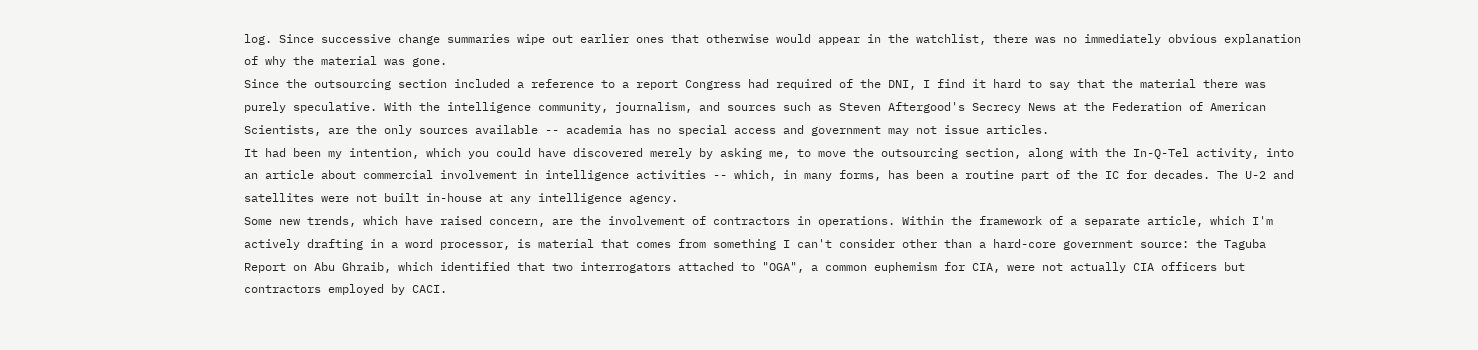log. Since successive change summaries wipe out earlier ones that otherwise would appear in the watchlist, there was no immediately obvious explanation of why the material was gone.
Since the outsourcing section included a reference to a report Congress had required of the DNI, I find it hard to say that the material there was purely speculative. With the intelligence community, journalism, and sources such as Steven Aftergood's Secrecy News at the Federation of American Scientists, are the only sources available -- academia has no special access and government may not issue articles.
It had been my intention, which you could have discovered merely by asking me, to move the outsourcing section, along with the In-Q-Tel activity, into an article about commercial involvement in intelligence activities -- which, in many forms, has been a routine part of the IC for decades. The U-2 and satellites were not built in-house at any intelligence agency.
Some new trends, which have raised concern, are the involvement of contractors in operations. Within the framework of a separate article, which I'm actively drafting in a word processor, is material that comes from something I can't consider other than a hard-core government source: the Taguba Report on Abu Ghraib, which identified that two interrogators attached to "OGA", a common euphemism for CIA, were not actually CIA officers but contractors employed by CACI.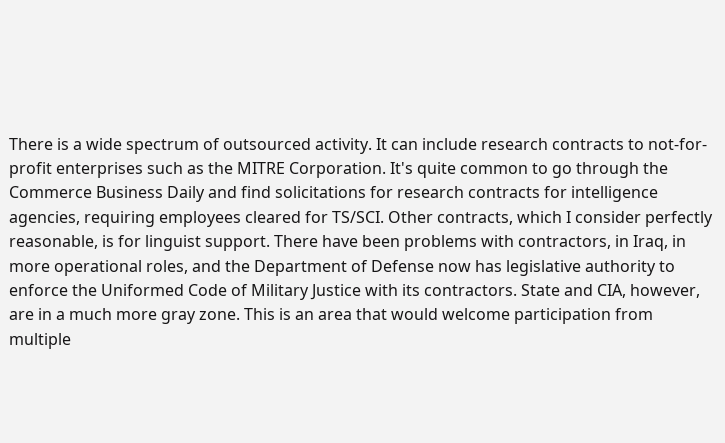There is a wide spectrum of outsourced activity. It can include research contracts to not-for-profit enterprises such as the MITRE Corporation. It's quite common to go through the Commerce Business Daily and find solicitations for research contracts for intelligence agencies, requiring employees cleared for TS/SCI. Other contracts, which I consider perfectly reasonable, is for linguist support. There have been problems with contractors, in Iraq, in more operational roles, and the Department of Defense now has legislative authority to enforce the Uniformed Code of Military Justice with its contractors. State and CIA, however, are in a much more gray zone. This is an area that would welcome participation from multiple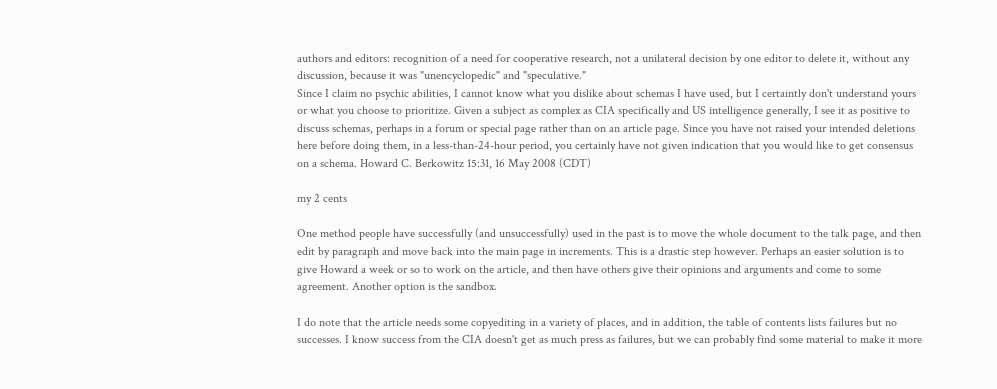authors and editors: recognition of a need for cooperative research, not a unilateral decision by one editor to delete it, without any discussion, because it was "unencyclopedic" and "speculative."
Since I claim no psychic abilities, I cannot know what you dislike about schemas I have used, but I certaintly don't understand yours or what you choose to prioritize. Given a subject as complex as CIA specifically and US intelligence generally, I see it as positive to discuss schemas, perhaps in a forum or special page rather than on an article page. Since you have not raised your intended deletions here before doing them, in a less-than-24-hour period, you certainly have not given indication that you would like to get consensus on a schema. Howard C. Berkowitz 15:31, 16 May 2008 (CDT)

my 2 cents

One method people have successfully (and unsuccessfully) used in the past is to move the whole document to the talk page, and then edit by paragraph and move back into the main page in increments. This is a drastic step however. Perhaps an easier solution is to give Howard a week or so to work on the article, and then have others give their opinions and arguments and come to some agreement. Another option is the sandbox.

I do note that the article needs some copyediting in a variety of places, and in addition, the table of contents lists failures but no successes. I know success from the CIA doesn't get as much press as failures, but we can probably find some material to make it more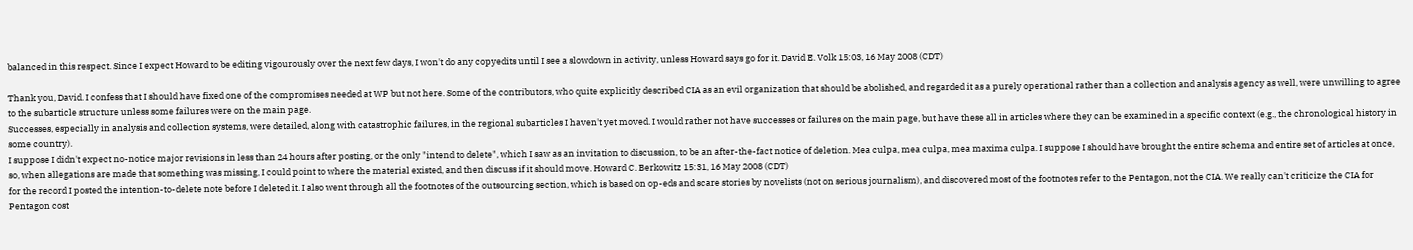balanced in this respect. Since I expect Howard to be editing vigourously over the next few days, I won't do any copyedits until I see a slowdown in activity, unless Howard says go for it. David E. Volk 15:03, 16 May 2008 (CDT)

Thank you, David. I confess that I should have fixed one of the compromises needed at WP but not here. Some of the contributors, who quite explicitly described CIA as an evil organization that should be abolished, and regarded it as a purely operational rather than a collection and analysis agency as well, were unwilling to agree to the subarticle structure unless some failures were on the main page.
Successes, especially in analysis and collection systems, were detailed, along with catastrophic failures, in the regional subarticles I haven't yet moved. I would rather not have successes or failures on the main page, but have these all in articles where they can be examined in a specific context (e.g., the chronological history in some country).
I suppose I didn't expect no-notice major revisions in less than 24 hours after posting, or the only "intend to delete", which I saw as an invitation to discussion, to be an after-the-fact notice of deletion. Mea culpa, mea culpa, mea maxima culpa. I suppose I should have brought the entire schema and entire set of articles at once, so, when allegations are made that something was missing, I could point to where the material existed, and then discuss if it should move. Howard C. Berkowitz 15:31, 16 May 2008 (CDT)
for the record I posted the intention-to-delete note before I deleted it. I also went through all the footnotes of the outsourcing section, which is based on op-eds and scare stories by novelists (not on serious journalism), and discovered most of the footnotes refer to the Pentagon, not the CIA. We really can't criticize the CIA for Pentagon cost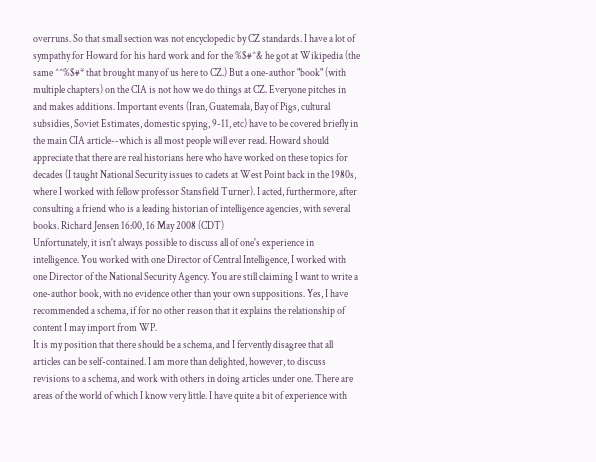overruns. So that small section was not encyclopedic by CZ standards. I have a lot of sympathy for Howard for his hard work and for the %$#^& he got at Wikipedia (the same ^^%$#* that brought many of us here to CZ.) But a one-author "book" (with multiple chapters) on the CIA is not how we do things at CZ. Everyone pitches in and makes additions. Important events (Iran, Guatemala, Bay of Pigs, cultural subsidies, Soviet Estimates, domestic spying, 9-11, etc) have to be covered briefly in the main CIA article--which is all most people will ever read. Howard should appreciate that there are real historians here who have worked on these topics for decades (I taught National Security issues to cadets at West Point back in the 1980s, where I worked with fellow professor Stansfield Turner). I acted, furthermore, after consulting a friend who is a leading historian of intelligence agencies, with several books. Richard Jensen 16:00, 16 May 2008 (CDT)
Unfortunately, it isn't always possible to discuss all of one's experience in intelligence. You worked with one Director of Central Intelligence, I worked with one Director of the National Security Agency. You are still claiming I want to write a one-author book, with no evidence other than your own suppositions. Yes, I have recommended a schema, if for no other reason that it explains the relationship of content I may import from WP.
It is my position that there should be a schema, and I fervently disagree that all articles can be self-contained. I am more than delighted, however, to discuss revisions to a schema, and work with others in doing articles under one. There are areas of the world of which I know very little. I have quite a bit of experience with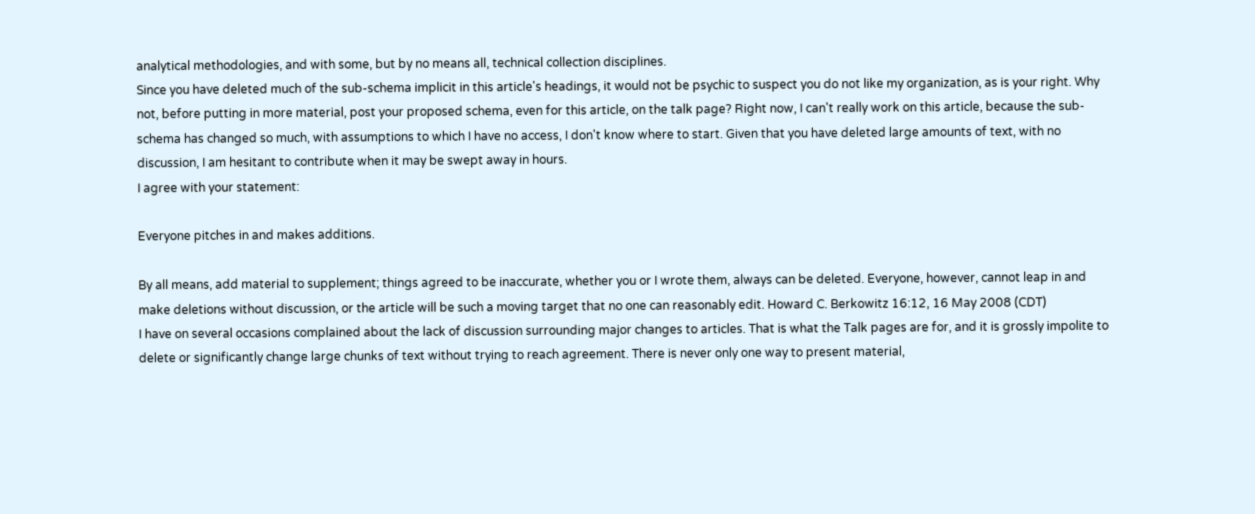analytical methodologies, and with some, but by no means all, technical collection disciplines.
Since you have deleted much of the sub-schema implicit in this article's headings, it would not be psychic to suspect you do not like my organization, as is your right. Why not, before putting in more material, post your proposed schema, even for this article, on the talk page? Right now, I can't really work on this article, because the sub-schema has changed so much, with assumptions to which I have no access, I don't know where to start. Given that you have deleted large amounts of text, with no discussion, I am hesitant to contribute when it may be swept away in hours.
I agree with your statement:

Everyone pitches in and makes additions.

By all means, add material to supplement; things agreed to be inaccurate, whether you or I wrote them, always can be deleted. Everyone, however, cannot leap in and make deletions without discussion, or the article will be such a moving target that no one can reasonably edit. Howard C. Berkowitz 16:12, 16 May 2008 (CDT)
I have on several occasions complained about the lack of discussion surrounding major changes to articles. That is what the Talk pages are for, and it is grossly impolite to delete or significantly change large chunks of text without trying to reach agreement. There is never only one way to present material,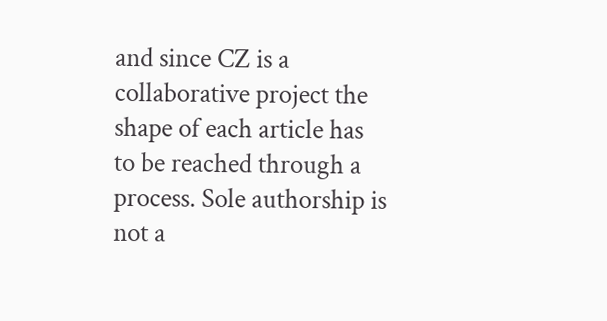and since CZ is a collaborative project the shape of each article has to be reached through a process. Sole authorship is not a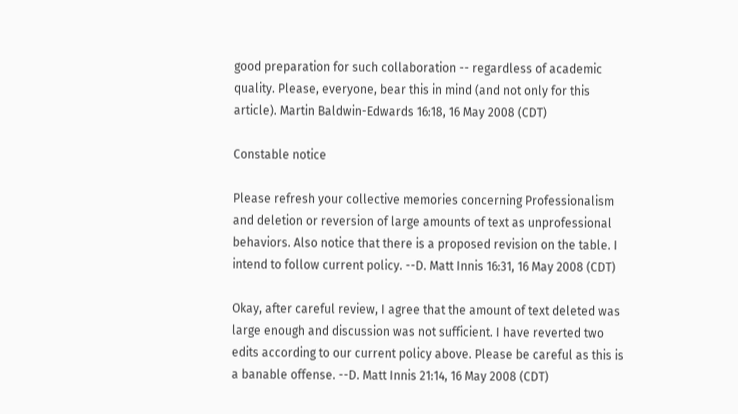good preparation for such collaboration -- regardless of academic quality. Please, everyone, bear this in mind (and not only for this article). Martin Baldwin-Edwards 16:18, 16 May 2008 (CDT)

Constable notice

Please refresh your collective memories concerning Professionalism and deletion or reversion of large amounts of text as unprofessional behaviors. Also notice that there is a proposed revision on the table. I intend to follow current policy. --D. Matt Innis 16:31, 16 May 2008 (CDT)

Okay, after careful review, I agree that the amount of text deleted was large enough and discussion was not sufficient. I have reverted two edits according to our current policy above. Please be careful as this is a banable offense. --D. Matt Innis 21:14, 16 May 2008 (CDT)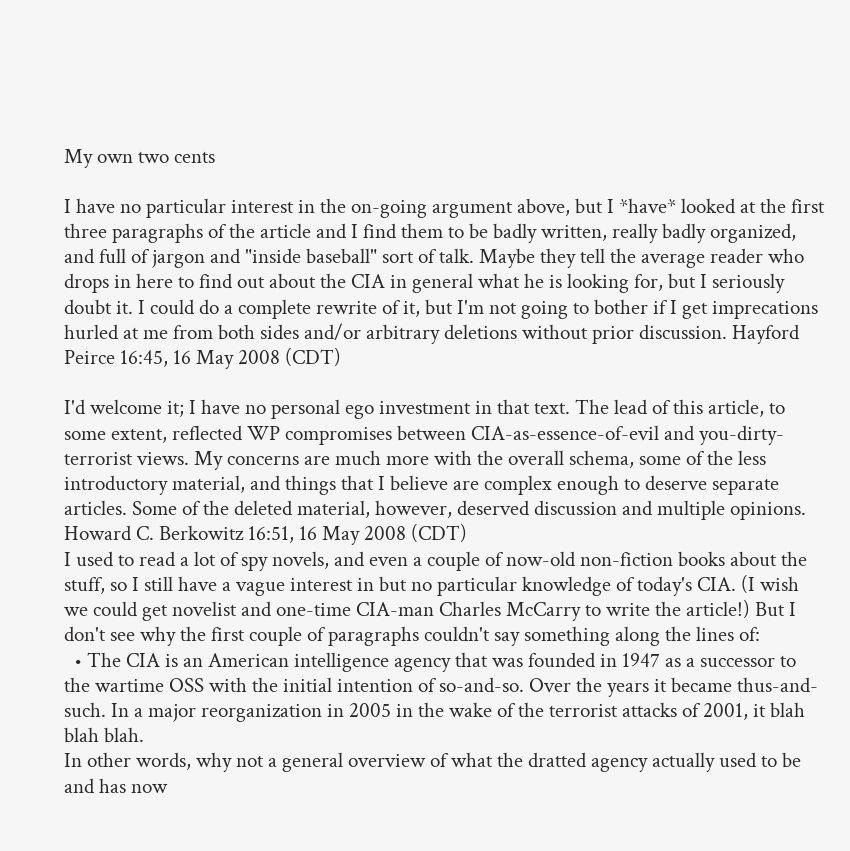My own two cents

I have no particular interest in the on-going argument above, but I *have* looked at the first three paragraphs of the article and I find them to be badly written, really badly organized, and full of jargon and "inside baseball" sort of talk. Maybe they tell the average reader who drops in here to find out about the CIA in general what he is looking for, but I seriously doubt it. I could do a complete rewrite of it, but I'm not going to bother if I get imprecations hurled at me from both sides and/or arbitrary deletions without prior discussion. Hayford Peirce 16:45, 16 May 2008 (CDT)

I'd welcome it; I have no personal ego investment in that text. The lead of this article, to some extent, reflected WP compromises between CIA-as-essence-of-evil and you-dirty-terrorist views. My concerns are much more with the overall schema, some of the less introductory material, and things that I believe are complex enough to deserve separate articles. Some of the deleted material, however, deserved discussion and multiple opinions. Howard C. Berkowitz 16:51, 16 May 2008 (CDT)
I used to read a lot of spy novels, and even a couple of now-old non-fiction books about the stuff, so I still have a vague interest in but no particular knowledge of today's CIA. (I wish we could get novelist and one-time CIA-man Charles McCarry to write the article!) But I don't see why the first couple of paragraphs couldn't say something along the lines of:
  • The CIA is an American intelligence agency that was founded in 1947 as a successor to the wartime OSS with the initial intention of so-and-so. Over the years it became thus-and-such. In a major reorganization in 2005 in the wake of the terrorist attacks of 2001, it blah blah blah.
In other words, why not a general overview of what the dratted agency actually used to be and has now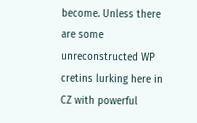become. Unless there are some unreconstructed WP cretins lurking here in CZ with powerful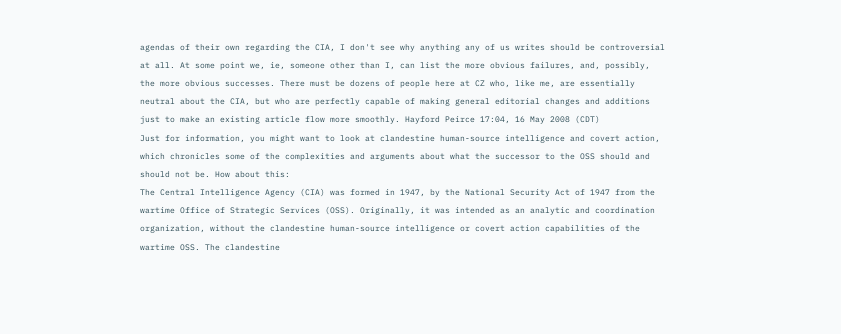agendas of their own regarding the CIA, I don't see why anything any of us writes should be controversial at all. At some point we, ie, someone other than I, can list the more obvious failures, and, possibly, the more obvious successes. There must be dozens of people here at CZ who, like me, are essentially neutral about the CIA, but who are perfectly capable of making general editorial changes and additions just to make an existing article flow more smoothly. Hayford Peirce 17:04, 16 May 2008 (CDT)
Just for information, you might want to look at clandestine human-source intelligence and covert action, which chronicles some of the complexities and arguments about what the successor to the OSS should and should not be. How about this:
The Central Intelligence Agency (CIA) was formed in 1947, by the National Security Act of 1947 from the wartime Office of Strategic Services (OSS). Originally, it was intended as an analytic and coordination organization, without the clandestine human-source intelligence or covert action capabilities of the wartime OSS. The clandestine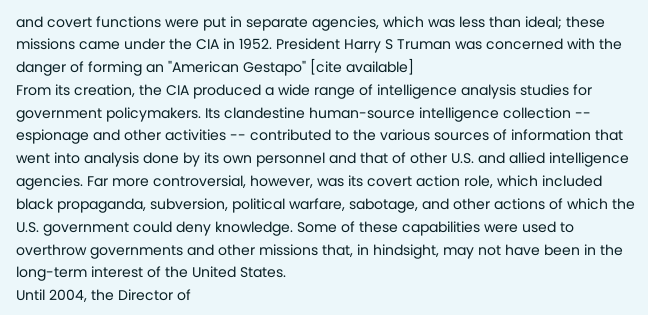and covert functions were put in separate agencies, which was less than ideal; these missions came under the CIA in 1952. President Harry S Truman was concerned with the danger of forming an "American Gestapo" [cite available]
From its creation, the CIA produced a wide range of intelligence analysis studies for government policymakers. Its clandestine human-source intelligence collection -- espionage and other activities -- contributed to the various sources of information that went into analysis done by its own personnel and that of other U.S. and allied intelligence agencies. Far more controversial, however, was its covert action role, which included black propaganda, subversion, political warfare, sabotage, and other actions of which the U.S. government could deny knowledge. Some of these capabilities were used to overthrow governments and other missions that, in hindsight, may not have been in the long-term interest of the United States.
Until 2004, the Director of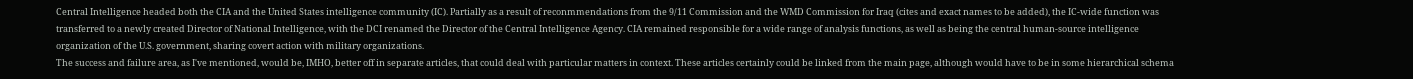Central Intelligence headed both the CIA and the United States intelligence community (IC). Partially as a result of reconmmendations from the 9/11 Commission and the WMD Commission for Iraq (cites and exact names to be added), the IC-wide function was transferred to a newly created Director of National Intelligence, with the DCI renamed the Director of the Central Intelligence Agency. CIA remained responsible for a wide range of analysis functions, as well as being the central human-source intelligence organization of the U.S. government, sharing covert action with military organizations.
The success and failure area, as I've mentioned, would be, IMHO, better off in separate articles, that could deal with particular matters in context. These articles certainly could be linked from the main page, although would have to be in some hierarchical schema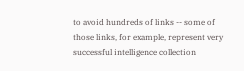to avoid hundreds of links -- some of those links, for example, represent very successful intelligence collection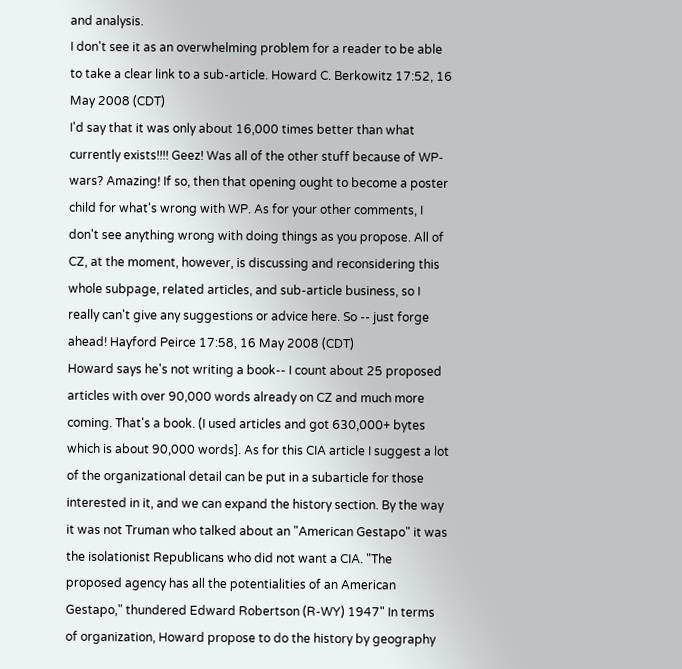and analysis.
I don't see it as an overwhelming problem for a reader to be able to take a clear link to a sub-article. Howard C. Berkowitz 17:52, 16 May 2008 (CDT)
I'd say that it was only about 16,000 times better than what currently exists!!!! Geez! Was all of the other stuff because of WP-wars? Amazing! If so, then that opening ought to become a poster child for what's wrong with WP. As for your other comments, I don't see anything wrong with doing things as you propose. All of CZ, at the moment, however, is discussing and reconsidering this whole subpage, related articles, and sub-article business, so I really can't give any suggestions or advice here. So -- just forge ahead! Hayford Peirce 17:58, 16 May 2008 (CDT)
Howard says he's not writing a book-- I count about 25 proposed articles with over 90,000 words already on CZ and much more coming. That's a book. (I used articles and got 630,000+ bytes which is about 90,000 words]. As for this CIA article I suggest a lot of the organizational detail can be put in a subarticle for those interested in it, and we can expand the history section. By the way it was not Truman who talked about an "American Gestapo" it was the isolationist Republicans who did not want a CIA. "The proposed agency has all the potentialities of an American Gestapo," thundered Edward Robertson (R-WY) 1947" In terms of organization, Howard propose to do the history by geography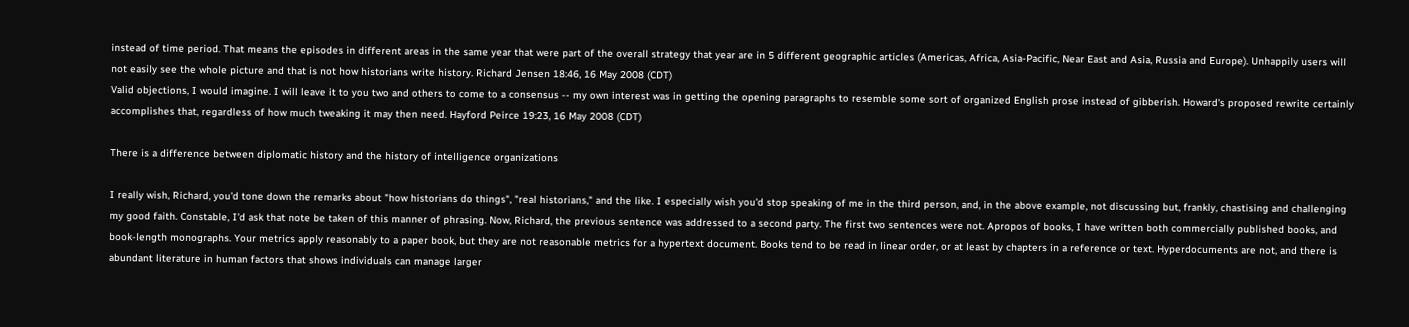instead of time period. That means the episodes in different areas in the same year that were part of the overall strategy that year are in 5 different geographic articles (Americas, Africa, Asia-Pacific, Near East and Asia, Russia and Europe). Unhappily users will not easily see the whole picture and that is not how historians write history. Richard Jensen 18:46, 16 May 2008 (CDT)
Valid objections, I would imagine. I will leave it to you two and others to come to a consensus -- my own interest was in getting the opening paragraphs to resemble some sort of organized English prose instead of gibberish. Howard's proposed rewrite certainly accomplishes that, regardless of how much tweaking it may then need. Hayford Peirce 19:23, 16 May 2008 (CDT)

There is a difference between diplomatic history and the history of intelligence organizations

I really wish, Richard, you'd tone down the remarks about "how historians do things", "real historians," and the like. I especially wish you'd stop speaking of me in the third person, and, in the above example, not discussing but, frankly, chastising and challenging my good faith. Constable, I'd ask that note be taken of this manner of phrasing. Now, Richard, the previous sentence was addressed to a second party. The first two sentences were not. Apropos of books, I have written both commercially published books, and book-length monographs. Your metrics apply reasonably to a paper book, but they are not reasonable metrics for a hypertext document. Books tend to be read in linear order, or at least by chapters in a reference or text. Hyperdocuments are not, and there is abundant literature in human factors that shows individuals can manage larger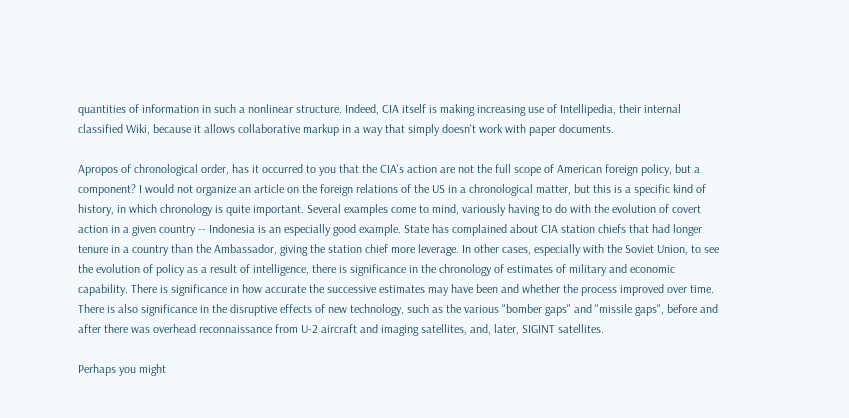quantities of information in such a nonlinear structure. Indeed, CIA itself is making increasing use of Intellipedia, their internal classified Wiki, because it allows collaborative markup in a way that simply doesn't work with paper documents.

Apropos of chronological order, has it occurred to you that the CIA's action are not the full scope of American foreign policy, but a component? I would not organize an article on the foreign relations of the US in a chronological matter, but this is a specific kind of history, in which chronology is quite important. Several examples come to mind, variously having to do with the evolution of covert action in a given country -- Indonesia is an especially good example. State has complained about CIA station chiefs that had longer tenure in a country than the Ambassador, giving the station chief more leverage. In other cases, especially with the Soviet Union, to see the evolution of policy as a result of intelligence, there is significance in the chronology of estimates of military and economic capability. There is significance in how accurate the successive estimates may have been and whether the process improved over time. There is also significance in the disruptive effects of new technology, such as the various "bomber gaps" and "missile gaps", before and after there was overhead reconnaissance from U-2 aircraft and imaging satellites, and, later, SIGINT satellites.

Perhaps you might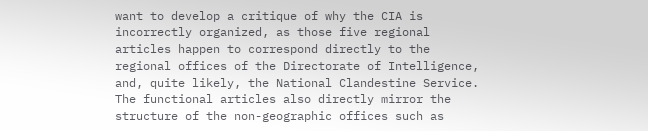want to develop a critique of why the CIA is incorrectly organized, as those five regional articles happen to correspond directly to the regional offices of the Directorate of Intelligence, and, quite likely, the National Clandestine Service. The functional articles also directly mirror the structure of the non-geographic offices such as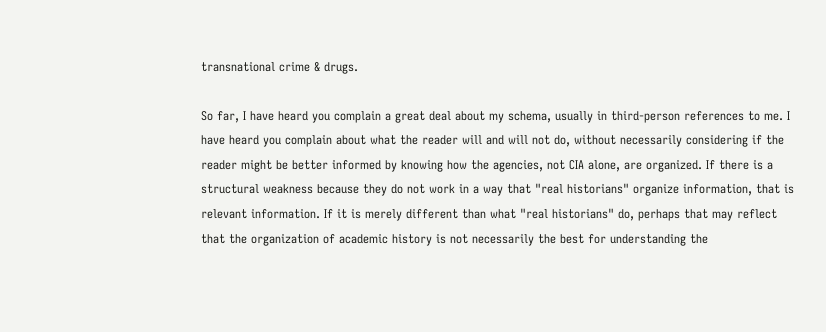transnational crime & drugs.

So far, I have heard you complain a great deal about my schema, usually in third-person references to me. I have heard you complain about what the reader will and will not do, without necessarily considering if the reader might be better informed by knowing how the agencies, not CIA alone, are organized. If there is a structural weakness because they do not work in a way that "real historians" organize information, that is relevant information. If it is merely different than what "real historians" do, perhaps that may reflect that the organization of academic history is not necessarily the best for understanding the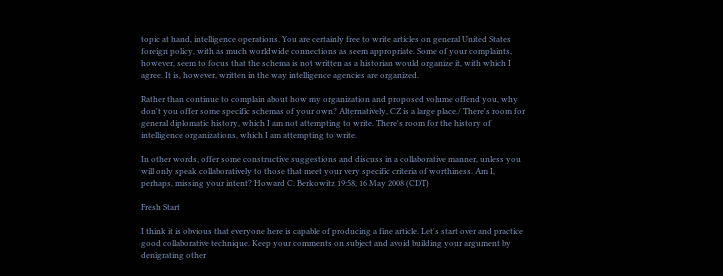topic at hand, intelligence operations. You are certainly free to write articles on general United States foreign policy, with as much worldwide connections as seem appropriate. Some of your complaints, however, seem to focus that the schema is not written as a historian would organize it, with which I agree. It is, however, written in the way intelligence agencies are organized.

Rather than continue to complain about how my organization and proposed volume offend you, why don't you offer some specific schemas of your own? Alternatively, CZ is a large place./ There's room for general diplomatic history, which I am not attempting to write. There's room for the history of intelligence organizations, which I am attempting to write.

In other words, offer some constructive suggestions and discuss in a collaborative manner, unless you will only speak collaboratively to those that meet your very specific criteria of worthiness. Am I, perhaps, missing your intent? Howard C. Berkowitz 19:58, 16 May 2008 (CDT)

Fresh Start

I think it is obvious that everyone here is capable of producing a fine article. Let's start over and practice good collaborative technique. Keep your comments on subject and avoid building your argument by denigrating other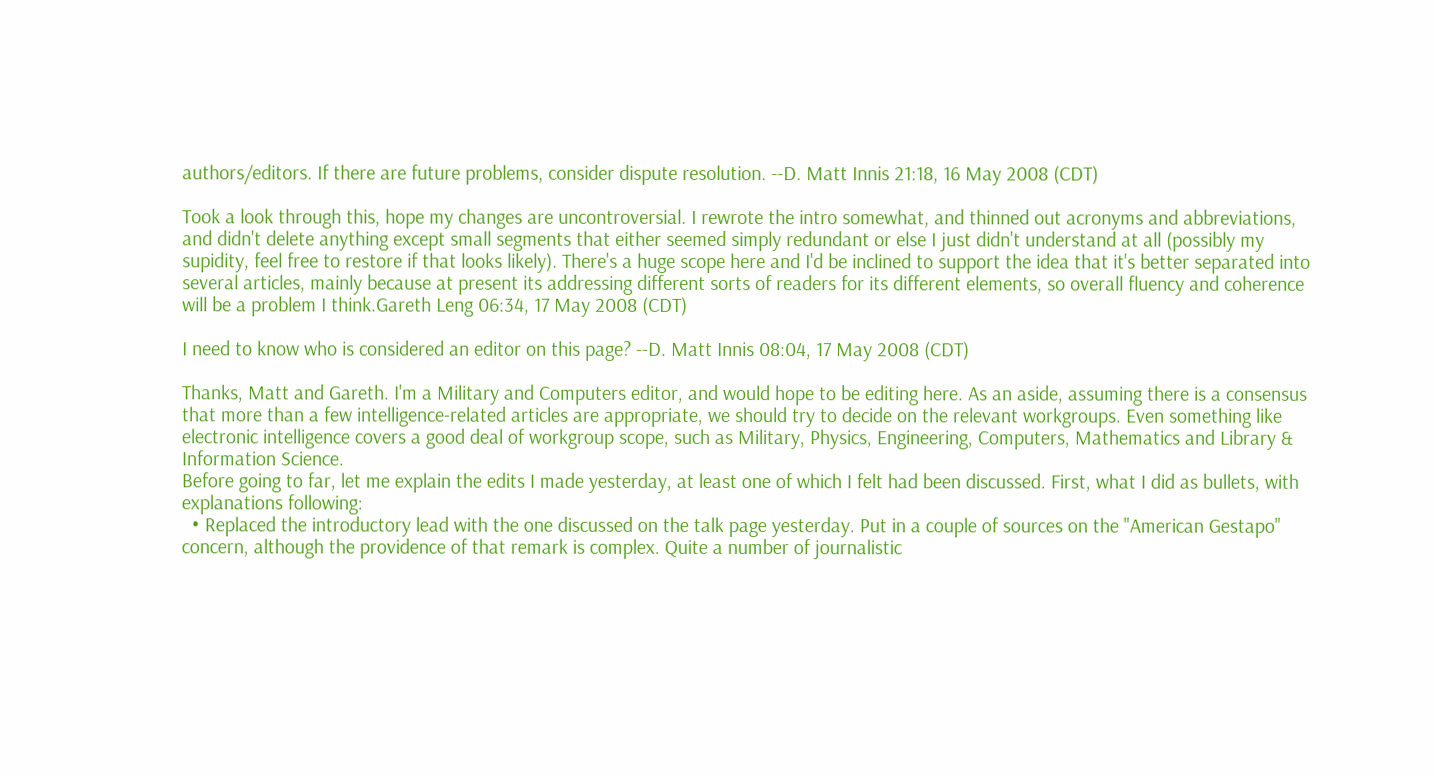authors/editors. If there are future problems, consider dispute resolution. --D. Matt Innis 21:18, 16 May 2008 (CDT)

Took a look through this, hope my changes are uncontroversial. I rewrote the intro somewhat, and thinned out acronyms and abbreviations, and didn't delete anything except small segments that either seemed simply redundant or else I just didn't understand at all (possibly my supidity, feel free to restore if that looks likely). There's a huge scope here and I'd be inclined to support the idea that it's better separated into several articles, mainly because at present its addressing different sorts of readers for its different elements, so overall fluency and coherence will be a problem I think.Gareth Leng 06:34, 17 May 2008 (CDT)

I need to know who is considered an editor on this page? --D. Matt Innis 08:04, 17 May 2008 (CDT)

Thanks, Matt and Gareth. I'm a Military and Computers editor, and would hope to be editing here. As an aside, assuming there is a consensus that more than a few intelligence-related articles are appropriate, we should try to decide on the relevant workgroups. Even something like electronic intelligence covers a good deal of workgroup scope, such as Military, Physics, Engineering, Computers, Mathematics and Library & Information Science.
Before going to far, let me explain the edits I made yesterday, at least one of which I felt had been discussed. First, what I did as bullets, with explanations following:
  • Replaced the introductory lead with the one discussed on the talk page yesterday. Put in a couple of sources on the "American Gestapo" concern, although the providence of that remark is complex. Quite a number of journalistic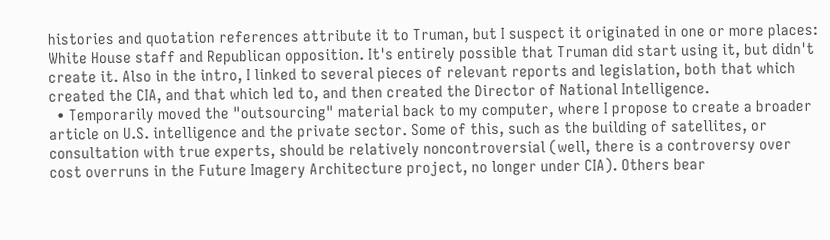histories and quotation references attribute it to Truman, but I suspect it originated in one or more places: White House staff and Republican opposition. It's entirely possible that Truman did start using it, but didn't create it. Also in the intro, I linked to several pieces of relevant reports and legislation, both that which created the CIA, and that which led to, and then created the Director of National Intelligence.
  • Temporarily moved the "outsourcing" material back to my computer, where I propose to create a broader article on U.S. intelligence and the private sector. Some of this, such as the building of satellites, or consultation with true experts, should be relatively noncontroversial (well, there is a controversy over cost overruns in the Future Imagery Architecture project, no longer under CIA). Others bear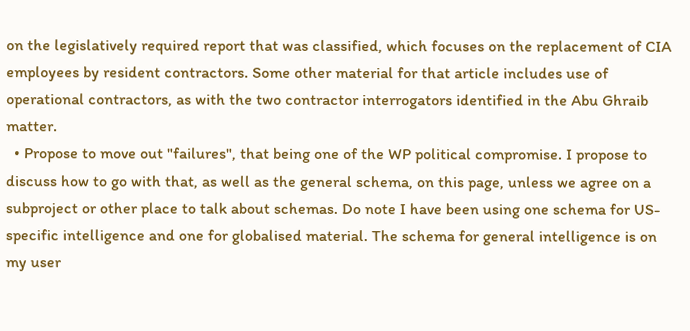on the legislatively required report that was classified, which focuses on the replacement of CIA employees by resident contractors. Some other material for that article includes use of operational contractors, as with the two contractor interrogators identified in the Abu Ghraib matter.
  • Propose to move out "failures", that being one of the WP political compromise. I propose to discuss how to go with that, as well as the general schema, on this page, unless we agree on a subproject or other place to talk about schemas. Do note I have been using one schema for US-specific intelligence and one for globalised material. The schema for general intelligence is on my user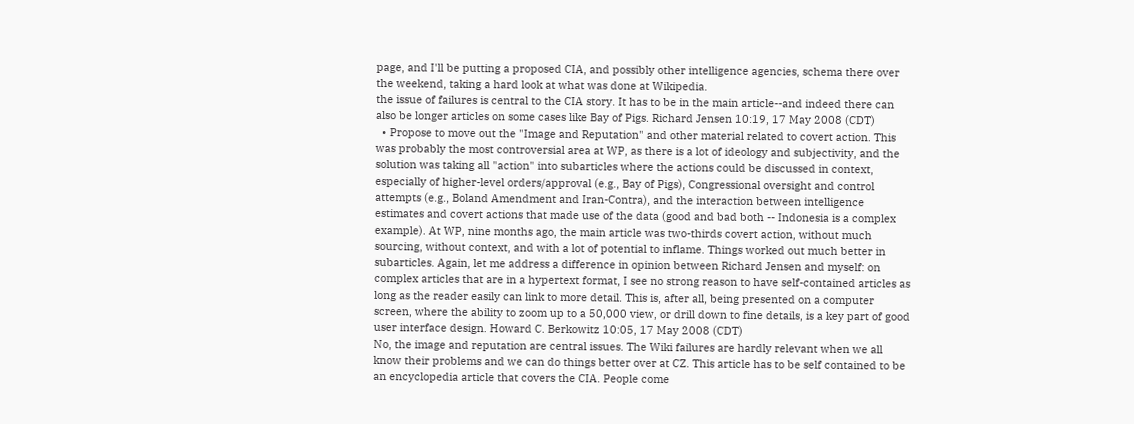page, and I'll be putting a proposed CIA, and possibly other intelligence agencies, schema there over the weekend, taking a hard look at what was done at Wikipedia.
the issue of failures is central to the CIA story. It has to be in the main article--and indeed there can also be longer articles on some cases like Bay of Pigs. Richard Jensen 10:19, 17 May 2008 (CDT)
  • Propose to move out the "Image and Reputation" and other material related to covert action. This was probably the most controversial area at WP, as there is a lot of ideology and subjectivity, and the solution was taking all "action" into subarticles where the actions could be discussed in context, especially of higher-level orders/approval (e.g., Bay of Pigs), Congressional oversight and control attempts (e.g., Boland Amendment and Iran-Contra), and the interaction between intelligence estimates and covert actions that made use of the data (good and bad both -- Indonesia is a complex example). At WP, nine months ago, the main article was two-thirds covert action, without much sourcing, without context, and with a lot of potential to inflame. Things worked out much better in subarticles. Again, let me address a difference in opinion between Richard Jensen and myself: on complex articles that are in a hypertext format, I see no strong reason to have self-contained articles as long as the reader easily can link to more detail. This is, after all, being presented on a computer screen, where the ability to zoom up to a 50,000 view, or drill down to fine details, is a key part of good user interface design. Howard C. Berkowitz 10:05, 17 May 2008 (CDT)
No, the image and reputation are central issues. The Wiki failures are hardly relevant when we all know their problems and we can do things better over at CZ. This article has to be self contained to be an encyclopedia article that covers the CIA. People come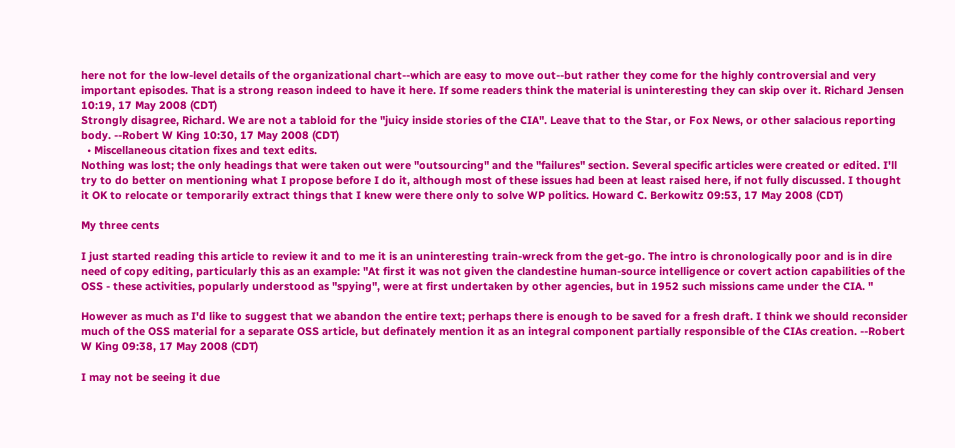here not for the low-level details of the organizational chart--which are easy to move out--but rather they come for the highly controversial and very important episodes. That is a strong reason indeed to have it here. If some readers think the material is uninteresting they can skip over it. Richard Jensen 10:19, 17 May 2008 (CDT)
Strongly disagree, Richard. We are not a tabloid for the "juicy inside stories of the CIA". Leave that to the Star, or Fox News, or other salacious reporting body. --Robert W King 10:30, 17 May 2008 (CDT)
  • Miscellaneous citation fixes and text edits.
Nothing was lost; the only headings that were taken out were "outsourcing" and the "failures" section. Several specific articles were created or edited. I'll try to do better on mentioning what I propose before I do it, although most of these issues had been at least raised here, if not fully discussed. I thought it OK to relocate or temporarily extract things that I knew were there only to solve WP politics. Howard C. Berkowitz 09:53, 17 May 2008 (CDT)

My three cents

I just started reading this article to review it and to me it is an uninteresting train-wreck from the get-go. The intro is chronologically poor and is in dire need of copy editing, particularly this as an example: "At first it was not given the clandestine human-source intelligence or covert action capabilities of the OSS - these activities, popularly understood as "spying", were at first undertaken by other agencies, but in 1952 such missions came under the CIA. "

However as much as I'd like to suggest that we abandon the entire text; perhaps there is enough to be saved for a fresh draft. I think we should reconsider much of the OSS material for a separate OSS article, but definately mention it as an integral component partially responsible of the CIAs creation. --Robert W King 09:38, 17 May 2008 (CDT)

I may not be seeing it due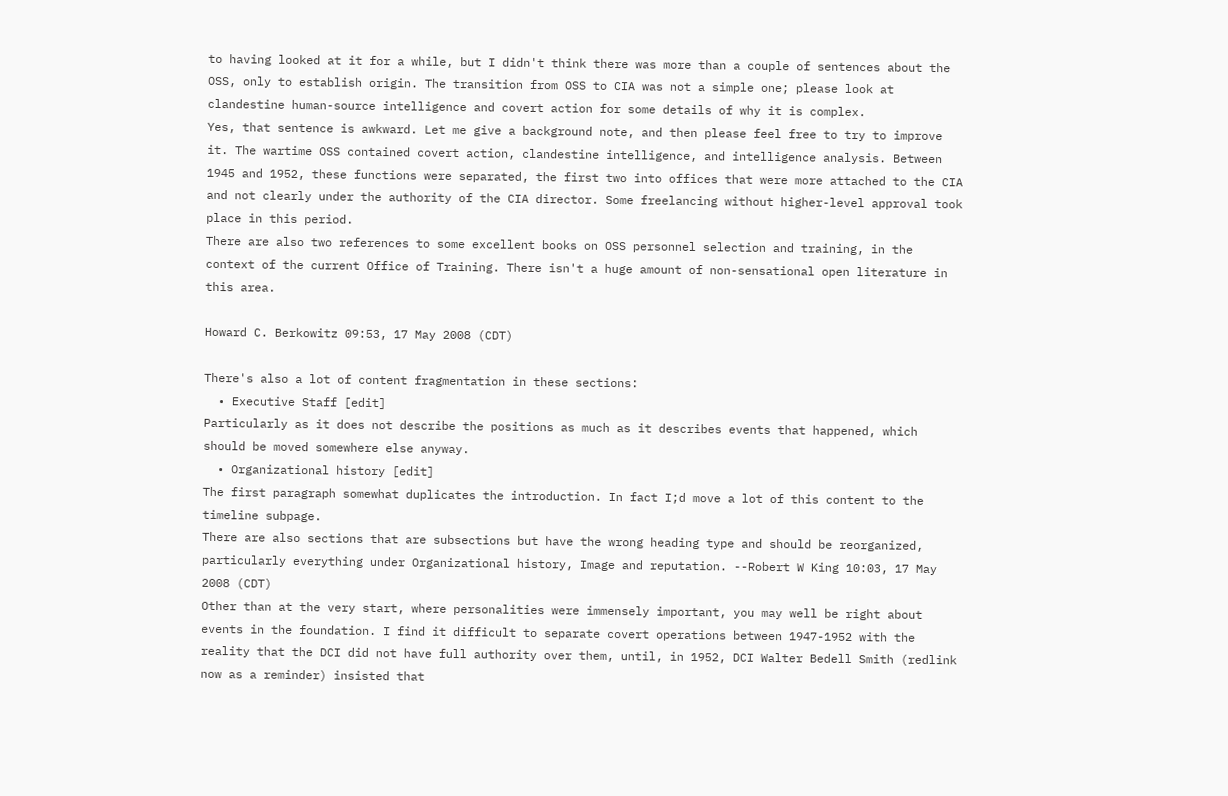to having looked at it for a while, but I didn't think there was more than a couple of sentences about the OSS, only to establish origin. The transition from OSS to CIA was not a simple one; please look at clandestine human-source intelligence and covert action for some details of why it is complex.
Yes, that sentence is awkward. Let me give a background note, and then please feel free to try to improve it. The wartime OSS contained covert action, clandestine intelligence, and intelligence analysis. Between 1945 and 1952, these functions were separated, the first two into offices that were more attached to the CIA and not clearly under the authority of the CIA director. Some freelancing without higher-level approval took place in this period.
There are also two references to some excellent books on OSS personnel selection and training, in the context of the current Office of Training. There isn't a huge amount of non-sensational open literature in this area.

Howard C. Berkowitz 09:53, 17 May 2008 (CDT)

There's also a lot of content fragmentation in these sections:
  • Executive Staff [edit]
Particularly as it does not describe the positions as much as it describes events that happened, which should be moved somewhere else anyway.
  • Organizational history [edit]
The first paragraph somewhat duplicates the introduction. In fact I;d move a lot of this content to the timeline subpage.
There are also sections that are subsections but have the wrong heading type and should be reorganized, particularly everything under Organizational history, Image and reputation. --Robert W King 10:03, 17 May 2008 (CDT)
Other than at the very start, where personalities were immensely important, you may well be right about events in the foundation. I find it difficult to separate covert operations between 1947-1952 with the reality that the DCI did not have full authority over them, until, in 1952, DCI Walter Bedell Smith (redlink now as a reminder) insisted that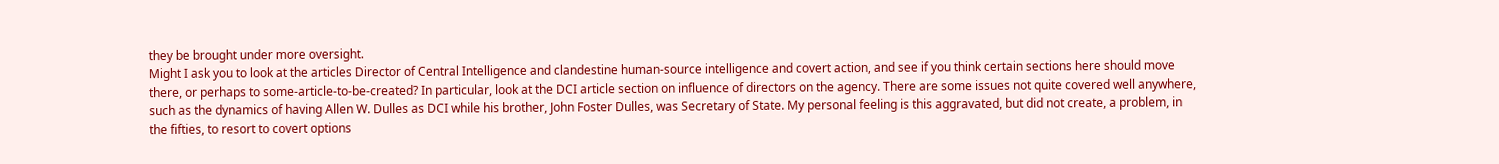they be brought under more oversight.
Might I ask you to look at the articles Director of Central Intelligence and clandestine human-source intelligence and covert action, and see if you think certain sections here should move there, or perhaps to some-article-to-be-created? In particular, look at the DCI article section on influence of directors on the agency. There are some issues not quite covered well anywhere, such as the dynamics of having Allen W. Dulles as DCI while his brother, John Foster Dulles, was Secretary of State. My personal feeling is this aggravated, but did not create, a problem, in the fifties, to resort to covert options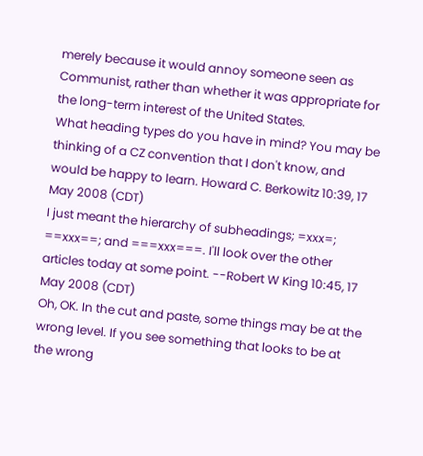merely because it would annoy someone seen as Communist, rather than whether it was appropriate for the long-term interest of the United States.
What heading types do you have in mind? You may be thinking of a CZ convention that I don't know, and would be happy to learn. Howard C. Berkowitz 10:39, 17 May 2008 (CDT)
I just meant the hierarchy of subheadings; =xxx=; ==xxx==; and ===xxx===. I'll look over the other articles today at some point. --Robert W King 10:45, 17 May 2008 (CDT)
Oh, OK. In the cut and paste, some things may be at the wrong level. If you see something that looks to be at the wrong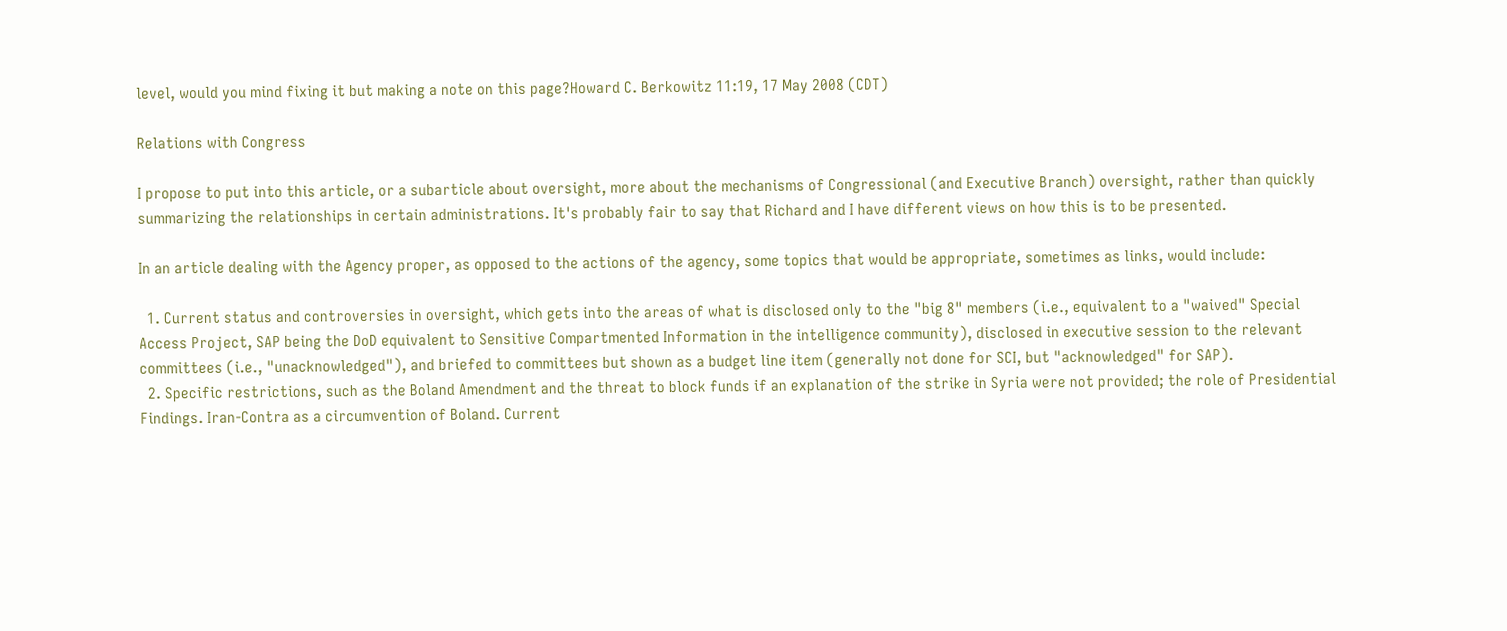level, would you mind fixing it but making a note on this page?Howard C. Berkowitz 11:19, 17 May 2008 (CDT)

Relations with Congress

I propose to put into this article, or a subarticle about oversight, more about the mechanisms of Congressional (and Executive Branch) oversight, rather than quickly summarizing the relationships in certain administrations. It's probably fair to say that Richard and I have different views on how this is to be presented.

In an article dealing with the Agency proper, as opposed to the actions of the agency, some topics that would be appropriate, sometimes as links, would include:

  1. Current status and controversies in oversight, which gets into the areas of what is disclosed only to the "big 8" members (i.e., equivalent to a "waived" Special Access Project, SAP being the DoD equivalent to Sensitive Compartmented Information in the intelligence community), disclosed in executive session to the relevant committees (i.e., "unacknowledged"), and briefed to committees but shown as a budget line item (generally not done for SCI, but "acknowledged" for SAP).
  2. Specific restrictions, such as the Boland Amendment and the threat to block funds if an explanation of the strike in Syria were not provided; the role of Presidential Findings. Iran-Contra as a circumvention of Boland. Current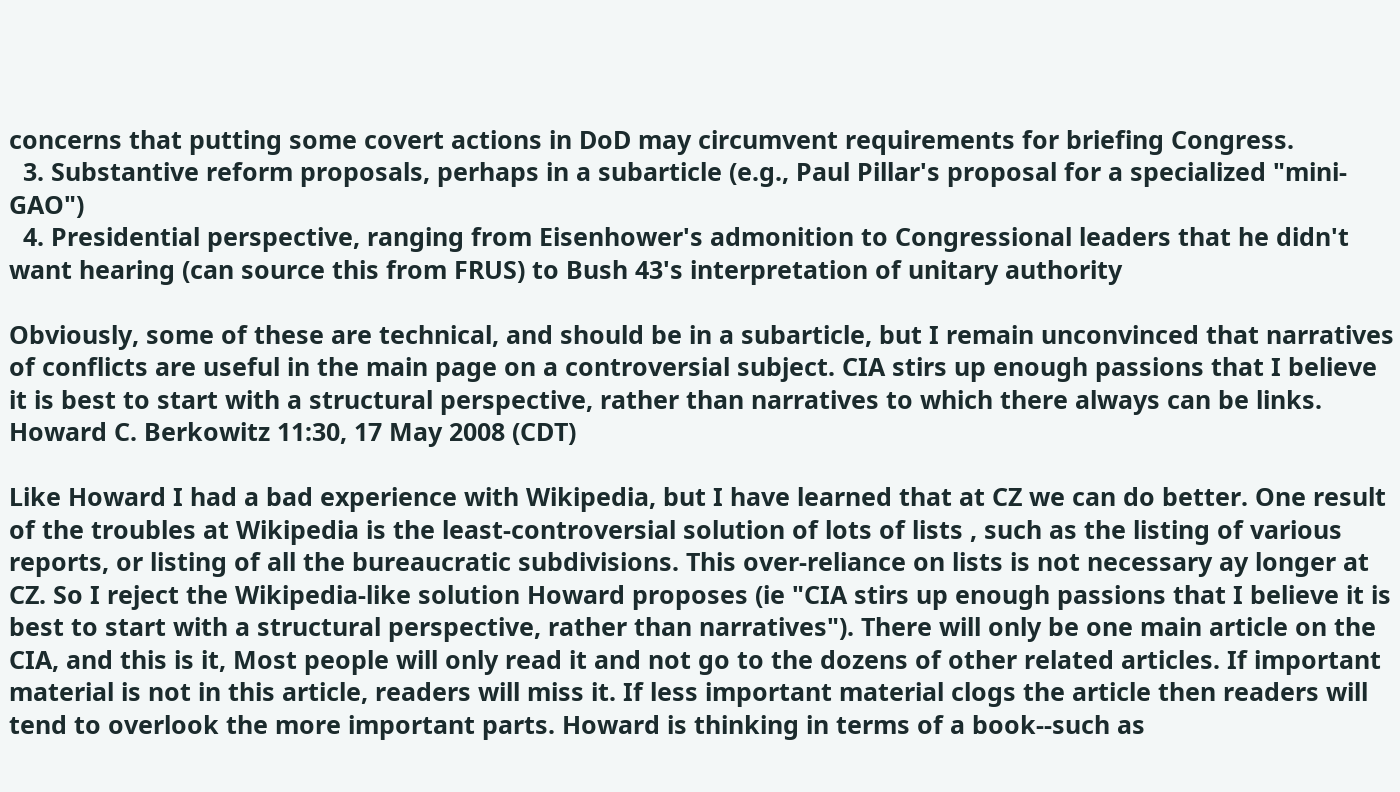concerns that putting some covert actions in DoD may circumvent requirements for briefing Congress.
  3. Substantive reform proposals, perhaps in a subarticle (e.g., Paul Pillar's proposal for a specialized "mini-GAO")
  4. Presidential perspective, ranging from Eisenhower's admonition to Congressional leaders that he didn't want hearing (can source this from FRUS) to Bush 43's interpretation of unitary authority

Obviously, some of these are technical, and should be in a subarticle, but I remain unconvinced that narratives of conflicts are useful in the main page on a controversial subject. CIA stirs up enough passions that I believe it is best to start with a structural perspective, rather than narratives to which there always can be links. Howard C. Berkowitz 11:30, 17 May 2008 (CDT)

Like Howard I had a bad experience with Wikipedia, but I have learned that at CZ we can do better. One result of the troubles at Wikipedia is the least-controversial solution of lots of lists , such as the listing of various reports, or listing of all the bureaucratic subdivisions. This over-reliance on lists is not necessary ay longer at CZ. So I reject the Wikipedia-like solution Howard proposes (ie "CIA stirs up enough passions that I believe it is best to start with a structural perspective, rather than narratives"). There will only be one main article on the CIA, and this is it, Most people will only read it and not go to the dozens of other related articles. If important material is not in this article, readers will miss it. If less important material clogs the article then readers will tend to overlook the more important parts. Howard is thinking in terms of a book--such as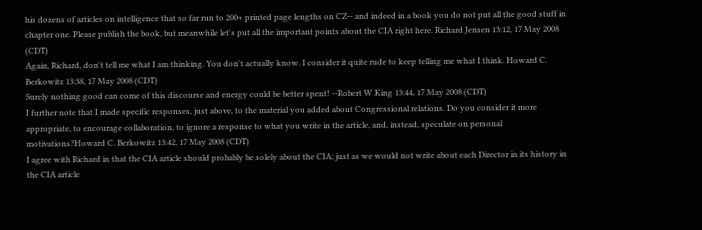his dozens of articles on intelligence that so far run to 200+ printed page lengths on CZ-- and indeed in a book you do not put all the good stuff in chapter one. Please publish the book, but meanwhile let's put all the important points about the CIA right here. Richard Jensen 13:12, 17 May 2008 (CDT)
Again, Richard, don't tell me what I am thinking. You don't actually know. I consider it quite rude to keep telling me what I think. Howard C. Berkowitz 13:38, 17 May 2008 (CDT)
Surely nothing good can come of this discourse and energy could be better spent! --Robert W King 13:44, 17 May 2008 (CDT)
I further note that I made specific responses, just above, to the material you added about Congressional relations. Do you consider it more appropriate, to encourage collaboration, to ignore a response to what you write in the article, and, instead, speculate on personal motivations?Howard C. Berkowitz 13:42, 17 May 2008 (CDT)
I agree with Richard in that the CIA article should probably be solely about the CIA; just as we would not write about each Director in its history in the CIA article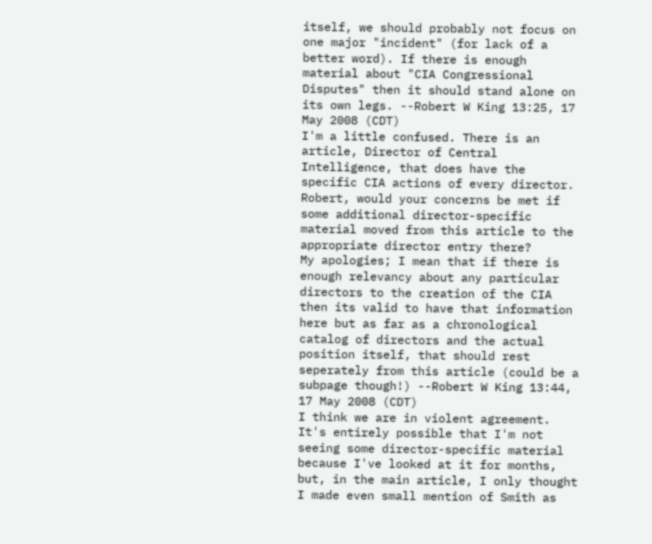itself, we should probably not focus on one major "incident" (for lack of a better word). If there is enough material about "CIA Congressional Disputes" then it should stand alone on its own legs. --Robert W King 13:25, 17 May 2008 (CDT)
I'm a little confused. There is an article, Director of Central Intelligence, that does have the specific CIA actions of every director. Robert, would your concerns be met if some additional director-specific material moved from this article to the appropriate director entry there?
My apologies; I mean that if there is enough relevancy about any particular directors to the creation of the CIA then its valid to have that information here but as far as a chronological catalog of directors and the actual position itself, that should rest seperately from this article (could be a subpage though!) --Robert W King 13:44, 17 May 2008 (CDT)
I think we are in violent agreement. It's entirely possible that I'm not seeing some director-specific material because I've looked at it for months, but, in the main article, I only thought I made even small mention of Smith as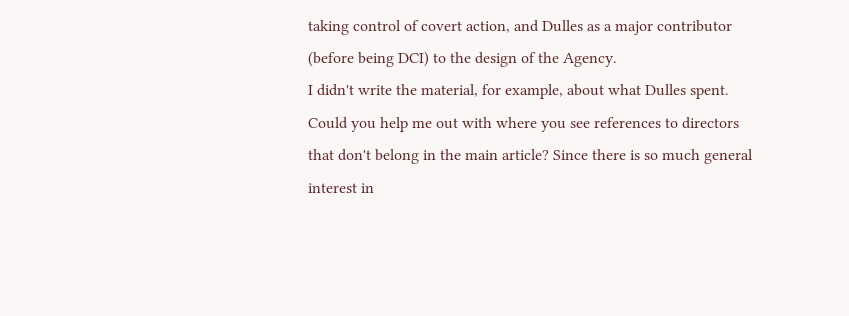taking control of covert action, and Dulles as a major contributor (before being DCI) to the design of the Agency.
I didn't write the material, for example, about what Dulles spent. Could you help me out with where you see references to directors that don't belong in the main article? Since there is so much general interest in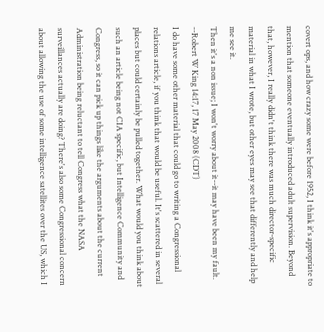covert ops, and how crazy some were before 1952, I think it's appropriate to mention that someone eventually introduced adult supervision. Beyond that, however, I really didn't think there was much director-specific material in what I wrote, but other eyes may see that differently and help me see it.
Then it's a non issue; I won't worry about it--it may have been my fault. --Robert W King 14:17, 17 May 2008 (CDT)
I do have some other material that could go to writing a Congressional relations article, if you think that would be useful. It's scattered in several places but could certainly be pulled together. What would you think about such an article being not CIA specific, but Intelligence Community and Congress, so it can pick up things like the arguments about the current Administration being reluctant to tell Congress what the NASA surveillances actually are doing? There's also some Congressional concern about allowing the use of some intelligence satellites over the US, which I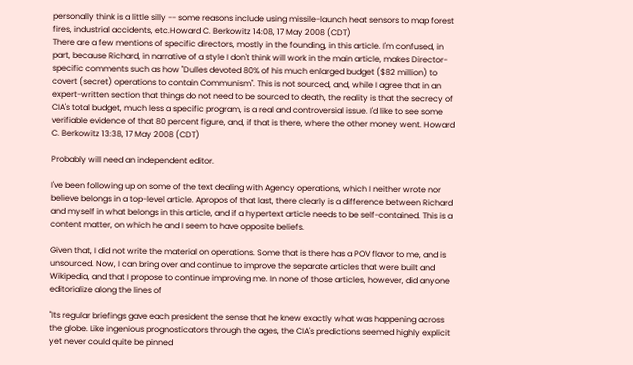personally think is a little silly -- some reasons include using missile-launch heat sensors to map forest fires, industrial accidents, etc.Howard C. Berkowitz 14:08, 17 May 2008 (CDT)
There are a few mentions of specific directors, mostly in the founding, in this article. I'm confused, in part, because Richard, in narrative of a style I don't think will work in the main article, makes Director-specific comments such as how "Dulles devoted 80% of his much enlarged budget ($82 million) to covert (secret) operations to contain Communism". This is not sourced, and, while I agree that in an expert-written section that things do not need to be sourced to death, the reality is that the secrecy of CIA's total budget, much less a specific program, is a real and controversial issue. I'd like to see some verifiable evidence of that 80 percent figure, and, if that is there, where the other money went. Howard C. Berkowitz 13:38, 17 May 2008 (CDT)

Probably will need an independent editor.

I've been following up on some of the text dealing with Agency operations, which I neither wrote nor believe belongs in a top-level article. Apropos of that last, there clearly is a difference between Richard and myself in what belongs in this article, and if a hypertext article needs to be self-contained. This is a content matter, on which he and I seem to have opposite beliefs.

Given that, I did not write the material on operations. Some that is there has a POV flavor to me, and is unsourced. Now, I can bring over and continue to improve the separate articles that were built and Wikipedia, and that I propose to continue improving me. In none of those articles, however, did anyone editorialize along the lines of

"Its regular briefings gave each president the sense that he knew exactly what was happening across the globe. Like ingenious prognosticators through the ages, the CIA's predictions seemed highly explicit yet never could quite be pinned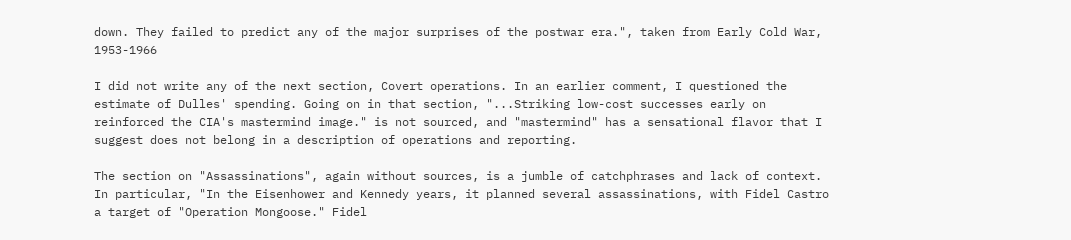down. They failed to predict any of the major surprises of the postwar era.", taken from Early Cold War, 1953-1966

I did not write any of the next section, Covert operations. In an earlier comment, I questioned the estimate of Dulles' spending. Going on in that section, "...Striking low-cost successes early on reinforced the CIA's mastermind image." is not sourced, and "mastermind" has a sensational flavor that I suggest does not belong in a description of operations and reporting.

The section on "Assassinations", again without sources, is a jumble of catchphrases and lack of context. In particular, "In the Eisenhower and Kennedy years, it planned several assassinations, with Fidel Castro a target of "Operation Mongoose." Fidel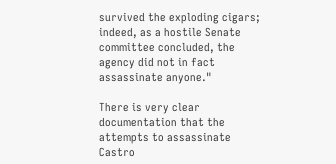survived the exploding cigars; indeed, as a hostile Senate committee concluded, the agency did not in fact assassinate anyone."

There is very clear documentation that the attempts to assassinate Castro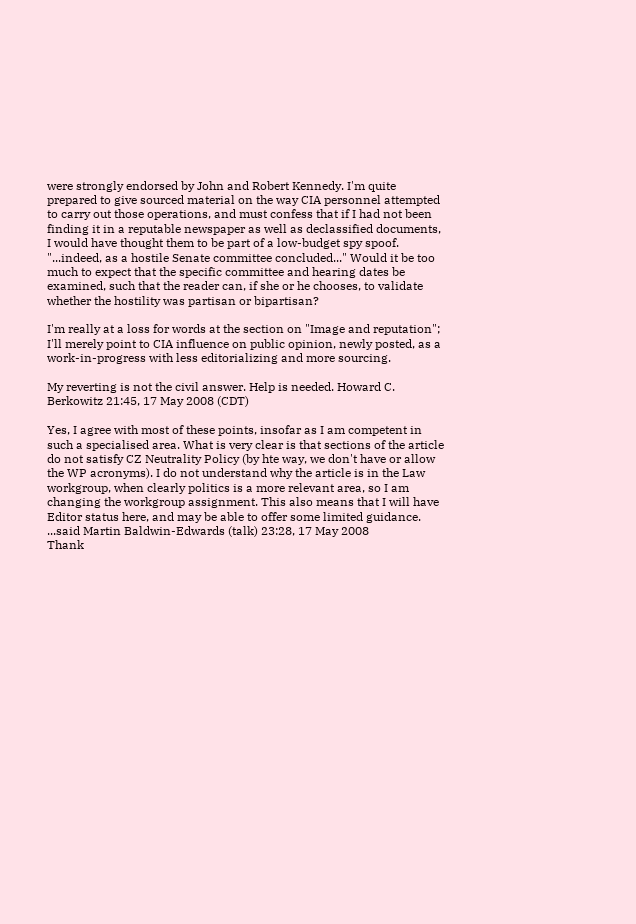were strongly endorsed by John and Robert Kennedy. I'm quite prepared to give sourced material on the way CIA personnel attempted to carry out those operations, and must confess that if I had not been finding it in a reputable newspaper as well as declassified documents, I would have thought them to be part of a low-budget spy spoof. "...indeed, as a hostile Senate committee concluded..." Would it be too much to expect that the specific committee and hearing dates be examined, such that the reader can, if she or he chooses, to validate whether the hostility was partisan or bipartisan?

I'm really at a loss for words at the section on "Image and reputation"; I'll merely point to CIA influence on public opinion, newly posted, as a work-in-progress with less editorializing and more sourcing.

My reverting is not the civil answer. Help is needed. Howard C. Berkowitz 21:45, 17 May 2008 (CDT)

Yes, I agree with most of these points, insofar as I am competent in such a specialised area. What is very clear is that sections of the article do not satisfy CZ Neutrality Policy (by hte way, we don't have or allow the WP acronyms). I do not understand why the article is in the Law workgroup, when clearly politics is a more relevant area, so I am changing the workgroup assignment. This also means that I will have Editor status here, and may be able to offer some limited guidance. ...said Martin Baldwin-Edwards (talk) 23:28, 17 May 2008
Thank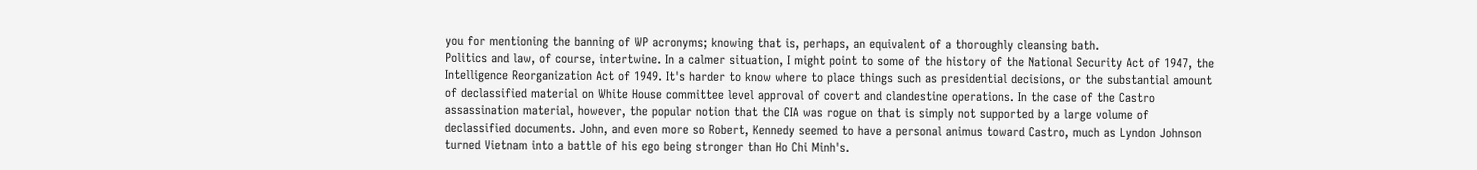you for mentioning the banning of WP acronyms; knowing that is, perhaps, an equivalent of a thoroughly cleansing bath.
Politics and law, of course, intertwine. In a calmer situation, I might point to some of the history of the National Security Act of 1947, the Intelligence Reorganization Act of 1949. It's harder to know where to place things such as presidential decisions, or the substantial amount of declassified material on White House committee level approval of covert and clandestine operations. In the case of the Castro assassination material, however, the popular notion that the CIA was rogue on that is simply not supported by a large volume of declassified documents. John, and even more so Robert, Kennedy seemed to have a personal animus toward Castro, much as Lyndon Johnson turned Vietnam into a battle of his ego being stronger than Ho Chi Minh's.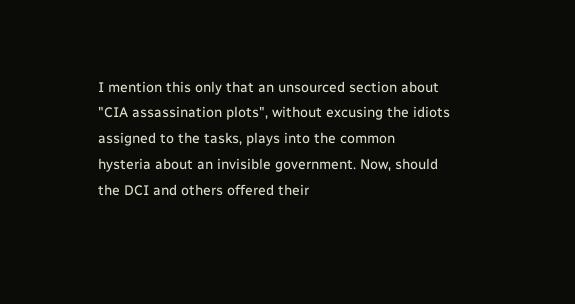I mention this only that an unsourced section about "CIA assassination plots", without excusing the idiots assigned to the tasks, plays into the common hysteria about an invisible government. Now, should the DCI and others offered their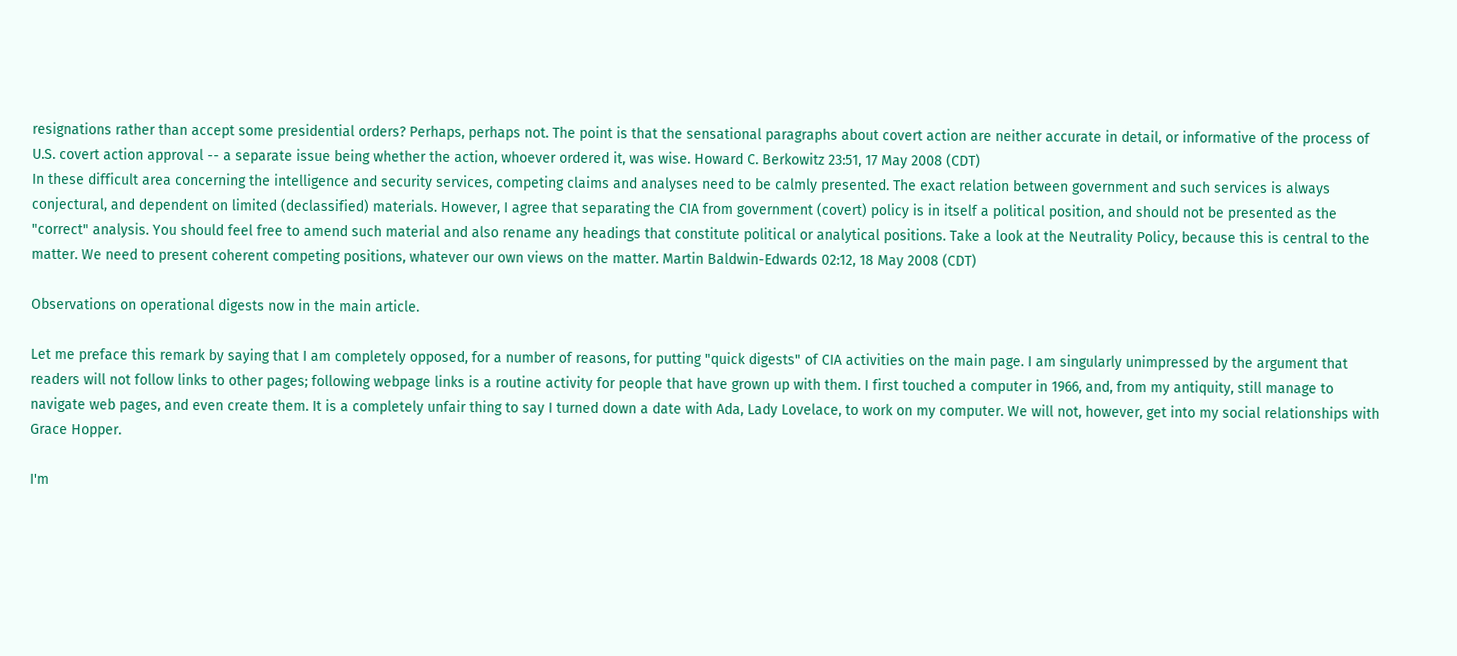resignations rather than accept some presidential orders? Perhaps, perhaps not. The point is that the sensational paragraphs about covert action are neither accurate in detail, or informative of the process of U.S. covert action approval -- a separate issue being whether the action, whoever ordered it, was wise. Howard C. Berkowitz 23:51, 17 May 2008 (CDT)
In these difficult area concerning the intelligence and security services, competing claims and analyses need to be calmly presented. The exact relation between government and such services is always conjectural, and dependent on limited (declassified) materials. However, I agree that separating the CIA from government (covert) policy is in itself a political position, and should not be presented as the "correct" analysis. You should feel free to amend such material and also rename any headings that constitute political or analytical positions. Take a look at the Neutrality Policy, because this is central to the matter. We need to present coherent competing positions, whatever our own views on the matter. Martin Baldwin-Edwards 02:12, 18 May 2008 (CDT)

Observations on operational digests now in the main article.

Let me preface this remark by saying that I am completely opposed, for a number of reasons, for putting "quick digests" of CIA activities on the main page. I am singularly unimpressed by the argument that readers will not follow links to other pages; following webpage links is a routine activity for people that have grown up with them. I first touched a computer in 1966, and, from my antiquity, still manage to navigate web pages, and even create them. It is a completely unfair thing to say I turned down a date with Ada, Lady Lovelace, to work on my computer. We will not, however, get into my social relationships with Grace Hopper.

I'm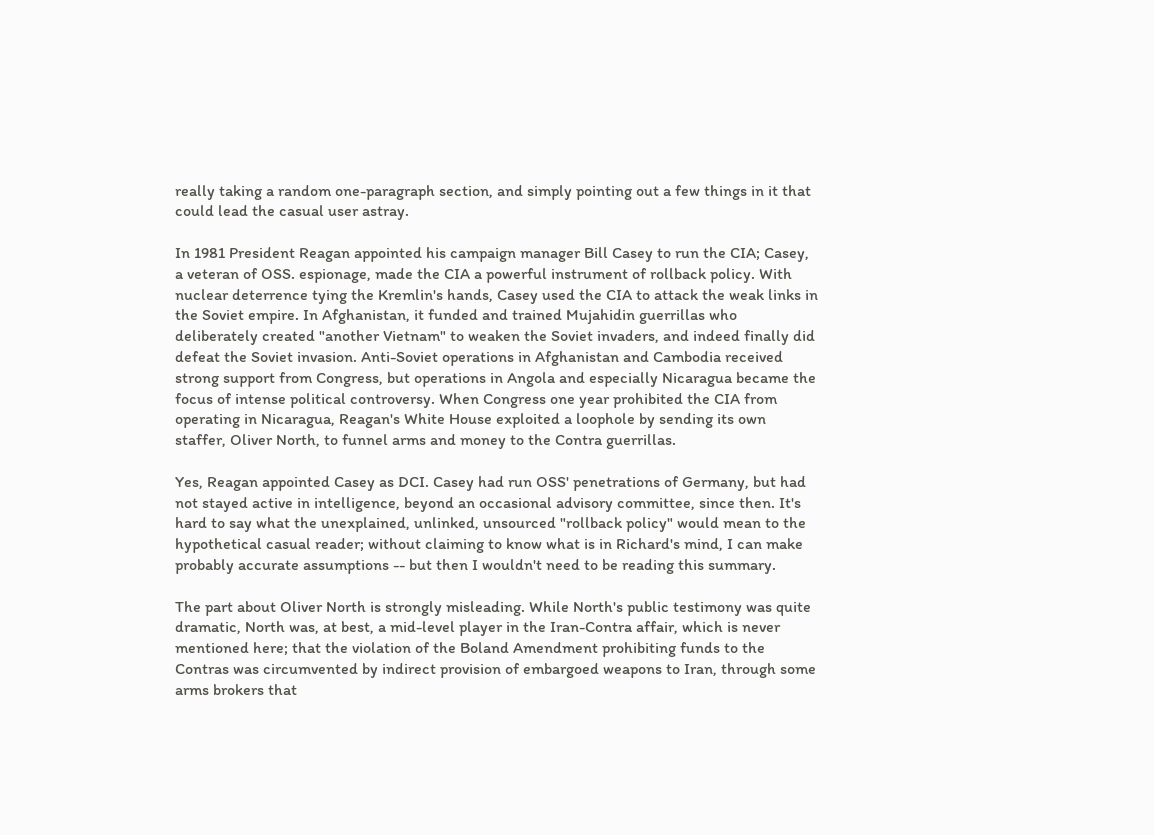really taking a random one-paragraph section, and simply pointing out a few things in it that could lead the casual user astray.

In 1981 President Reagan appointed his campaign manager Bill Casey to run the CIA; Casey, a veteran of OSS. espionage, made the CIA a powerful instrument of rollback policy. With nuclear deterrence tying the Kremlin's hands, Casey used the CIA to attack the weak links in the Soviet empire. In Afghanistan, it funded and trained Mujahidin guerrillas who deliberately created "another Vietnam" to weaken the Soviet invaders, and indeed finally did defeat the Soviet invasion. Anti-Soviet operations in Afghanistan and Cambodia received strong support from Congress, but operations in Angola and especially Nicaragua became the focus of intense political controversy. When Congress one year prohibited the CIA from operating in Nicaragua, Reagan's White House exploited a loophole by sending its own staffer, Oliver North, to funnel arms and money to the Contra guerrillas.

Yes, Reagan appointed Casey as DCI. Casey had run OSS' penetrations of Germany, but had not stayed active in intelligence, beyond an occasional advisory committee, since then. It's hard to say what the unexplained, unlinked, unsourced "rollback policy" would mean to the hypothetical casual reader; without claiming to know what is in Richard's mind, I can make probably accurate assumptions -- but then I wouldn't need to be reading this summary.

The part about Oliver North is strongly misleading. While North's public testimony was quite dramatic, North was, at best, a mid-level player in the Iran-Contra affair, which is never mentioned here; that the violation of the Boland Amendment prohibiting funds to the Contras was circumvented by indirect provision of embargoed weapons to Iran, through some arms brokers that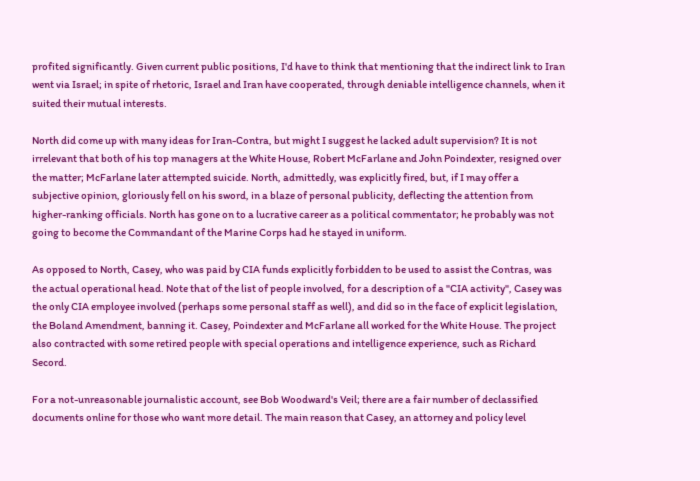profited significantly. Given current public positions, I'd have to think that mentioning that the indirect link to Iran went via Israel; in spite of rhetoric, Israel and Iran have cooperated, through deniable intelligence channels, when it suited their mutual interests.

North did come up with many ideas for Iran-Contra, but might I suggest he lacked adult supervision? It is not irrelevant that both of his top managers at the White House, Robert McFarlane and John Poindexter, resigned over the matter; McFarlane later attempted suicide. North, admittedly, was explicitly fired, but, if I may offer a subjective opinion, gloriously fell on his sword, in a blaze of personal publicity, deflecting the attention from higher-ranking officials. North has gone on to a lucrative career as a political commentator; he probably was not going to become the Commandant of the Marine Corps had he stayed in uniform.

As opposed to North, Casey, who was paid by CIA funds explicitly forbidden to be used to assist the Contras, was the actual operational head. Note that of the list of people involved, for a description of a "CIA activity", Casey was the only CIA employee involved (perhaps some personal staff as well), and did so in the face of explicit legislation, the Boland Amendment, banning it. Casey, Poindexter and McFarlane all worked for the White House. The project also contracted with some retired people with special operations and intelligence experience, such as Richard Secord.

For a not-unreasonable journalistic account, see Bob Woodward's Veil; there are a fair number of declassified documents online for those who want more detail. The main reason that Casey, an attorney and policy level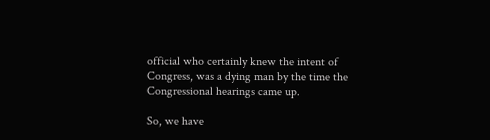official who certainly knew the intent of Congress, was a dying man by the time the Congressional hearings came up.

So, we have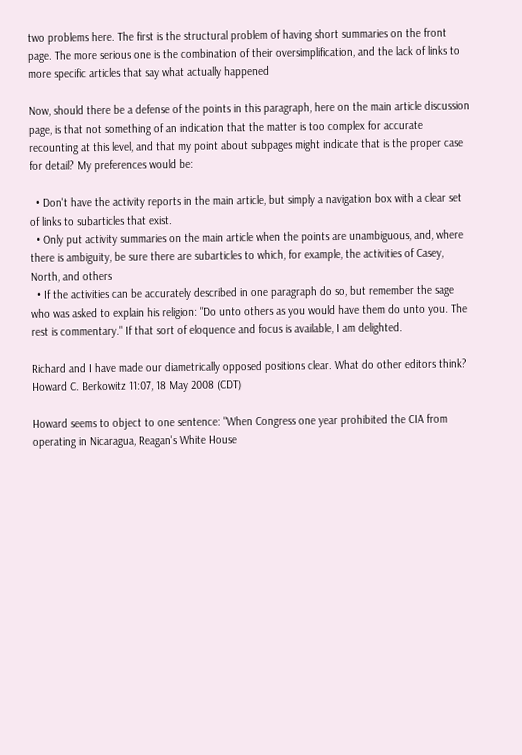two problems here. The first is the structural problem of having short summaries on the front page. The more serious one is the combination of their oversimplification, and the lack of links to more specific articles that say what actually happened

Now, should there be a defense of the points in this paragraph, here on the main article discussion page, is that not something of an indication that the matter is too complex for accurate recounting at this level, and that my point about subpages might indicate that is the proper case for detail? My preferences would be:

  • Don't have the activity reports in the main article, but simply a navigation box with a clear set of links to subarticles that exist.
  • Only put activity summaries on the main article when the points are unambiguous, and, where there is ambiguity, be sure there are subarticles to which, for example, the activities of Casey, North, and others
  • If the activities can be accurately described in one paragraph do so, but remember the sage who was asked to explain his religion: "Do unto others as you would have them do unto you. The rest is commentary." If that sort of eloquence and focus is available, I am delighted.

Richard and I have made our diametrically opposed positions clear. What do other editors think? Howard C. Berkowitz 11:07, 18 May 2008 (CDT)

Howard seems to object to one sentence: "When Congress one year prohibited the CIA from operating in Nicaragua, Reagan's White House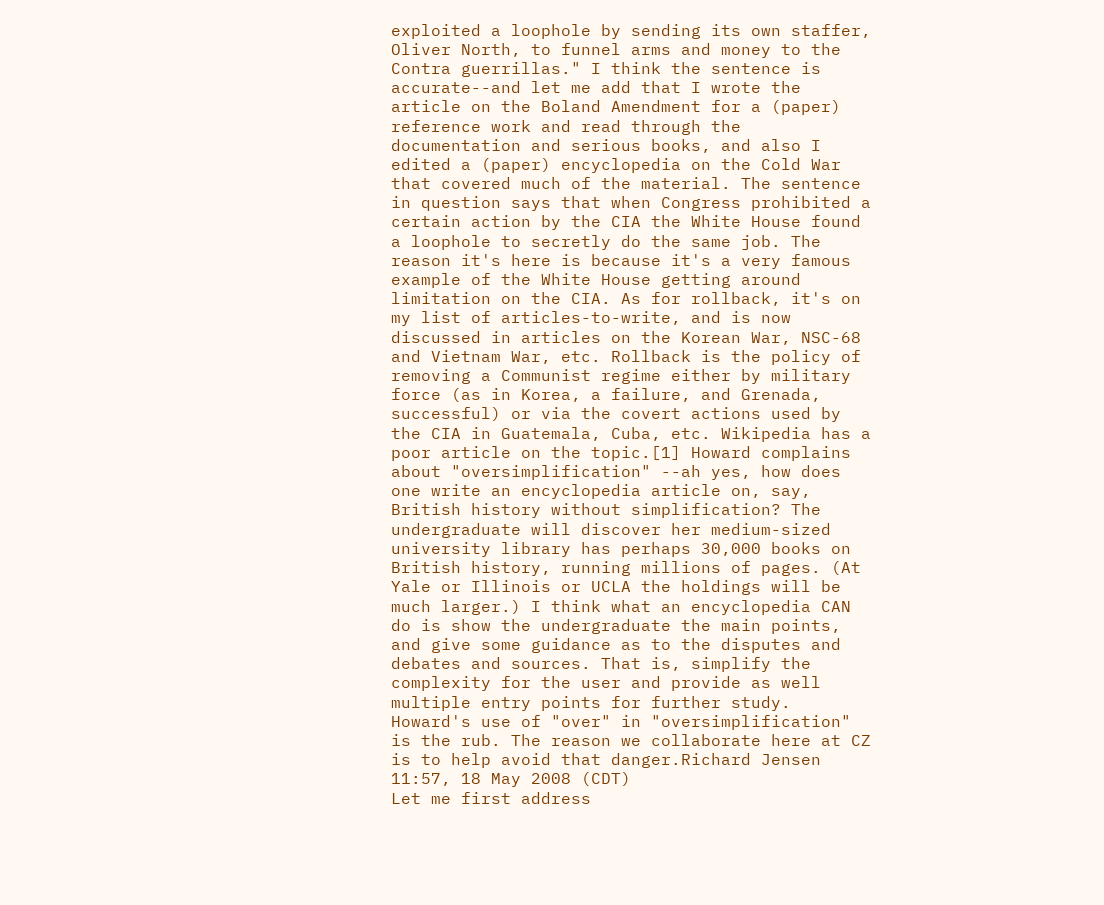exploited a loophole by sending its own staffer, Oliver North, to funnel arms and money to the Contra guerrillas." I think the sentence is accurate--and let me add that I wrote the article on the Boland Amendment for a (paper) reference work and read through the documentation and serious books, and also I edited a (paper) encyclopedia on the Cold War that covered much of the material. The sentence in question says that when Congress prohibited a certain action by the CIA the White House found a loophole to secretly do the same job. The reason it's here is because it's a very famous example of the White House getting around limitation on the CIA. As for rollback, it's on my list of articles-to-write, and is now discussed in articles on the Korean War, NSC-68 and Vietnam War, etc. Rollback is the policy of removing a Communist regime either by military force (as in Korea, a failure, and Grenada, successful) or via the covert actions used by the CIA in Guatemala, Cuba, etc. Wikipedia has a poor article on the topic.[1] Howard complains about "oversimplification" --ah yes, how does one write an encyclopedia article on, say, British history without simplification? The undergraduate will discover her medium-sized university library has perhaps 30,000 books on British history, running millions of pages. (At Yale or Illinois or UCLA the holdings will be much larger.) I think what an encyclopedia CAN do is show the undergraduate the main points, and give some guidance as to the disputes and debates and sources. That is, simplify the complexity for the user and provide as well multiple entry points for further study. Howard's use of "over" in "oversimplification" is the rub. The reason we collaborate here at CZ is to help avoid that danger.Richard Jensen 11:57, 18 May 2008 (CDT)
Let me first address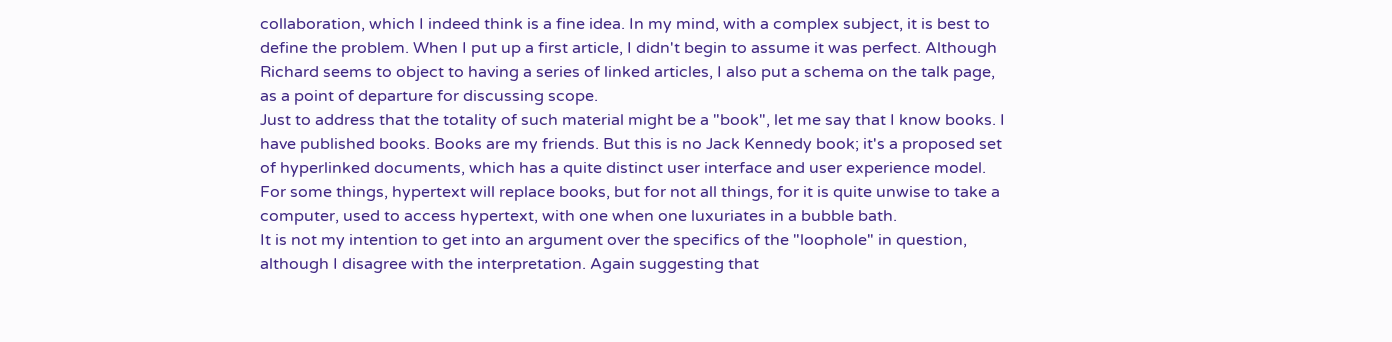collaboration, which I indeed think is a fine idea. In my mind, with a complex subject, it is best to define the problem. When I put up a first article, I didn't begin to assume it was perfect. Although Richard seems to object to having a series of linked articles, I also put a schema on the talk page, as a point of departure for discussing scope.
Just to address that the totality of such material might be a "book", let me say that I know books. I have published books. Books are my friends. But this is no Jack Kennedy book; it's a proposed set of hyperlinked documents, which has a quite distinct user interface and user experience model. For some things, hypertext will replace books, but for not all things, for it is quite unwise to take a computer, used to access hypertext, with one when one luxuriates in a bubble bath.
It is not my intention to get into an argument over the specifics of the "loophole" in question, although I disagree with the interpretation. Again suggesting that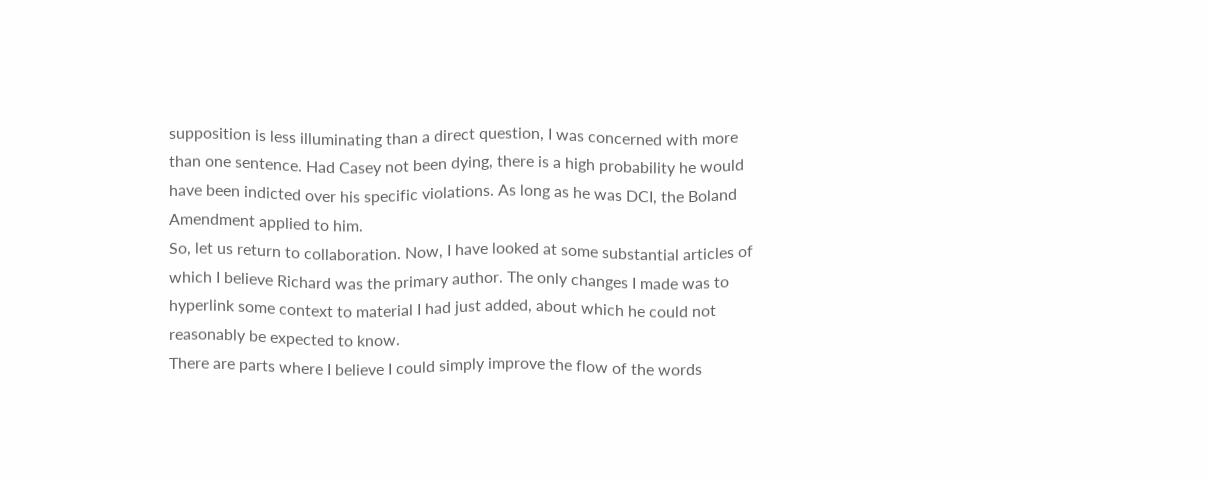supposition is less illuminating than a direct question, I was concerned with more than one sentence. Had Casey not been dying, there is a high probability he would have been indicted over his specific violations. As long as he was DCI, the Boland Amendment applied to him.
So, let us return to collaboration. Now, I have looked at some substantial articles of which I believe Richard was the primary author. The only changes I made was to hyperlink some context to material I had just added, about which he could not reasonably be expected to know.
There are parts where I believe I could simply improve the flow of the words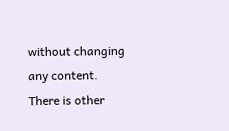without changing any content. There is other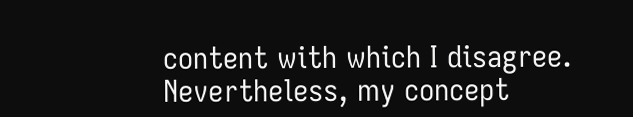content with which I disagree. Nevertheless, my concept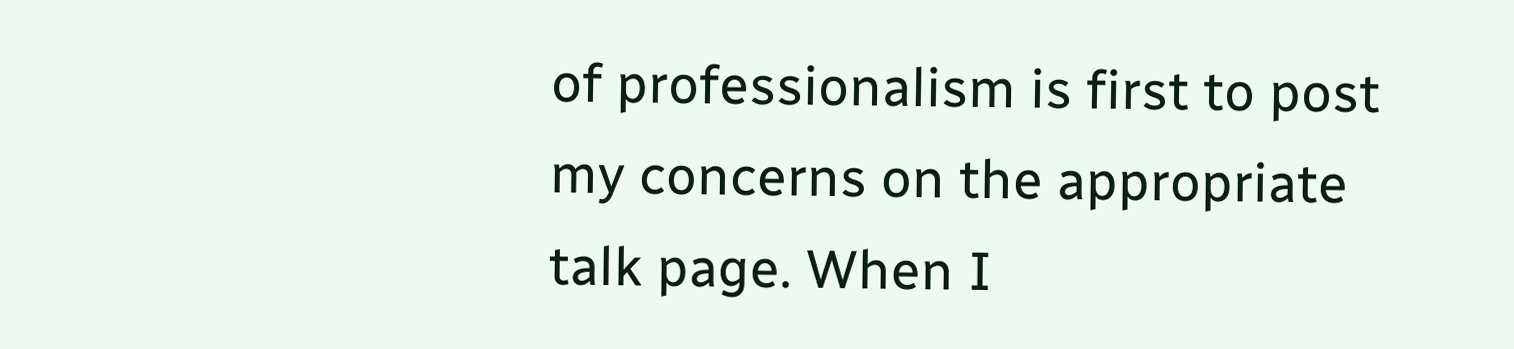of professionalism is first to post my concerns on the appropriate talk page. When I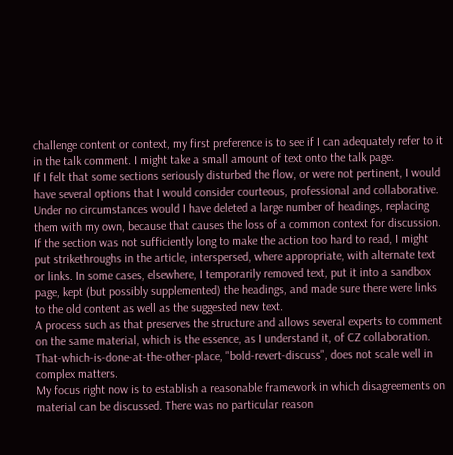challenge content or context, my first preference is to see if I can adequately refer to it in the talk comment. I might take a small amount of text onto the talk page.
If I felt that some sections seriously disturbed the flow, or were not pertinent, I would have several options that I would consider courteous, professional and collaborative. Under no circumstances would I have deleted a large number of headings, replacing them with my own, because that causes the loss of a common context for discussion. If the section was not sufficiently long to make the action too hard to read, I might put strikethroughs in the article, interspersed, where appropriate, with alternate text or links. In some cases, elsewhere, I temporarily removed text, put it into a sandbox page, kept (but possibly supplemented) the headings, and made sure there were links to the old content as well as the suggested new text.
A process such as that preserves the structure and allows several experts to comment on the same material, which is the essence, as I understand it, of CZ collaboration. That-which-is-done-at-the-other-place, "bold-revert-discuss", does not scale well in complex matters.
My focus right now is to establish a reasonable framework in which disagreements on material can be discussed. There was no particular reason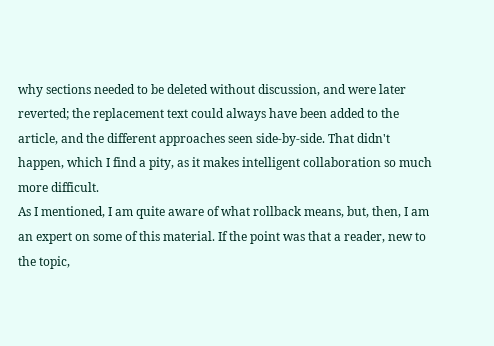why sections needed to be deleted without discussion, and were later reverted; the replacement text could always have been added to the article, and the different approaches seen side-by-side. That didn't happen, which I find a pity, as it makes intelligent collaboration so much more difficult.
As I mentioned, I am quite aware of what rollback means, but, then, I am an expert on some of this material. If the point was that a reader, new to the topic,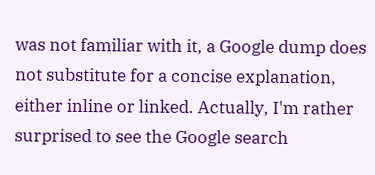was not familiar with it, a Google dump does not substitute for a concise explanation, either inline or linked. Actually, I'm rather surprised to see the Google search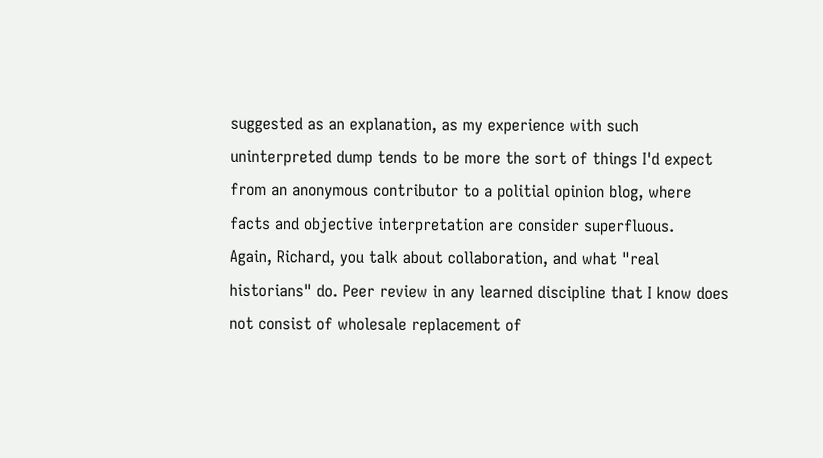suggested as an explanation, as my experience with such uninterpreted dump tends to be more the sort of things I'd expect from an anonymous contributor to a politial opinion blog, where facts and objective interpretation are consider superfluous.
Again, Richard, you talk about collaboration, and what "real historians" do. Peer review in any learned discipline that I know does not consist of wholesale replacement of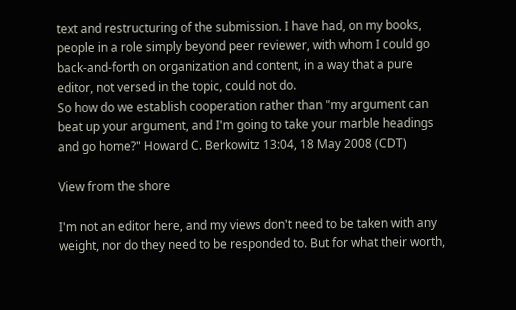text and restructuring of the submission. I have had, on my books, people in a role simply beyond peer reviewer, with whom I could go back-and-forth on organization and content, in a way that a pure editor, not versed in the topic, could not do.
So how do we establish cooperation rather than "my argument can beat up your argument, and I'm going to take your marble headings and go home?" Howard C. Berkowitz 13:04, 18 May 2008 (CDT)

View from the shore

I'm not an editor here, and my views don't need to be taken with any weight, nor do they need to be responded to. But for what their worth,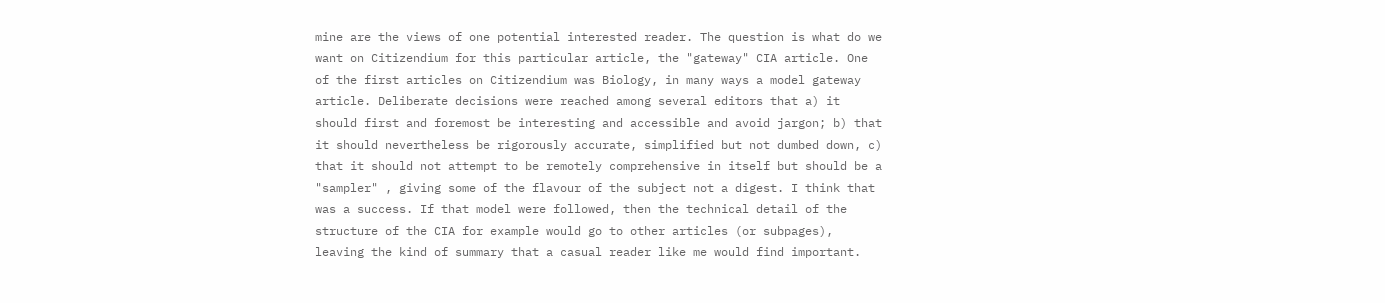mine are the views of one potential interested reader. The question is what do we want on Citizendium for this particular article, the "gateway" CIA article. One of the first articles on Citizendium was Biology, in many ways a model gateway article. Deliberate decisions were reached among several editors that a) it should first and foremost be interesting and accessible and avoid jargon; b) that it should nevertheless be rigorously accurate, simplified but not dumbed down, c) that it should not attempt to be remotely comprehensive in itself but should be a "sampler" , giving some of the flavour of the subject not a digest. I think that was a success. If that model were followed, then the technical detail of the structure of the CIA for example would go to other articles (or subpages), leaving the kind of summary that a casual reader like me would find important.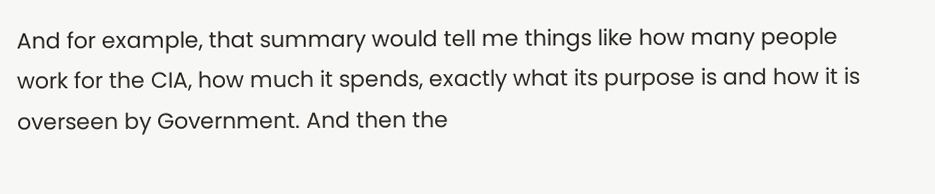And for example, that summary would tell me things like how many people work for the CIA, how much it spends, exactly what its purpose is and how it is overseen by Government. And then the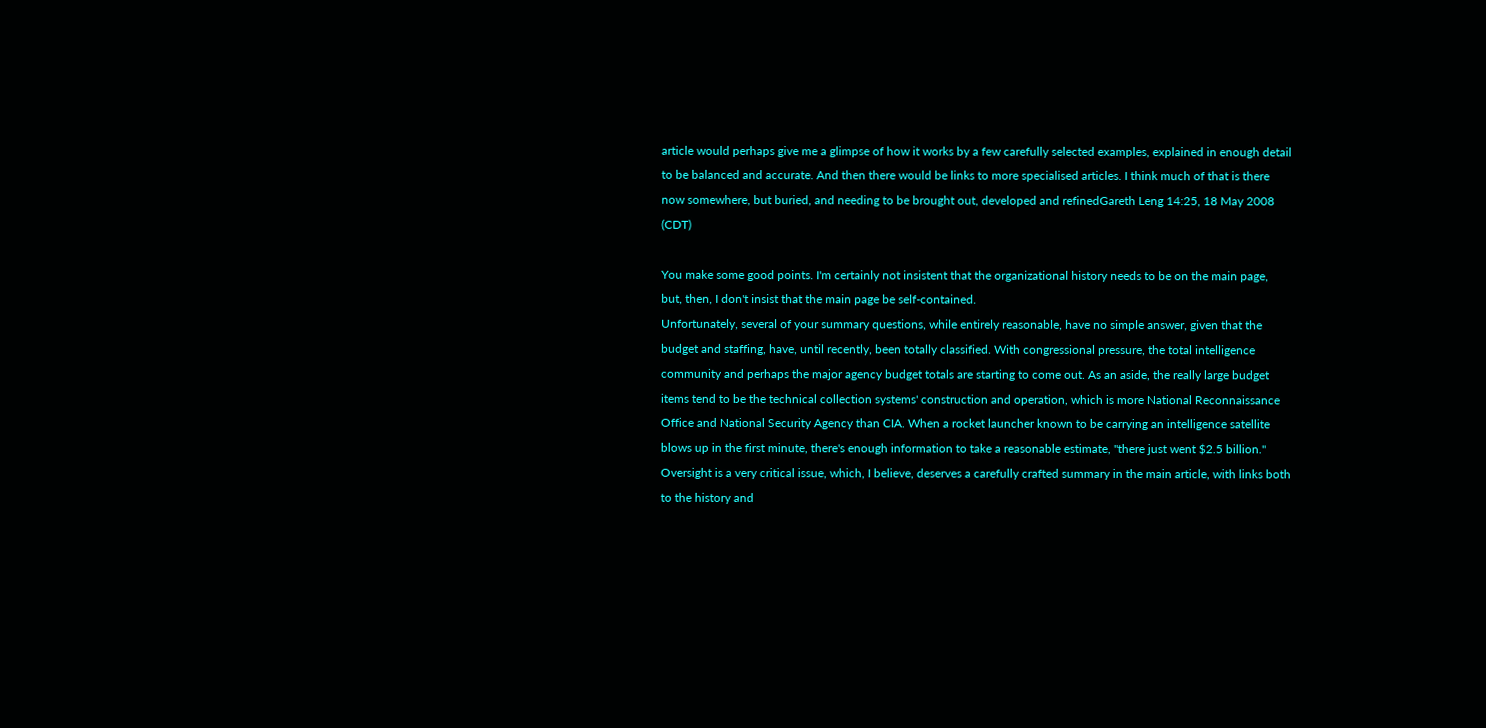article would perhaps give me a glimpse of how it works by a few carefully selected examples, explained in enough detail to be balanced and accurate. And then there would be links to more specialised articles. I think much of that is there now somewhere, but buried, and needing to be brought out, developed and refinedGareth Leng 14:25, 18 May 2008 (CDT)

You make some good points. I'm certainly not insistent that the organizational history needs to be on the main page, but, then, I don't insist that the main page be self-contained.
Unfortunately, several of your summary questions, while entirely reasonable, have no simple answer, given that the budget and staffing, have, until recently, been totally classified. With congressional pressure, the total intelligence community and perhaps the major agency budget totals are starting to come out. As an aside, the really large budget items tend to be the technical collection systems' construction and operation, which is more National Reconnaissance Office and National Security Agency than CIA. When a rocket launcher known to be carrying an intelligence satellite blows up in the first minute, there's enough information to take a reasonable estimate, "there just went $2.5 billion."
Oversight is a very critical issue, which, I believe, deserves a carefully crafted summary in the main article, with links both to the history and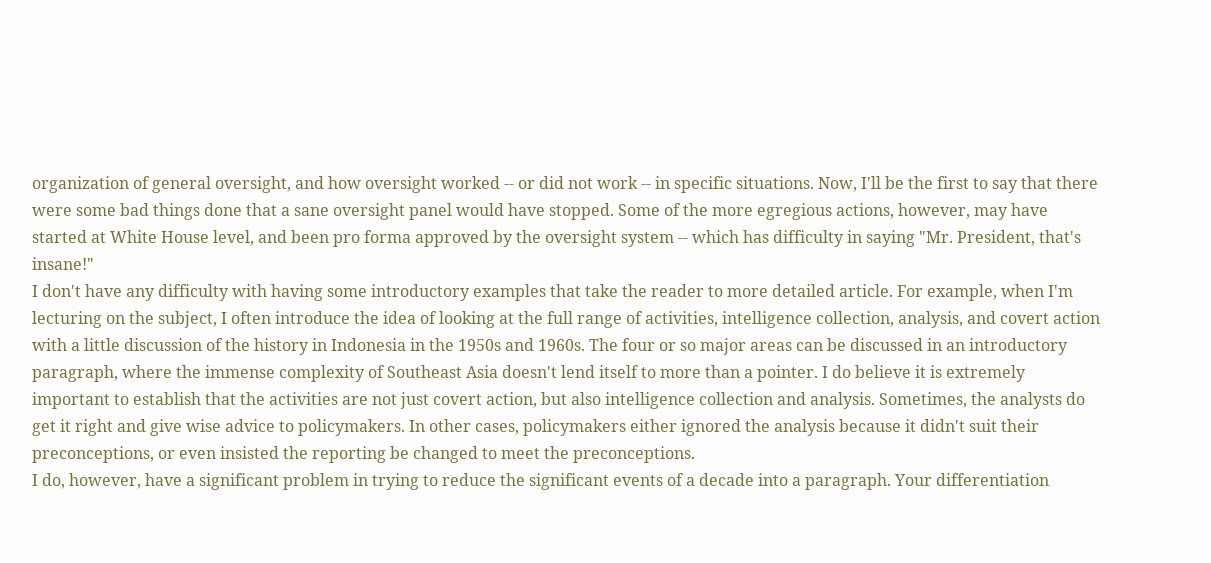organization of general oversight, and how oversight worked -- or did not work -- in specific situations. Now, I'll be the first to say that there were some bad things done that a sane oversight panel would have stopped. Some of the more egregious actions, however, may have started at White House level, and been pro forma approved by the oversight system -- which has difficulty in saying "Mr. President, that's insane!"
I don't have any difficulty with having some introductory examples that take the reader to more detailed article. For example, when I'm lecturing on the subject, I often introduce the idea of looking at the full range of activities, intelligence collection, analysis, and covert action with a little discussion of the history in Indonesia in the 1950s and 1960s. The four or so major areas can be discussed in an introductory paragraph, where the immense complexity of Southeast Asia doesn't lend itself to more than a pointer. I do believe it is extremely important to establish that the activities are not just covert action, but also intelligence collection and analysis. Sometimes, the analysts do get it right and give wise advice to policymakers. In other cases, policymakers either ignored the analysis because it didn't suit their preconceptions, or even insisted the reporting be changed to meet the preconceptions.
I do, however, have a significant problem in trying to reduce the significant events of a decade into a paragraph. Your differentiation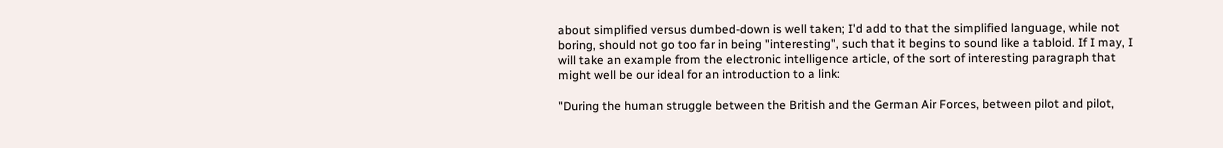about simplified versus dumbed-down is well taken; I'd add to that the simplified language, while not boring, should not go too far in being "interesting", such that it begins to sound like a tabloid. If I may, I will take an example from the electronic intelligence article, of the sort of interesting paragraph that might well be our ideal for an introduction to a link:

"During the human struggle between the British and the German Air Forces, between pilot and pilot,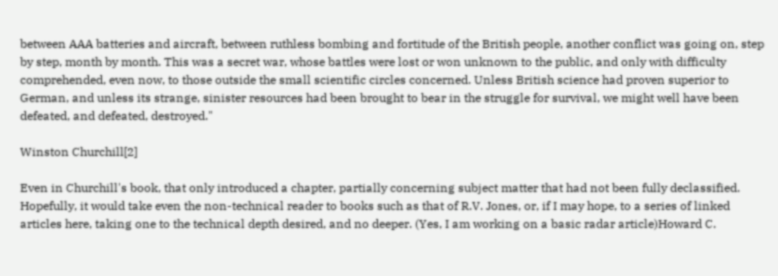between AAA batteries and aircraft, between ruthless bombing and fortitude of the British people, another conflict was going on, step by step, month by month. This was a secret war, whose battles were lost or won unknown to the public, and only with difficulty comprehended, even now, to those outside the small scientific circles concerned. Unless British science had proven superior to German, and unless its strange, sinister resources had been brought to bear in the struggle for survival, we might well have been defeated, and defeated, destroyed."

Winston Churchill[2]

Even in Churchill's book, that only introduced a chapter, partially concerning subject matter that had not been fully declassified. Hopefully, it would take even the non-technical reader to books such as that of R.V. Jones, or, if I may hope, to a series of linked articles here, taking one to the technical depth desired, and no deeper. (Yes, I am working on a basic radar article)Howard C.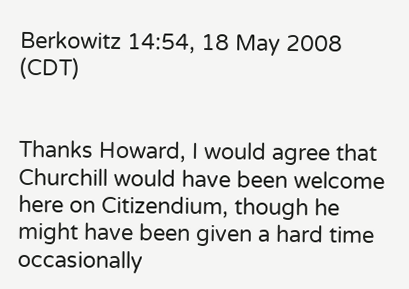Berkowitz 14:54, 18 May 2008 (CDT)


Thanks Howard, I would agree that Churchill would have been welcome here on Citizendium, though he might have been given a hard time occasionally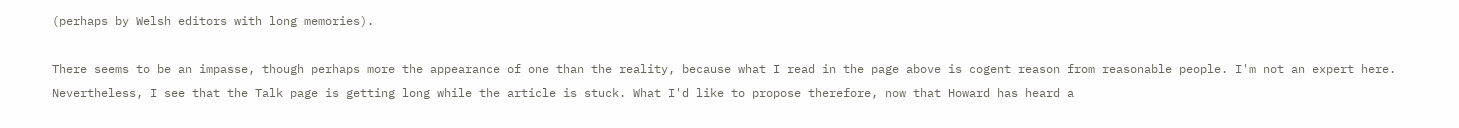(perhaps by Welsh editors with long memories).

There seems to be an impasse, though perhaps more the appearance of one than the reality, because what I read in the page above is cogent reason from reasonable people. I'm not an expert here. Nevertheless, I see that the Talk page is getting long while the article is stuck. What I'd like to propose therefore, now that Howard has heard a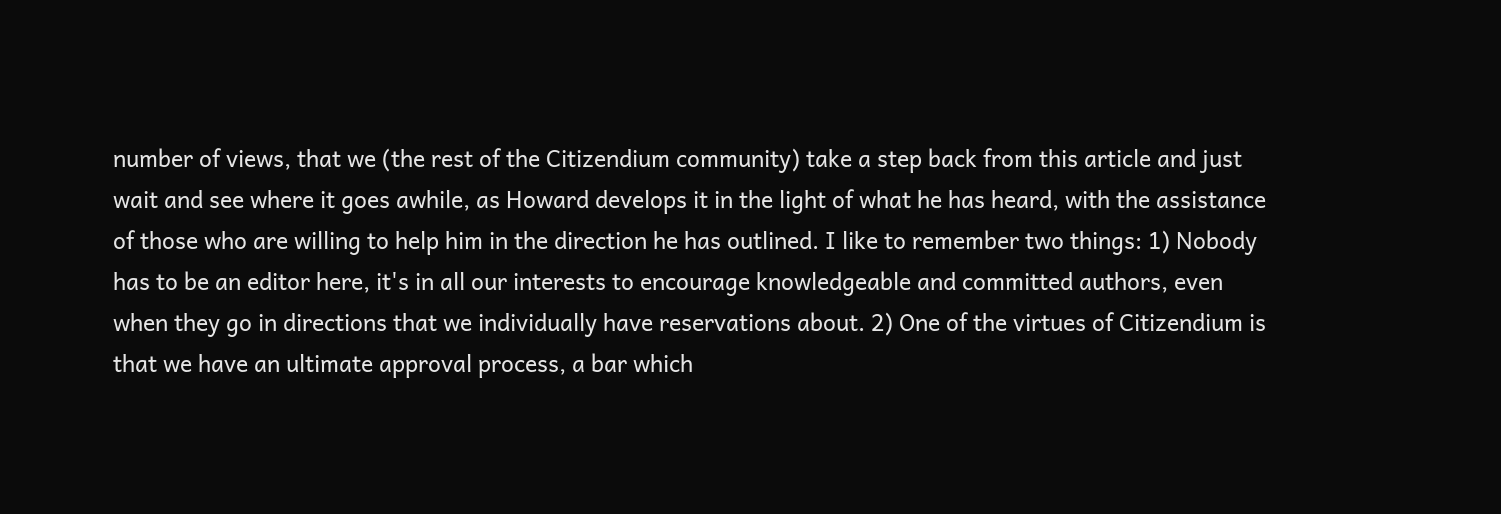number of views, that we (the rest of the Citizendium community) take a step back from this article and just wait and see where it goes awhile, as Howard develops it in the light of what he has heard, with the assistance of those who are willing to help him in the direction he has outlined. I like to remember two things: 1) Nobody has to be an editor here, it's in all our interests to encourage knowledgeable and committed authors, even when they go in directions that we individually have reservations about. 2) One of the virtues of Citizendium is that we have an ultimate approval process, a bar which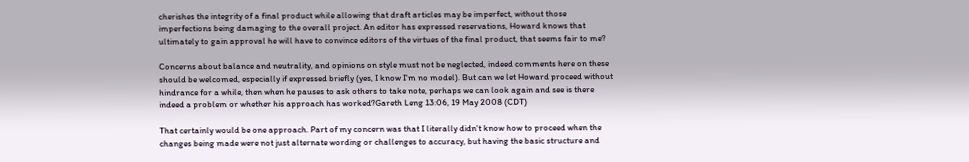cherishes the integrity of a final product while allowing that draft articles may be imperfect, without those imperfections being damaging to the overall project. An editor has expressed reservations, Howard knows that ultimately to gain approval he will have to convince editors of the virtues of the final product, that seems fair to me?

Concerns about balance and neutrality, and opinions on style must not be neglected, indeed comments here on these should be welcomed, especially if expressed briefly (yes, I know I'm no model). But can we let Howard proceed without hindrance for a while, then when he pauses to ask others to take note, perhaps we can look again and see is there indeed a problem or whether his approach has worked?Gareth Leng 13:06, 19 May 2008 (CDT)

That certainly would be one approach. Part of my concern was that I literally didn't know how to proceed when the changes being made were not just alternate wording or challenges to accuracy, but having the basic structure and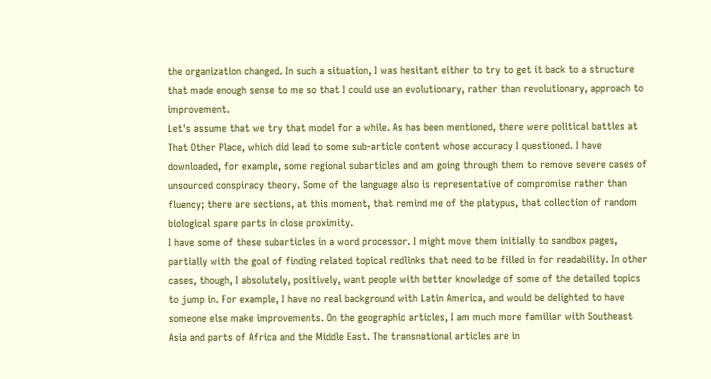the organization changed. In such a situation, I was hesitant either to try to get it back to a structure that made enough sense to me so that I could use an evolutionary, rather than revolutionary, approach to improvement.
Let's assume that we try that model for a while. As has been mentioned, there were political battles at That Other Place, which did lead to some sub-article content whose accuracy I questioned. I have downloaded, for example, some regional subarticles and am going through them to remove severe cases of unsourced conspiracy theory. Some of the language also is representative of compromise rather than fluency; there are sections, at this moment, that remind me of the platypus, that collection of random biological spare parts in close proximity.
I have some of these subarticles in a word processor. I might move them initially to sandbox pages, partially with the goal of finding related topical redlinks that need to be filled in for readability. In other cases, though, I absolutely, positively, want people with better knowledge of some of the detailed topics to jump in. For example, I have no real background with Latin America, and would be delighted to have someone else make improvements. On the geographic articles, I am much more familiar with Southeast Asia and parts of Africa and the Middle East. The transnational articles are in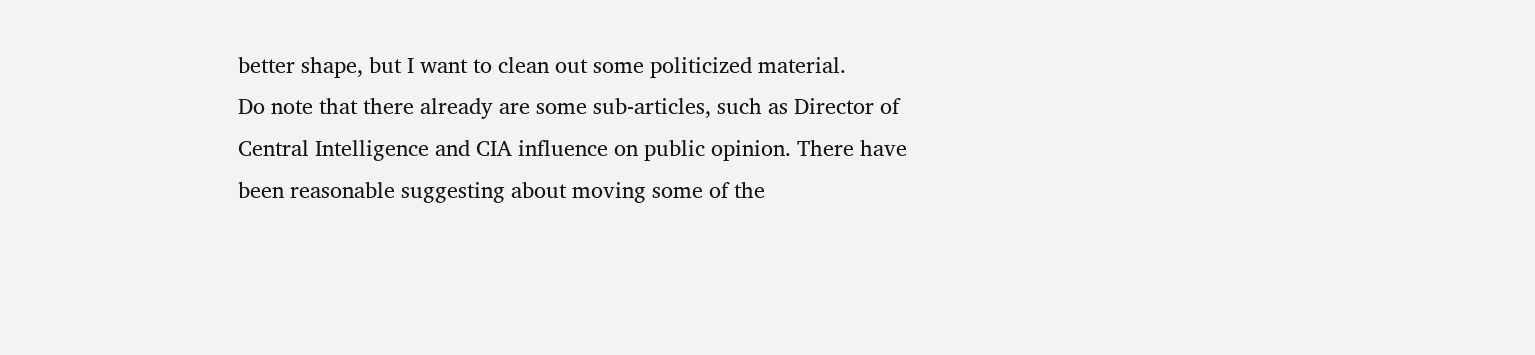better shape, but I want to clean out some politicized material.
Do note that there already are some sub-articles, such as Director of Central Intelligence and CIA influence on public opinion. There have been reasonable suggesting about moving some of the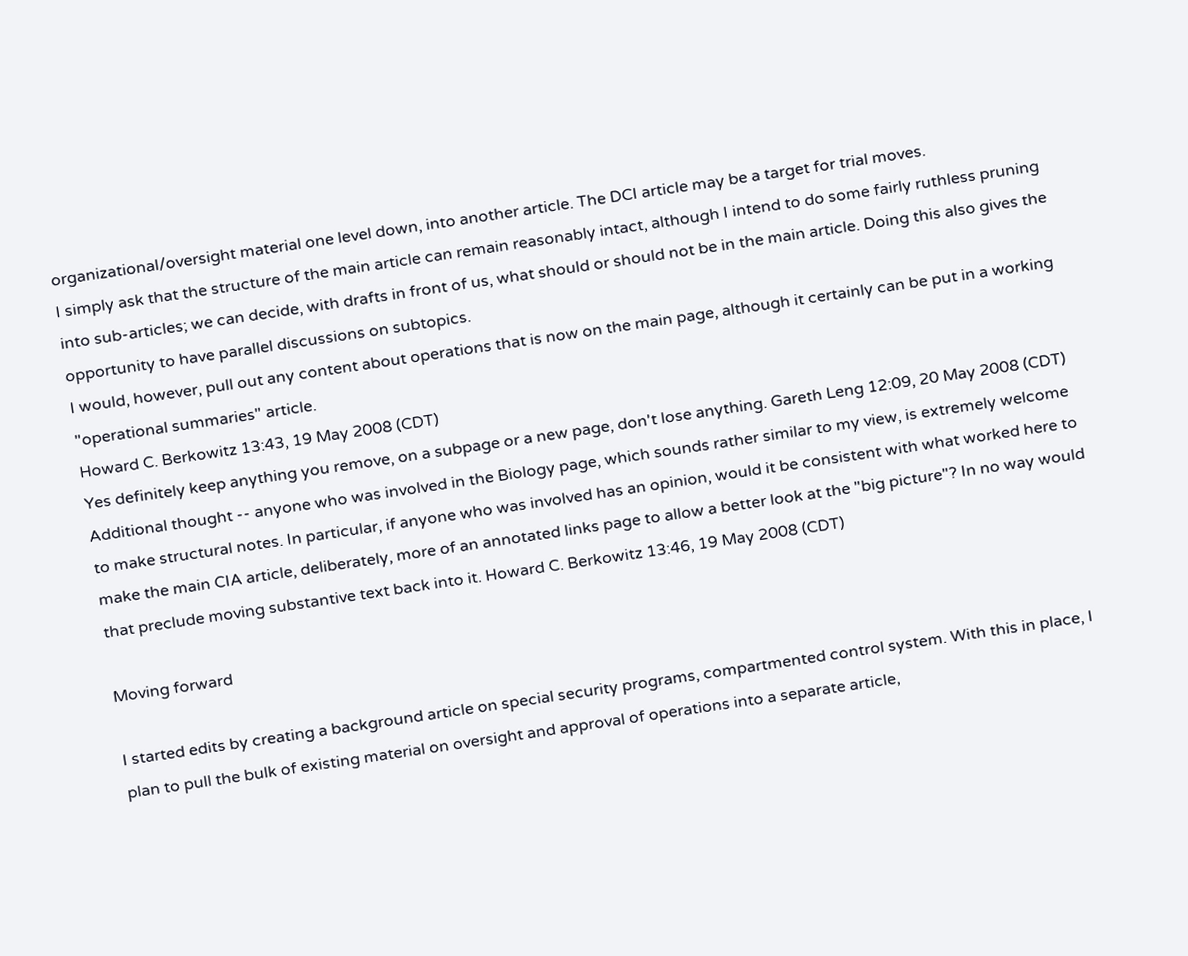organizational/oversight material one level down, into another article. The DCI article may be a target for trial moves.
I simply ask that the structure of the main article can remain reasonably intact, although I intend to do some fairly ruthless pruning into sub-articles; we can decide, with drafts in front of us, what should or should not be in the main article. Doing this also gives the opportunity to have parallel discussions on subtopics.
I would, however, pull out any content about operations that is now on the main page, although it certainly can be put in a working "operational summaries" article.
Howard C. Berkowitz 13:43, 19 May 2008 (CDT)
Yes definitely keep anything you remove, on a subpage or a new page, don't lose anything. Gareth Leng 12:09, 20 May 2008 (CDT)
Additional thought -- anyone who was involved in the Biology page, which sounds rather similar to my view, is extremely welcome to make structural notes. In particular, if anyone who was involved has an opinion, would it be consistent with what worked here to make the main CIA article, deliberately, more of an annotated links page to allow a better look at the "big picture"? In no way would that preclude moving substantive text back into it. Howard C. Berkowitz 13:46, 19 May 2008 (CDT)

Moving forward

I started edits by creating a background article on special security programs, compartmented control system. With this in place, I plan to pull the bulk of existing material on oversight and approval of operations into a separate article,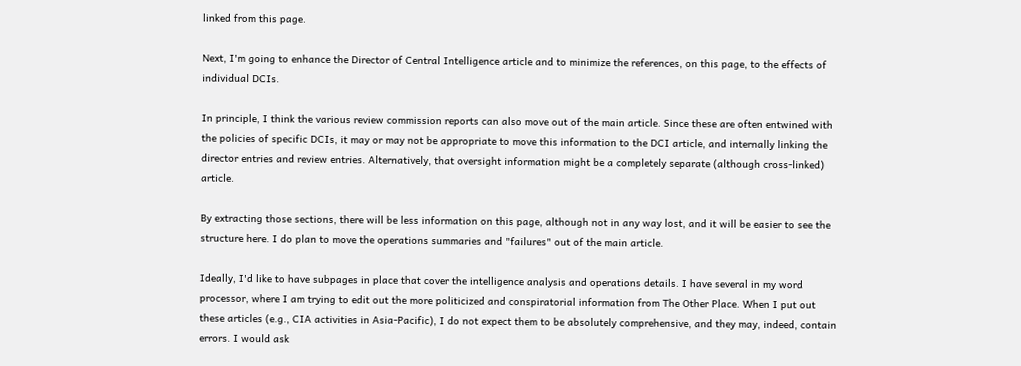linked from this page.

Next, I'm going to enhance the Director of Central Intelligence article and to minimize the references, on this page, to the effects of individual DCIs.

In principle, I think the various review commission reports can also move out of the main article. Since these are often entwined with the policies of specific DCIs, it may or may not be appropriate to move this information to the DCI article, and internally linking the director entries and review entries. Alternatively, that oversight information might be a completely separate (although cross-linked) article.

By extracting those sections, there will be less information on this page, although not in any way lost, and it will be easier to see the structure here. I do plan to move the operations summaries and "failures" out of the main article.

Ideally, I'd like to have subpages in place that cover the intelligence analysis and operations details. I have several in my word processor, where I am trying to edit out the more politicized and conspiratorial information from The Other Place. When I put out these articles (e.g., CIA activities in Asia-Pacific), I do not expect them to be absolutely comprehensive, and they may, indeed, contain errors. I would ask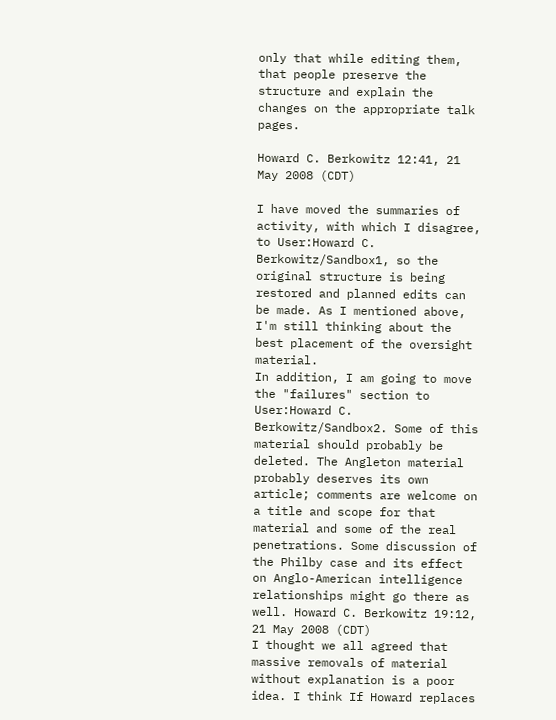only that while editing them, that people preserve the structure and explain the changes on the appropriate talk pages.

Howard C. Berkowitz 12:41, 21 May 2008 (CDT)

I have moved the summaries of activity, with which I disagree, to User:Howard C. Berkowitz/Sandbox1, so the original structure is being restored and planned edits can be made. As I mentioned above, I'm still thinking about the best placement of the oversight material.
In addition, I am going to move the "failures" section to User:Howard C. Berkowitz/Sandbox2. Some of this material should probably be deleted. The Angleton material probably deserves its own article; comments are welcome on a title and scope for that material and some of the real penetrations. Some discussion of the Philby case and its effect on Anglo-American intelligence relationships might go there as well. Howard C. Berkowitz 19:12, 21 May 2008 (CDT)
I thought we all agreed that massive removals of material without explanation is a poor idea. I think If Howard replaces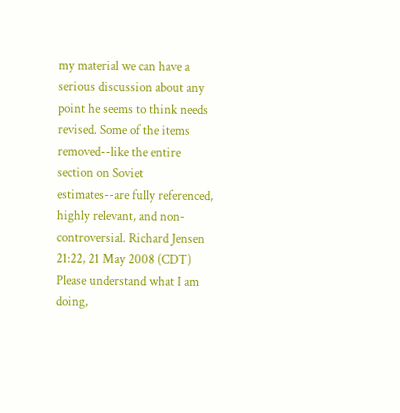my material we can have a serious discussion about any point he seems to think needs revised. Some of the items removed--like the entire section on Soviet estimates--are fully referenced, highly relevant, and non-controversial. Richard Jensen 21:22, 21 May 2008 (CDT)
Please understand what I am doing,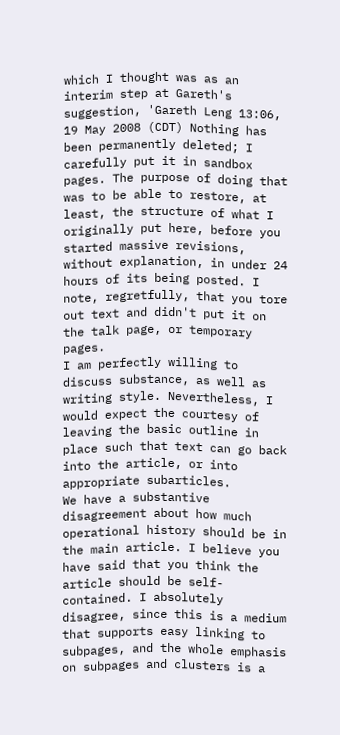which I thought was as an interim step at Gareth's suggestion, 'Gareth Leng 13:06, 19 May 2008 (CDT) Nothing has been permanently deleted; I carefully put it in sandbox pages. The purpose of doing that was to be able to restore, at least, the structure of what I originally put here, before you started massive revisions, without explanation, in under 24 hours of its being posted. I note, regretfully, that you tore out text and didn't put it on the talk page, or temporary pages.
I am perfectly willing to discuss substance, as well as writing style. Nevertheless, I would expect the courtesy of leaving the basic outline in place such that text can go back into the article, or into appropriate subarticles.
We have a substantive disagreement about how much operational history should be in the main article. I believe you have said that you think the article should be self-contained. I absolutely disagree, since this is a medium that supports easy linking to subpages, and the whole emphasis on subpages and clusters is a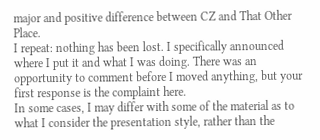major and positive difference between CZ and That Other Place.
I repeat: nothing has been lost. I specifically announced where I put it and what I was doing. There was an opportunity to comment before I moved anything, but your first response is the complaint here.
In some cases, I may differ with some of the material as to what I consider the presentation style, rather than the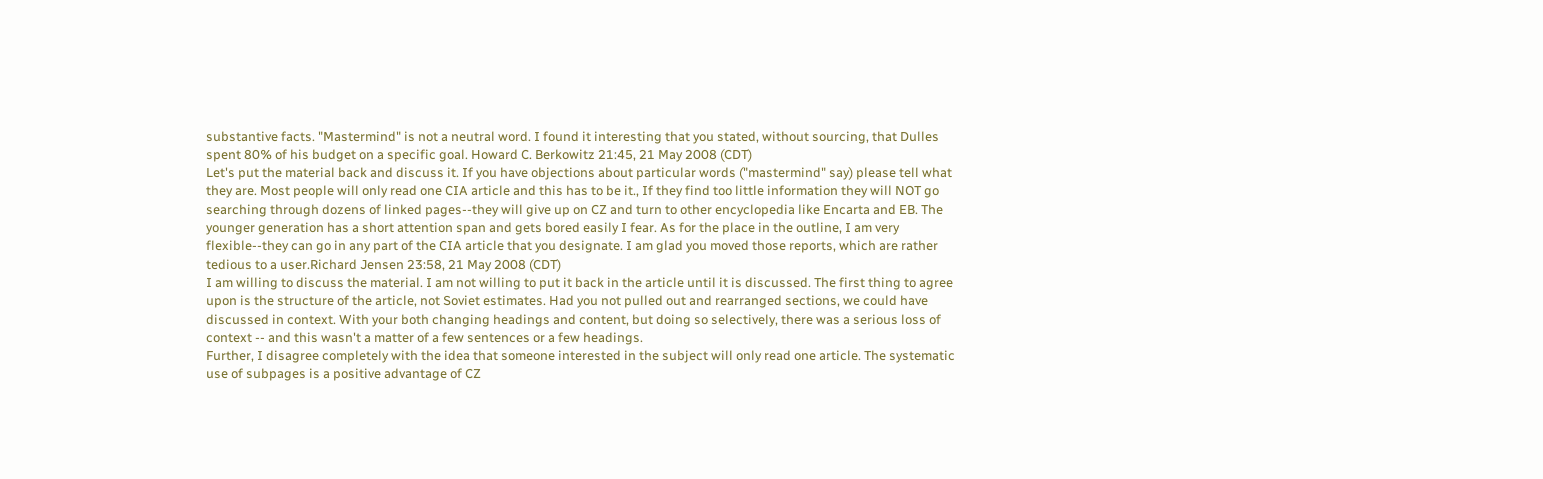substantive facts. "Mastermind" is not a neutral word. I found it interesting that you stated, without sourcing, that Dulles spent 80% of his budget on a specific goal. Howard C. Berkowitz 21:45, 21 May 2008 (CDT)
Let's put the material back and discuss it. If you have objections about particular words ("mastermind" say) please tell what they are. Most people will only read one CIA article and this has to be it., If they find too little information they will NOT go searching through dozens of linked pages--they will give up on CZ and turn to other encyclopedia like Encarta and EB. The younger generation has a short attention span and gets bored easily I fear. As for the place in the outline, I am very flexible--they can go in any part of the CIA article that you designate. I am glad you moved those reports, which are rather tedious to a user.Richard Jensen 23:58, 21 May 2008 (CDT)
I am willing to discuss the material. I am not willing to put it back in the article until it is discussed. The first thing to agree upon is the structure of the article, not Soviet estimates. Had you not pulled out and rearranged sections, we could have discussed in context. With your both changing headings and content, but doing so selectively, there was a serious loss of context -- and this wasn't a matter of a few sentences or a few headings.
Further, I disagree completely with the idea that someone interested in the subject will only read one article. The systematic use of subpages is a positive advantage of CZ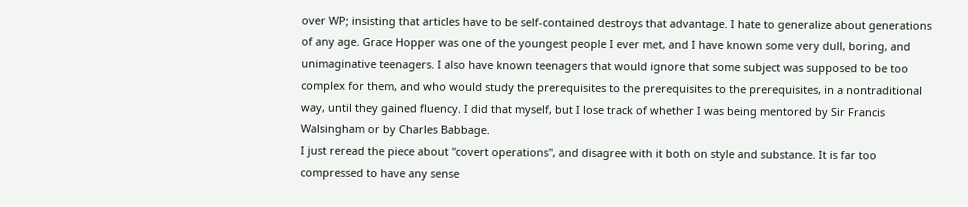over WP; insisting that articles have to be self-contained destroys that advantage. I hate to generalize about generations of any age. Grace Hopper was one of the youngest people I ever met, and I have known some very dull, boring, and unimaginative teenagers. I also have known teenagers that would ignore that some subject was supposed to be too complex for them, and who would study the prerequisites to the prerequisites to the prerequisites, in a nontraditional way, until they gained fluency. I did that myself, but I lose track of whether I was being mentored by Sir Francis Walsingham or by Charles Babbage.
I just reread the piece about "covert operations", and disagree with it both on style and substance. It is far too compressed to have any sense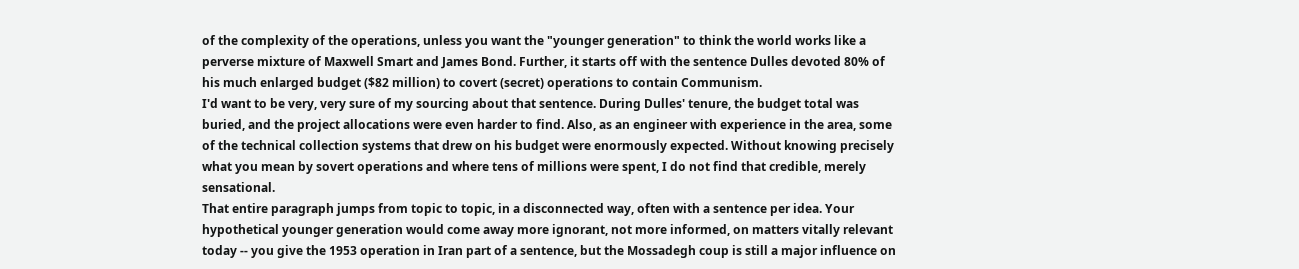of the complexity of the operations, unless you want the "younger generation" to think the world works like a perverse mixture of Maxwell Smart and James Bond. Further, it starts off with the sentence Dulles devoted 80% of his much enlarged budget ($82 million) to covert (secret) operations to contain Communism.
I'd want to be very, very sure of my sourcing about that sentence. During Dulles' tenure, the budget total was buried, and the project allocations were even harder to find. Also, as an engineer with experience in the area, some of the technical collection systems that drew on his budget were enormously expected. Without knowing precisely what you mean by sovert operations and where tens of millions were spent, I do not find that credible, merely sensational.
That entire paragraph jumps from topic to topic, in a disconnected way, often with a sentence per idea. Your hypothetical younger generation would come away more ignorant, not more informed, on matters vitally relevant today -- you give the 1953 operation in Iran part of a sentence, but the Mossadegh coup is still a major influence on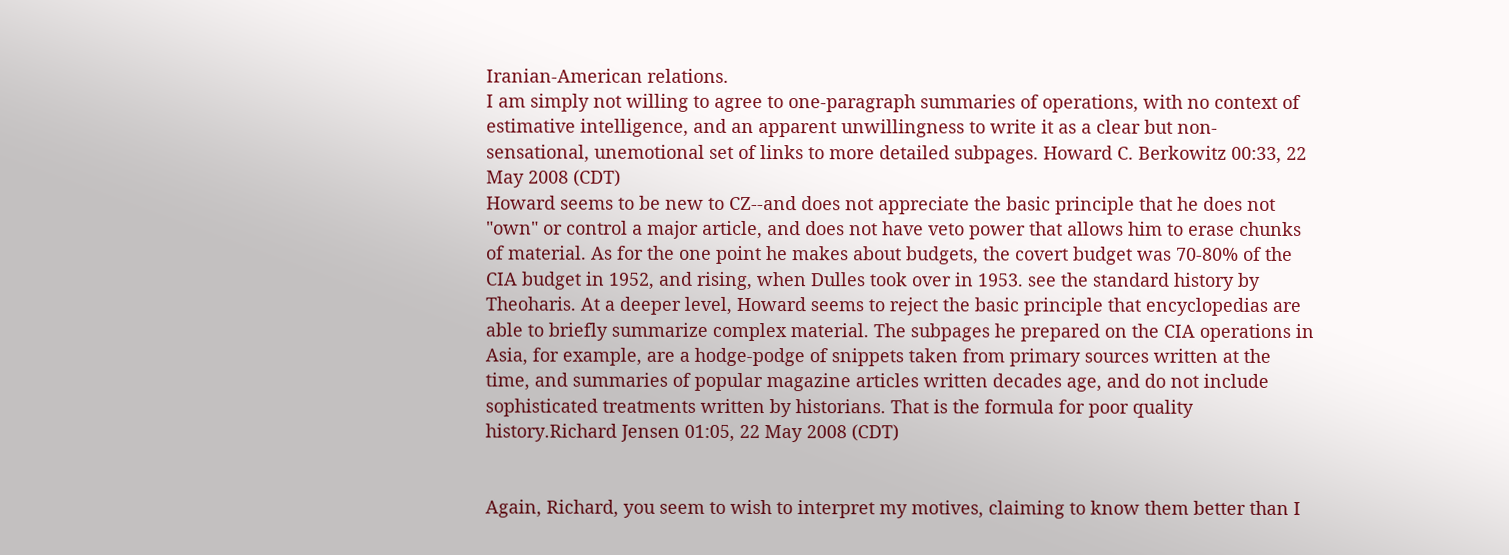Iranian-American relations.
I am simply not willing to agree to one-paragraph summaries of operations, with no context of estimative intelligence, and an apparent unwillingness to write it as a clear but non-sensational, unemotional set of links to more detailed subpages. Howard C. Berkowitz 00:33, 22 May 2008 (CDT)
Howard seems to be new to CZ--and does not appreciate the basic principle that he does not "own" or control a major article, and does not have veto power that allows him to erase chunks of material. As for the one point he makes about budgets, the covert budget was 70-80% of the CIA budget in 1952, and rising, when Dulles took over in 1953. see the standard history by Theoharis. At a deeper level, Howard seems to reject the basic principle that encyclopedias are able to briefly summarize complex material. The subpages he prepared on the CIA operations in Asia, for example, are a hodge-podge of snippets taken from primary sources written at the time, and summaries of popular magazine articles written decades age, and do not include sophisticated treatments written by historians. That is the formula for poor quality history.Richard Jensen 01:05, 22 May 2008 (CDT)


Again, Richard, you seem to wish to interpret my motives, claiming to know them better than I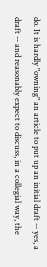do. It is hardly "owning" an article to put up an initial draft -- yes, a draft -- and reasonably expect to discuss, in a collegial way, the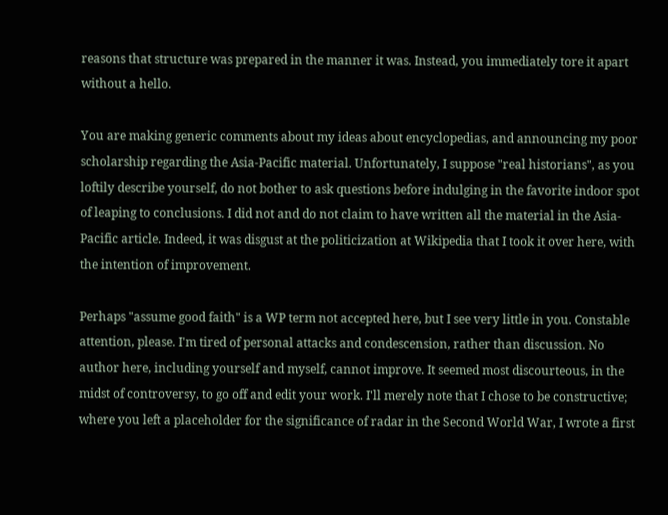reasons that structure was prepared in the manner it was. Instead, you immediately tore it apart without a hello.

You are making generic comments about my ideas about encyclopedias, and announcing my poor scholarship regarding the Asia-Pacific material. Unfortunately, I suppose "real historians", as you loftily describe yourself, do not bother to ask questions before indulging in the favorite indoor spot of leaping to conclusions. I did not and do not claim to have written all the material in the Asia-Pacific article. Indeed, it was disgust at the politicization at Wikipedia that I took it over here, with the intention of improvement.

Perhaps "assume good faith" is a WP term not accepted here, but I see very little in you. Constable attention, please. I'm tired of personal attacks and condescension, rather than discussion. No author here, including yourself and myself, cannot improve. It seemed most discourteous, in the midst of controversy, to go off and edit your work. I'll merely note that I chose to be constructive; where you left a placeholder for the significance of radar in the Second World War, I wrote a first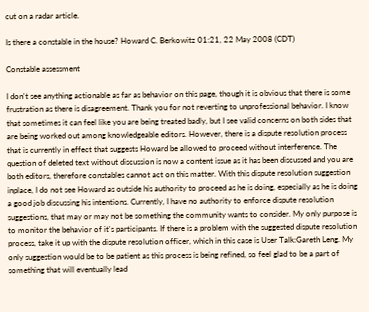cut on a radar article.

Is there a constable in the house? Howard C. Berkowitz 01:21, 22 May 2008 (CDT)

Constable assessment

I don't see anything actionable as far as behavior on this page, though it is obvious that there is some frustration as there is disagreement. Thank you for not reverting to unprofessional behavior. I know that sometimes it can feel like you are being treated badly, but I see valid concerns on both sides that are being worked out among knowledgeable editors. However, there is a dispute resolution process that is currently in effect that suggests Howard be allowed to proceed without interference. The question of deleted text without discussion is now a content issue as it has been discussed and you are both editors, therefore constables cannot act on this matter. With this dispute resolution suggestion inplace, I do not see Howard as outside his authority to proceed as he is doing, especially as he is doing a good job discussing his intentions. Currently, I have no authority to enforce dispute resolution suggestions, that may or may not be something the community wants to consider. My only purpose is to monitor the behavior of it's participants. If there is a problem with the suggested dispute resolution process, take it up with the dispute resolution officer, which in this case is User Talk:Gareth Leng. My only suggestion would be to be patient as this process is being refined, so feel glad to be a part of something that will eventually lead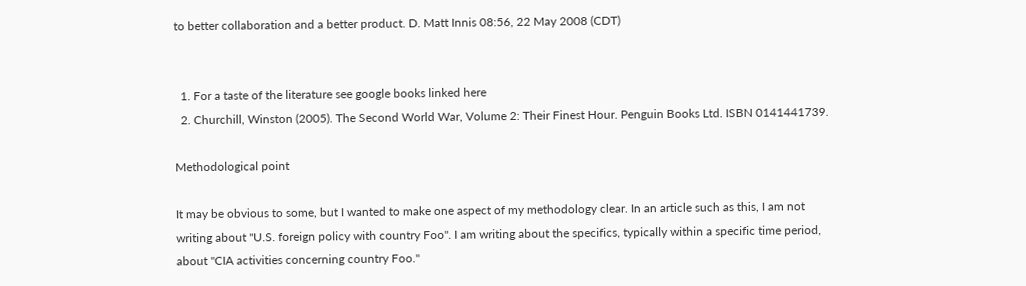to better collaboration and a better product. D. Matt Innis 08:56, 22 May 2008 (CDT)


  1. For a taste of the literature see google books linked here
  2. Churchill, Winston (2005). The Second World War, Volume 2: Their Finest Hour. Penguin Books Ltd. ISBN 0141441739.

Methodological point

It may be obvious to some, but I wanted to make one aspect of my methodology clear. In an article such as this, I am not writing about "U.S. foreign policy with country Foo". I am writing about the specifics, typically within a specific time period, about "CIA activities concerning country Foo."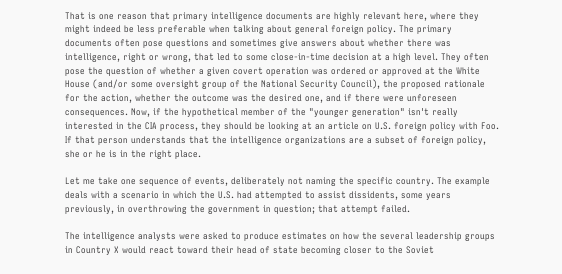That is one reason that primary intelligence documents are highly relevant here, where they might indeed be less preferable when talking about general foreign policy. The primary documents often pose questions and sometimes give answers about whether there was intelligence, right or wrong, that led to some close-in-time decision at a high level. They often pose the question of whether a given covert operation was ordered or approved at the White House (and/or some oversight group of the National Security Council), the proposed rationale for the action, whether the outcome was the desired one, and if there were unforeseen consequences. Now, if the hypothetical member of the "younger generation" isn't really interested in the CIA process, they should be looking at an article on U.S. foreign policy with Foo. If that person understands that the intelligence organizations are a subset of foreign policy, she or he is in the right place.

Let me take one sequence of events, deliberately not naming the specific country. The example deals with a scenario in which the U.S. had attempted to assist dissidents, some years previously, in overthrowing the government in question; that attempt failed.

The intelligence analysts were asked to produce estimates on how the several leadership groups in Country X would react toward their head of state becoming closer to the Soviet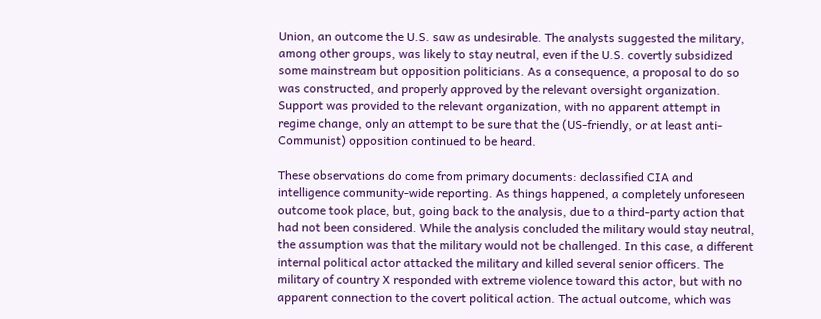Union, an outcome the U.S. saw as undesirable. The analysts suggested the military, among other groups, was likely to stay neutral, even if the U.S. covertly subsidized some mainstream but opposition politicians. As a consequence, a proposal to do so was constructed, and properly approved by the relevant oversight organization. Support was provided to the relevant organization, with no apparent attempt in regime change, only an attempt to be sure that the (US-friendly, or at least anti-Communist) opposition continued to be heard.

These observations do come from primary documents: declassified CIA and intelligence community-wide reporting. As things happened, a completely unforeseen outcome took place, but, going back to the analysis, due to a third-party action that had not been considered. While the analysis concluded the military would stay neutral, the assumption was that the military would not be challenged. In this case, a different internal political actor attacked the military and killed several senior officers. The military of country X responded with extreme violence toward this actor, but with no apparent connection to the covert political action. The actual outcome, which was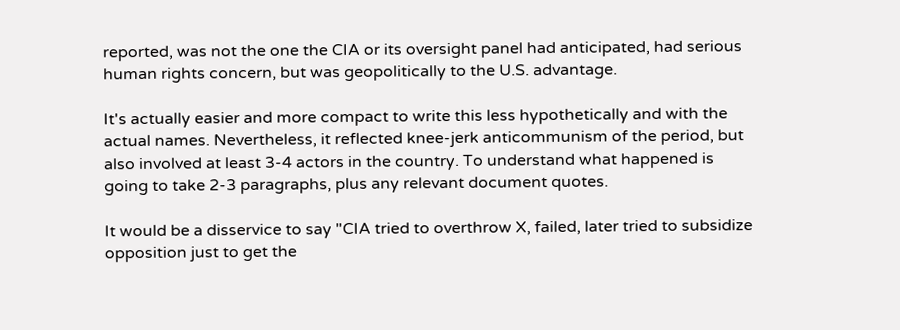reported, was not the one the CIA or its oversight panel had anticipated, had serious human rights concern, but was geopolitically to the U.S. advantage.

It's actually easier and more compact to write this less hypothetically and with the actual names. Nevertheless, it reflected knee-jerk anticommunism of the period, but also involved at least 3-4 actors in the country. To understand what happened is going to take 2-3 paragraphs, plus any relevant document quotes.

It would be a disservice to say "CIA tried to overthrow X, failed, later tried to subsidize opposition just to get the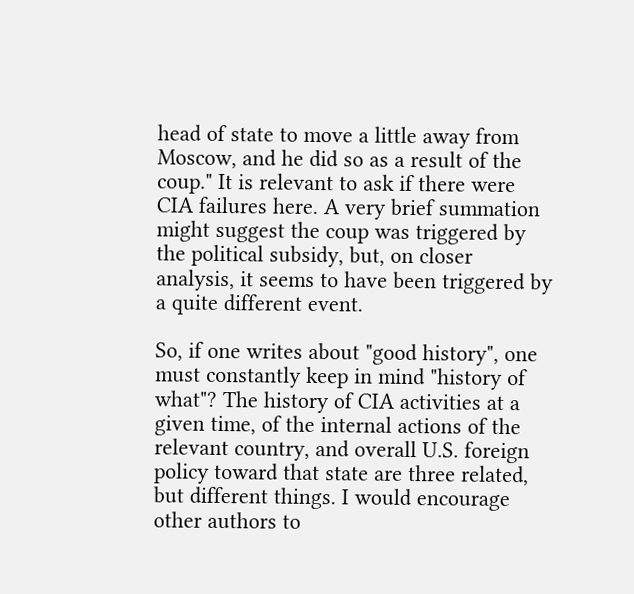head of state to move a little away from Moscow, and he did so as a result of the coup." It is relevant to ask if there were CIA failures here. A very brief summation might suggest the coup was triggered by the political subsidy, but, on closer analysis, it seems to have been triggered by a quite different event.

So, if one writes about "good history", one must constantly keep in mind "history of what"? The history of CIA activities at a given time, of the internal actions of the relevant country, and overall U.S. foreign policy toward that state are three related, but different things. I would encourage other authors to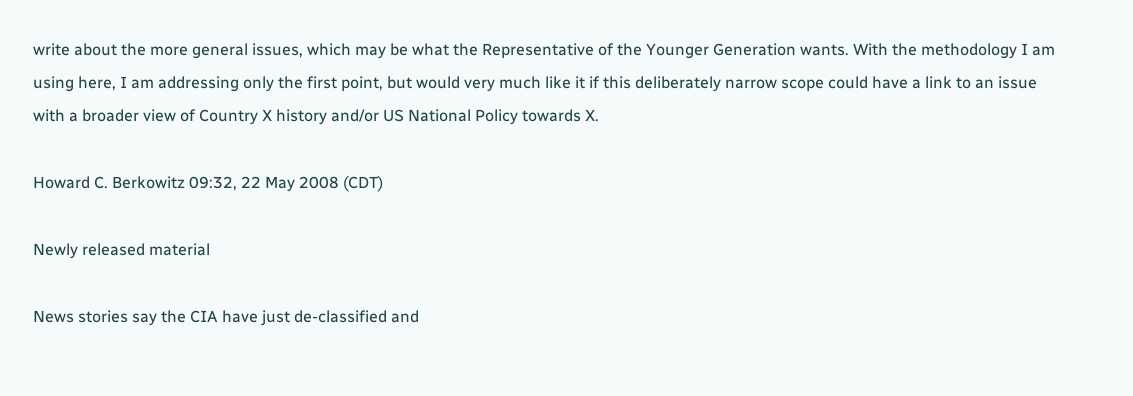write about the more general issues, which may be what the Representative of the Younger Generation wants. With the methodology I am using here, I am addressing only the first point, but would very much like it if this deliberately narrow scope could have a link to an issue with a broader view of Country X history and/or US National Policy towards X.

Howard C. Berkowitz 09:32, 22 May 2008 (CDT)

Newly released material

News stories say the CIA have just de-classified and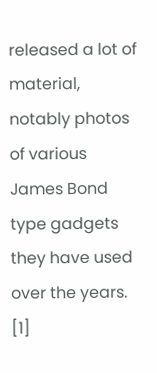released a lot of material, notably photos of various James Bond type gadgets they have used over the years. [1]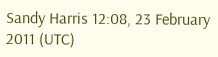Sandy Harris 12:08, 23 February 2011 (UTC)